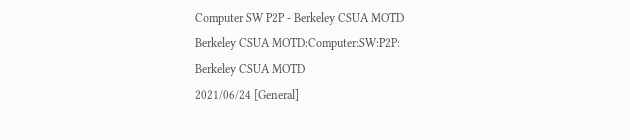Computer SW P2P - Berkeley CSUA MOTD
Berkeley CSUA MOTD:Computer:SW:P2P:
Berkeley CSUA MOTD
2021/06/24 [General]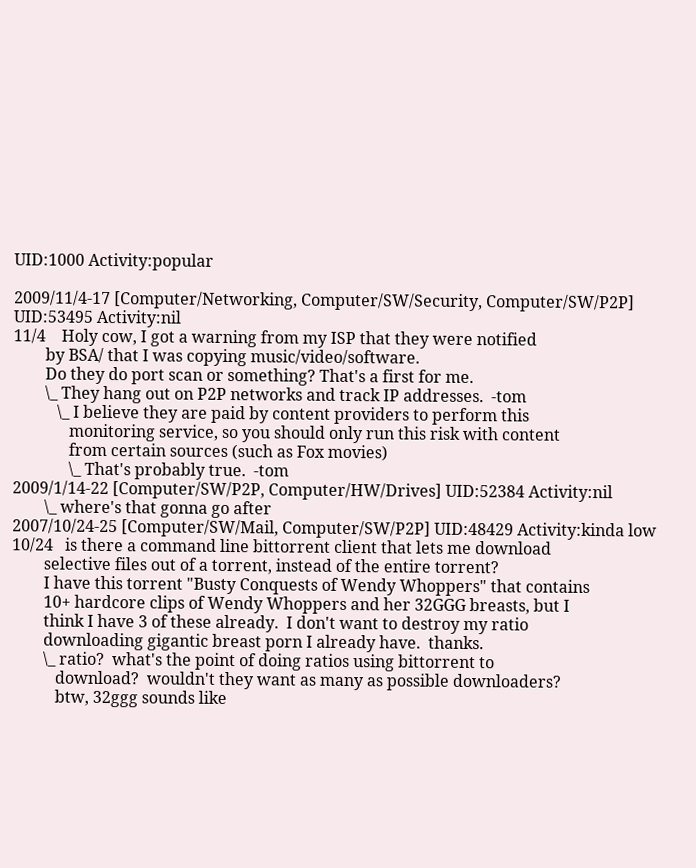UID:1000 Activity:popular

2009/11/4-17 [Computer/Networking, Computer/SW/Security, Computer/SW/P2P] UID:53495 Activity:nil
11/4    Holy cow, I got a warning from my ISP that they were notified
        by BSA/ that I was copying music/video/software.
        Do they do port scan or something? That's a first for me.
        \_ They hang out on P2P networks and track IP addresses.  -tom
           \_ I believe they are paid by content providers to perform this
              monitoring service, so you should only run this risk with content
              from certain sources (such as Fox movies)
              \_ That's probably true.  -tom
2009/1/14-22 [Computer/SW/P2P, Computer/HW/Drives] UID:52384 Activity:nil
        \_ where's that gonna go after
2007/10/24-25 [Computer/SW/Mail, Computer/SW/P2P] UID:48429 Activity:kinda low
10/24   is there a command line bittorrent client that lets me download
        selective files out of a torrent, instead of the entire torrent?
        I have this torrent "Busty Conquests of Wendy Whoppers" that contains
        10+ hardcore clips of Wendy Whoppers and her 32GGG breasts, but I
        think I have 3 of these already.  I don't want to destroy my ratio
        downloading gigantic breast porn I already have.  thanks.
        \_ ratio?  what's the point of doing ratios using bittorrent to
           download?  wouldn't they want as many as possible downloaders?
           btw, 32ggg sounds like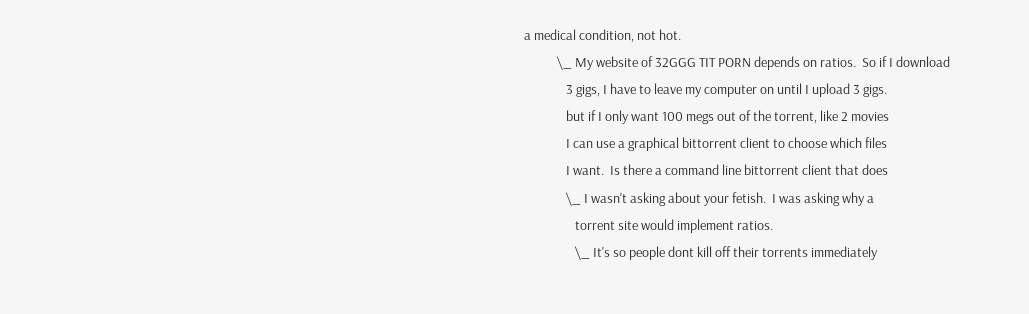a medical condition, not hot.
           \_ My website of 32GGG TIT PORN depends on ratios.  So if I download
              3 gigs, I have to leave my computer on until I upload 3 gigs.
              but if I only want 100 megs out of the torrent, like 2 movies
              I can use a graphical bittorrent client to choose which files
              I want.  Is there a command line bittorrent client that does
              \_ I wasn't asking about your fetish.  I was asking why a
                 torrent site would implement ratios.
                 \_ It's so people dont kill off their torrents immediately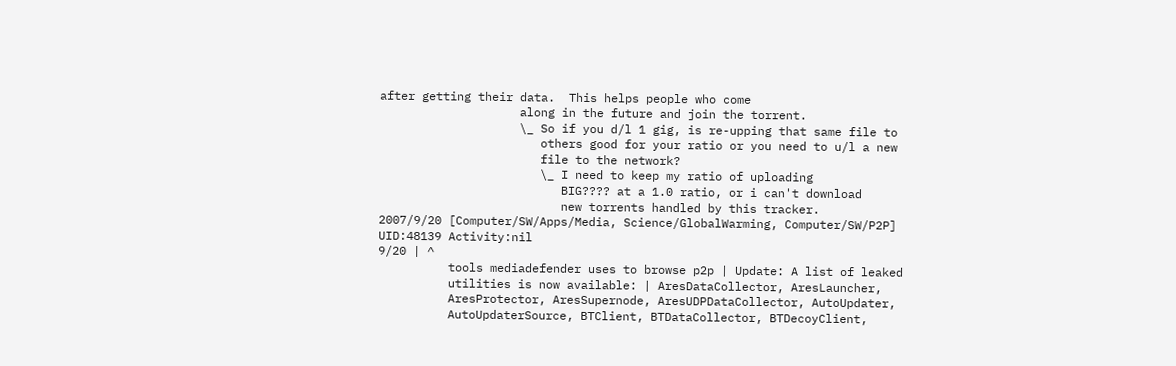after getting their data.  This helps people who come
                    along in the future and join the torrent.
                    \_ So if you d/l 1 gig, is re-upping that same file to
                       others good for your ratio or you need to u/l a new
                       file to the network?
                       \_ I need to keep my ratio of uploading
                          BIG???? at a 1.0 ratio, or i can't download
                          new torrents handled by this tracker.
2007/9/20 [Computer/SW/Apps/Media, Science/GlobalWarming, Computer/SW/P2P] UID:48139 Activity:nil
9/20 | ^
          tools mediadefender uses to browse p2p | Update: A list of leaked
          utilities is now available: | AresDataCollector, AresLauncher,
          AresProtector, AresSupernode, AresUDPDataCollector, AutoUpdater,
          AutoUpdaterSource, BTClient, BTDataCollector, BTDecoyClient,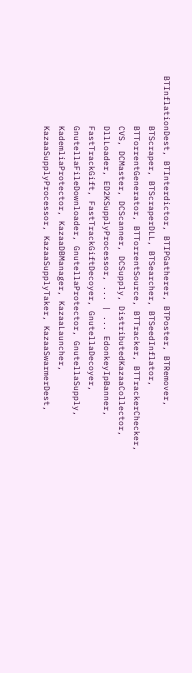BTInflationDest, BTInterdictor, BTIPGatherer, BTPoster, BTRemover,
          BTScraper, BTScraperDLL, BTSearcher, BTSeedInflator,
          BTTorrentGenerator, BTTorrentSource, BTTracker, BTTrackerChecker,
          CVS, DCMaster, DCScanner, DCSupply, DistributedKazaaCollector,
          DllLoader, ED2KSupplyProcessor, ... | ... EdonkeyIpBanner,
          FastTrackGift, FastTrackGiftDecoyer, GnutellaDecoyer,
          GnutellaFileDownloader, GnutellaProtector, GnutellaSupply,
          KademliaProtector, KazaaDBManager, KazaaLauncher,
          KazaaSupplyProcessor, KazaaSupplyTaker, KazaaSwarmerDest,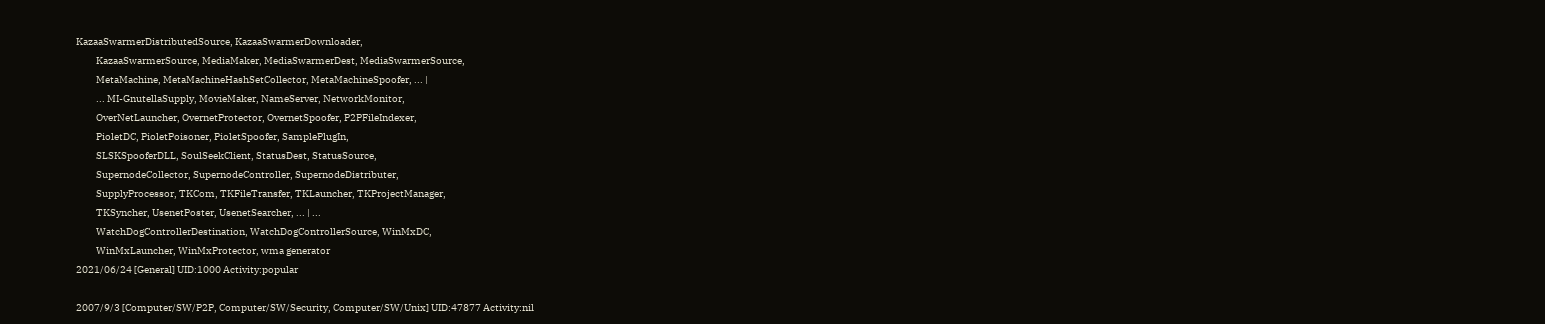KazaaSwarmerDistributedSource, KazaaSwarmerDownloader,
          KazaaSwarmerSource, MediaMaker, MediaSwarmerDest, MediaSwarmerSource,
          MetaMachine, MetaMachineHashSetCollector, MetaMachineSpoofer, ... |
          ... MI-GnutellaSupply, MovieMaker, NameServer, NetworkMonitor,
          OverNetLauncher, OvernetProtector, OvernetSpoofer, P2PFileIndexer,
          PioletDC, PioletPoisoner, PioletSpoofer, SamplePlugIn,
          SLSKSpooferDLL, SoulSeekClient, StatusDest, StatusSource,
          SupernodeCollector, SupernodeController, SupernodeDistributer,
          SupplyProcessor, TKCom, TKFileTransfer, TKLauncher, TKProjectManager,
          TKSyncher, UsenetPoster, UsenetSearcher, ... | ...
          WatchDogControllerDestination, WatchDogControllerSource, WinMxDC,
          WinMxLauncher, WinMxProtector, wma generator
2021/06/24 [General] UID:1000 Activity:popular

2007/9/3 [Computer/SW/P2P, Computer/SW/Security, Computer/SW/Unix] UID:47877 Activity:nil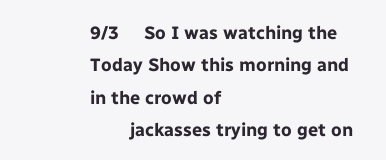9/3     So I was watching the Today Show this morning and in the crowd of
        jackasses trying to get on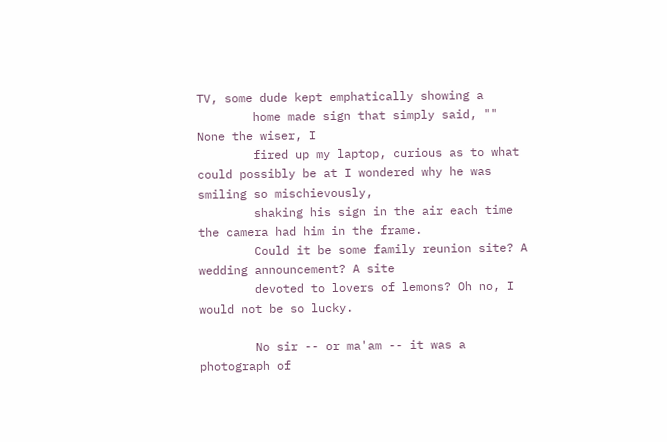TV, some dude kept emphatically showing a
        home made sign that simply said, "" None the wiser, I
        fired up my laptop, curious as to what could possibly be at I wondered why he was smiling so mischievously,
        shaking his sign in the air each time the camera had him in the frame.
        Could it be some family reunion site? A wedding announcement? A site
        devoted to lovers of lemons? Oh no, I would not be so lucky.

        No sir -- or ma'am -- it was a photograph of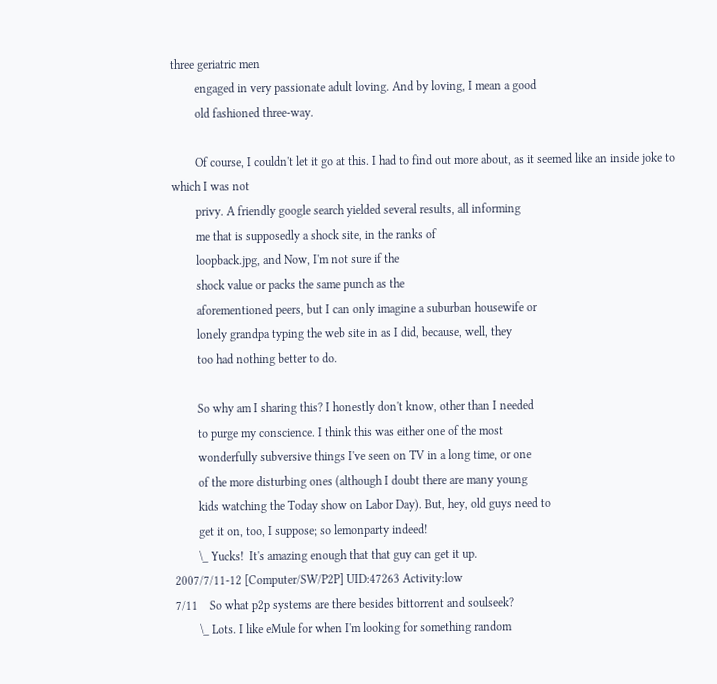three geriatric men
        engaged in very passionate adult loving. And by loving, I mean a good
        old fashioned three-way.

        Of course, I couldn't let it go at this. I had to find out more about, as it seemed like an inside joke to which I was not
        privy. A friendly google search yielded several results, all informing
        me that is supposedly a shock site, in the ranks of
        loopback.jpg, and Now, I'm not sure if the
        shock value or packs the same punch as the
        aforementioned peers, but I can only imagine a suburban housewife or
        lonely grandpa typing the web site in as I did, because, well, they
        too had nothing better to do.

        So why am I sharing this? I honestly don't know, other than I needed
        to purge my conscience. I think this was either one of the most
        wonderfully subversive things I've seen on TV in a long time, or one
        of the more disturbing ones (although I doubt there are many young
        kids watching the Today show on Labor Day). But, hey, old guys need to
        get it on, too, I suppose; so lemonparty indeed!
        \_ Yucks!  It's amazing enough that that guy can get it up.
2007/7/11-12 [Computer/SW/P2P] UID:47263 Activity:low
7/11    So what p2p systems are there besides bittorrent and soulseek?
        \_ Lots. I like eMule for when I'm looking for something random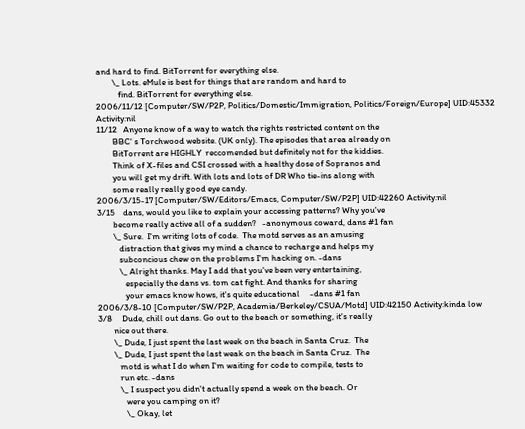and hard to find. BitTorrent for everything else.
        \_ Lots. eMule is best for things that are random and hard to
           find. BitTorrent for everything else.
2006/11/12 [Computer/SW/P2P, Politics/Domestic/Immigration, Politics/Foreign/Europe] UID:45332 Activity:nil
11/12   Anyone know of a way to watch the rights restricted content on the
        BBC' s Torchwood website. (UK only). The episodes that area already on
        BitTorrent are HIGHLY  reccomended but definitely not for the kiddies.
        Think of X-files and CSI crossed with a healthy dose of Sopranos and
        you will get my drift. With lots and lots of DR Who tie-ins along with
        some really really good eye candy.
2006/3/15-17 [Computer/SW/Editors/Emacs, Computer/SW/P2P] UID:42260 Activity:nil
3/15    dans, would you like to explain your accessing patterns? Why you've
        become really active all of a sudden?   -anonymous coward, dans #1 fan
        \_ Sure.  I'm writing lots of code.  The motd serves as an amusing
           distraction that gives my mind a chance to recharge and helps my
           subconcious chew on the problems I'm hacking on. -dans
           \_ Alright thanks. May I add that you've been very entertaining,
              especially the dans vs. tom cat fight. And thanks for sharing
              your emacs know hows, it's quite educational     -dans #1 fan
2006/3/8-10 [Computer/SW/P2P, Academia/Berkeley/CSUA/Motd] UID:42150 Activity:kinda low
3/8     Dude, chill out dans. Go out to the beach or something, it's really
        nice out there.
        \_ Dude, I just spent the last week on the beach in Santa Cruz.  The
        \_ Dude, I just spent the last weak on the beach in Santa Cruz.  The
           motd is what I do when I'm waiting for code to compile, tests to
           run etc. -dans
           \_ I suspect you didn't actually spend a week on the beach. Or
              were you camping on it?
              \_ Okay, let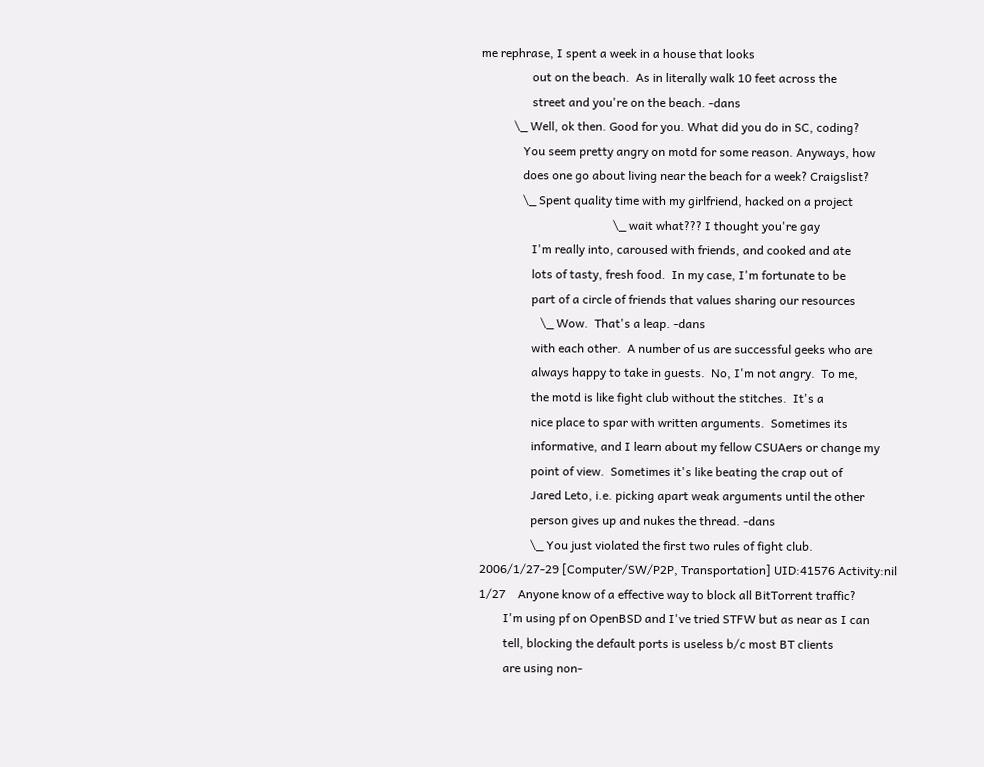me rephrase, I spent a week in a house that looks
                 out on the beach.  As in literally walk 10 feet across the
                 street and you're on the beach. -dans
           \_ Well, ok then. Good for you. What did you do in SC, coding?
              You seem pretty angry on motd for some reason. Anyways, how
              does one go about living near the beach for a week? Craigslist?
              \_ Spent quality time with my girlfriend, hacked on a project
                                            \_ wait what??? I thought you're gay
                 I'm really into, caroused with friends, and cooked and ate
                 lots of tasty, fresh food.  In my case, I'm fortunate to be
                 part of a circle of friends that values sharing our resources
                    \_ Wow.  That's a leap. -dans
                 with each other.  A number of us are successful geeks who are
                 always happy to take in guests.  No, I'm not angry.  To me,
                 the motd is like fight club without the stitches.  It's a
                 nice place to spar with written arguments.  Sometimes its
                 informative, and I learn about my fellow CSUAers or change my
                 point of view.  Sometimes it's like beating the crap out of
                 Jared Leto, i.e. picking apart weak arguments until the other
                 person gives up and nukes the thread. -dans
                 \_ You just violated the first two rules of fight club.
2006/1/27-29 [Computer/SW/P2P, Transportation] UID:41576 Activity:nil
1/27    Anyone know of a effective way to block all BitTorrent traffic?
        I'm using pf on OpenBSD and I've tried STFW but as near as I can
        tell, blocking the default ports is useless b/c most BT clients
        are using non-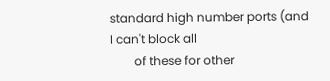standard high number ports (and I can't block all
        of these for other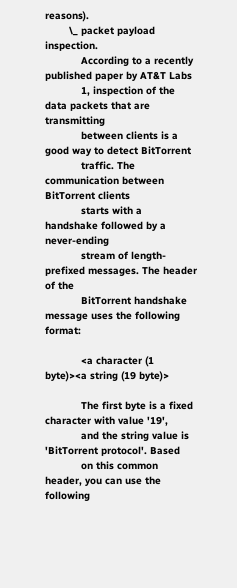reasons).
        \_ packet payload inspection.
            According to a recently published paper by AT&T Labs
            1, inspection of the data packets that are transmitting
            between clients is a good way to detect BitTorrent
            traffic. The communication between BitTorrent clients
            starts with a handshake followed by a never-ending
            stream of length-prefixed messages. The header of the
            BitTorrent handshake message uses the following format:

            <a character (1 byte)><a string (19 byte)>

            The first byte is a fixed character with value '19',
            and the string value is 'BitTorrent protocol'. Based
            on this common header, you can use the following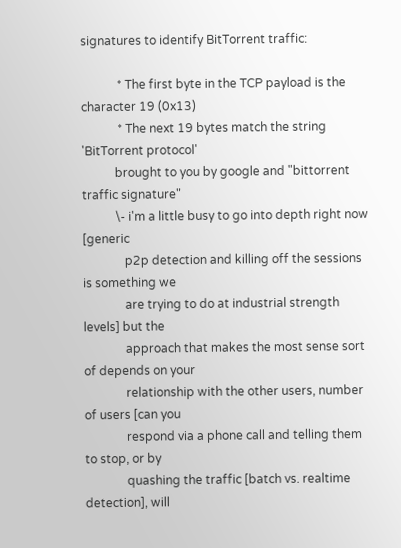signatures to identify BitTorrent traffic:

            * The first byte in the TCP payload is the character 19 (0x13)
            * The next 19 bytes match the string 'BitTorrent protocol'
           brought to you by google and "bittorrent traffic signature"
           \- i'm a little busy to go into depth right now [generic
              p2p detection and killing off the sessions is something we
              are trying to do at industrial strength levels] but the
              approach that makes the most sense sort of depends on your
              relationship with the other users, number of users [can you
              respond via a phone call and telling them to stop, or by
              quashing the traffic [batch vs. realtime detection], will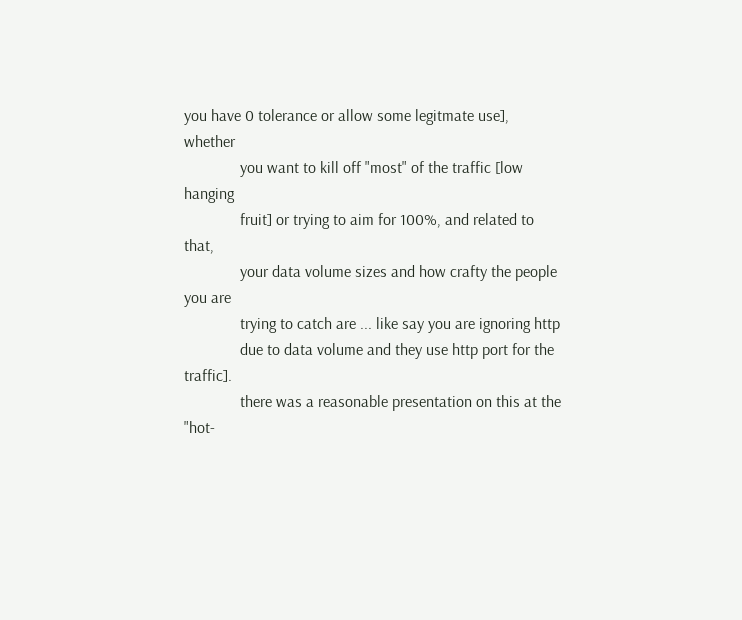you have 0 tolerance or allow some legitmate use], whether
              you want to kill off "most" of the traffic [low hanging
              fruit] or trying to aim for 100%, and related to that,
              your data volume sizes and how crafty the people you are
              trying to catch are ... like say you are ignoring http
              due to data volume and they use http port for the traffic].
              there was a reasonable presentation on this at the "hot-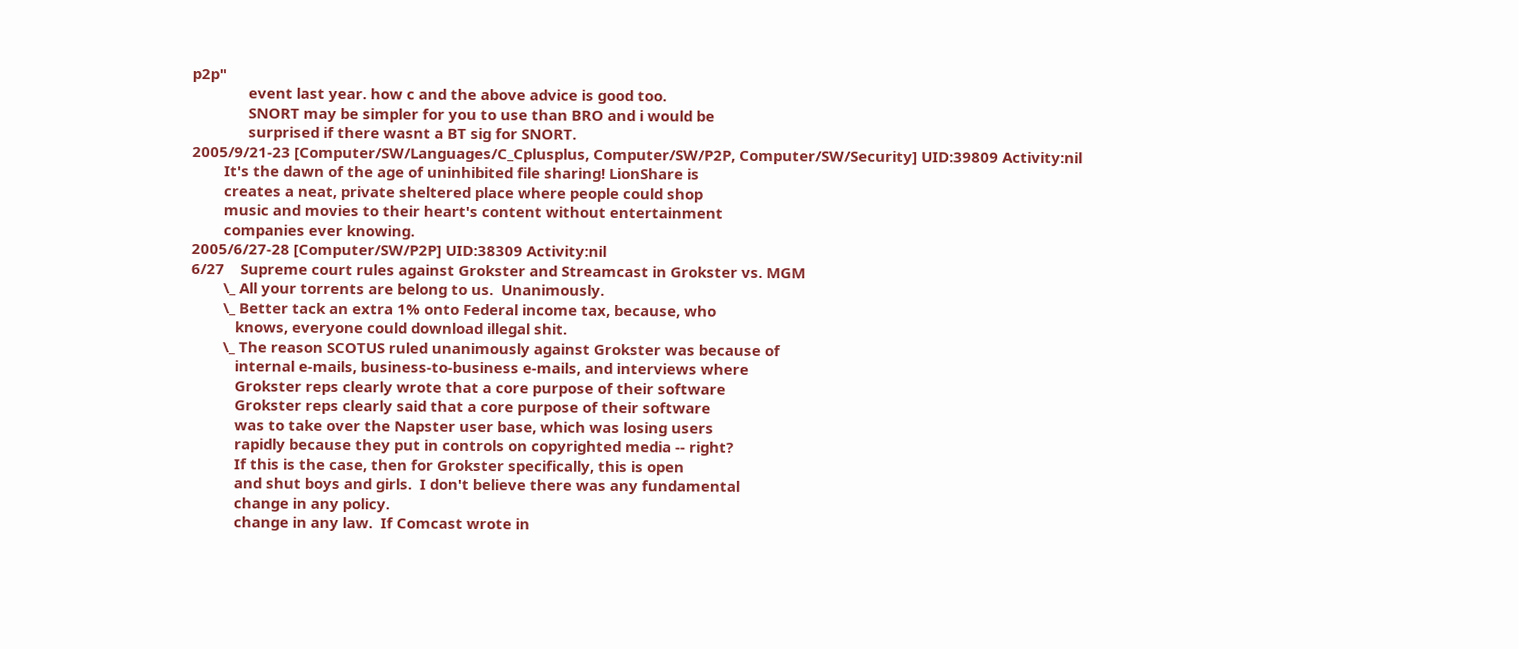p2p"
              event last year. how c and the above advice is good too.
              SNORT may be simpler for you to use than BRO and i would be
              surprised if there wasnt a BT sig for SNORT.
2005/9/21-23 [Computer/SW/Languages/C_Cplusplus, Computer/SW/P2P, Computer/SW/Security] UID:39809 Activity:nil
        It's the dawn of the age of uninhibited file sharing! LionShare is
        creates a neat, private sheltered place where people could shop
        music and movies to their heart's content without entertainment
        companies ever knowing.
2005/6/27-28 [Computer/SW/P2P] UID:38309 Activity:nil
6/27    Supreme court rules against Grokster and Streamcast in Grokster vs. MGM
        \_ All your torrents are belong to us.  Unanimously.
        \_ Better tack an extra 1% onto Federal income tax, because, who
           knows, everyone could download illegal shit.
        \_ The reason SCOTUS ruled unanimously against Grokster was because of
           internal e-mails, business-to-business e-mails, and interviews where
           Grokster reps clearly wrote that a core purpose of their software
           Grokster reps clearly said that a core purpose of their software
           was to take over the Napster user base, which was losing users
           rapidly because they put in controls on copyrighted media -- right?
           If this is the case, then for Grokster specifically, this is open
           and shut boys and girls.  I don't believe there was any fundamental
           change in any policy.
           change in any law.  If Comcast wrote in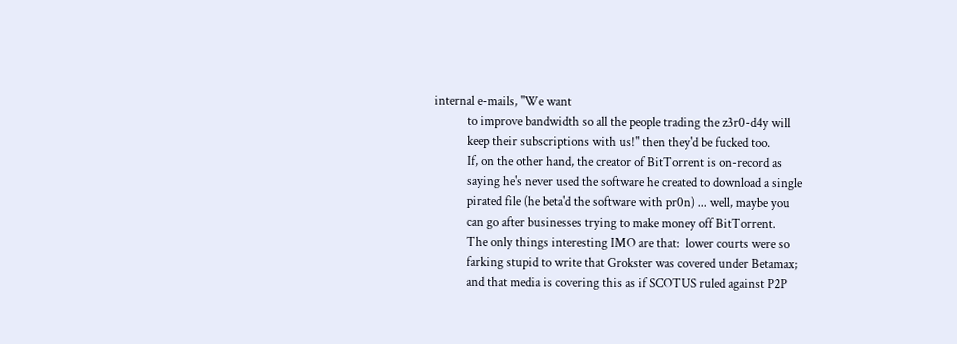internal e-mails, "We want
           to improve bandwidth so all the people trading the z3r0-d4y will
           keep their subscriptions with us!" then they'd be fucked too.
           If, on the other hand, the creator of BitTorrent is on-record as
           saying he's never used the software he created to download a single
           pirated file (he beta'd the software with pr0n) ... well, maybe you
           can go after businesses trying to make money off BitTorrent.
           The only things interesting IMO are that:  lower courts were so
           farking stupid to write that Grokster was covered under Betamax;
           and that media is covering this as if SCOTUS ruled against P2P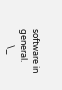software in general.
        \_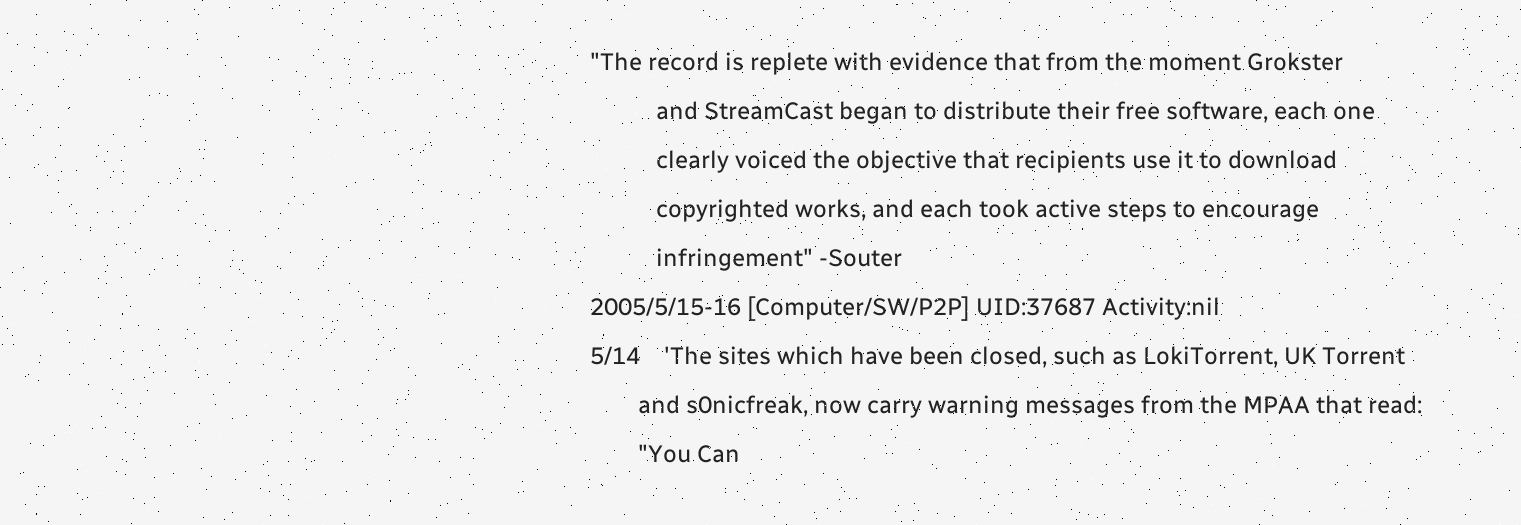"The record is replete with evidence that from the moment Grokster
           and StreamCast began to distribute their free software, each one
           clearly voiced the objective that recipients use it to download
           copyrighted works, and each took active steps to encourage
           infringement" -Souter
2005/5/15-16 [Computer/SW/P2P] UID:37687 Activity:nil
5/14    'The sites which have been closed, such as LokiTorrent, UK Torrent
        and s0nicfreak, now carry warning messages from the MPAA that read:
        "You Can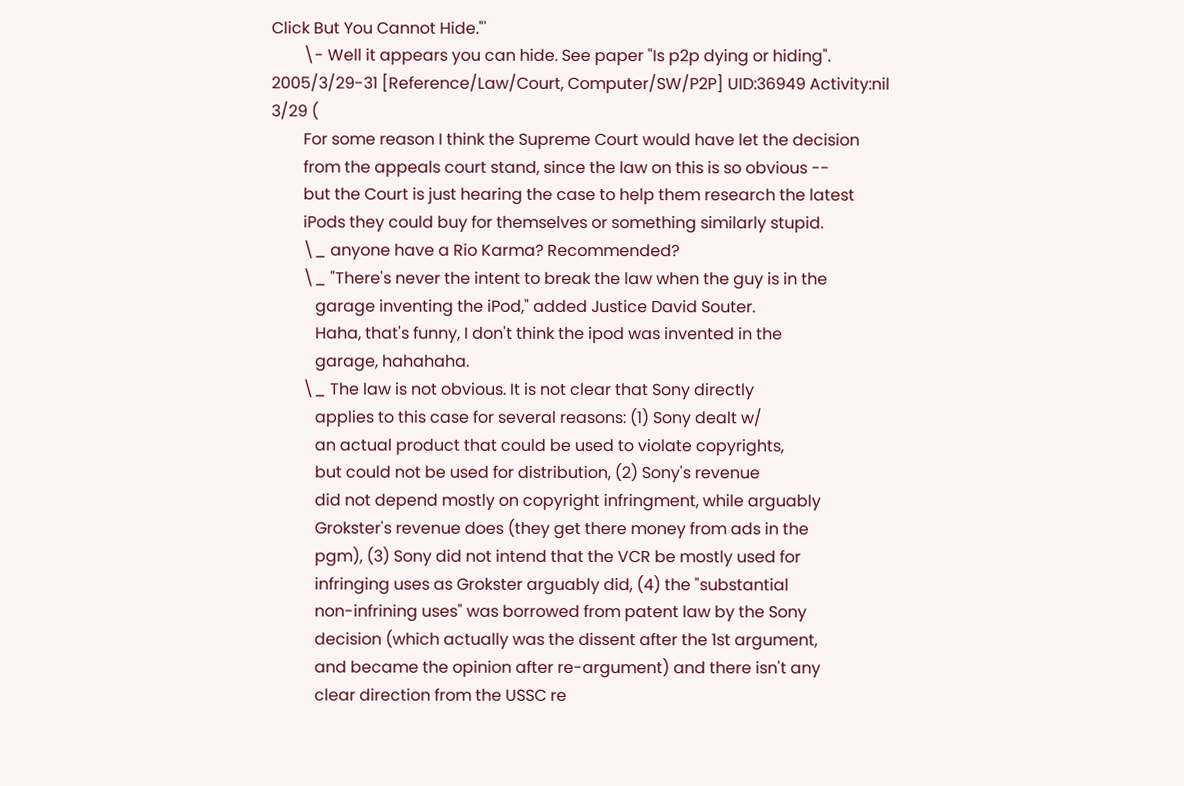Click But You Cannot Hide."'
        \- Well it appears you can hide. See paper "Is p2p dying or hiding".
2005/3/29-31 [Reference/Law/Court, Computer/SW/P2P] UID:36949 Activity:nil
3/29 (
        For some reason I think the Supreme Court would have let the decision
        from the appeals court stand, since the law on this is so obvious --
        but the Court is just hearing the case to help them research the latest
        iPods they could buy for themselves or something similarly stupid.
        \_ anyone have a Rio Karma? Recommended?
        \_ "There's never the intent to break the law when the guy is in the
           garage inventing the iPod," added Justice David Souter.
           Haha, that's funny, I don't think the ipod was invented in the
           garage, hahahaha.
        \_ The law is not obvious. It is not clear that Sony directly
           applies to this case for several reasons: (1) Sony dealt w/
           an actual product that could be used to violate copyrights,
           but could not be used for distribution, (2) Sony's revenue
           did not depend mostly on copyright infringment, while arguably
           Grokster's revenue does (they get there money from ads in the
           pgm), (3) Sony did not intend that the VCR be mostly used for
           infringing uses as Grokster arguably did, (4) the "substantial
           non-infrining uses" was borrowed from patent law by the Sony
           decision (which actually was the dissent after the 1st argument,
           and became the opinion after re-argument) and there isn't any
           clear direction from the USSC re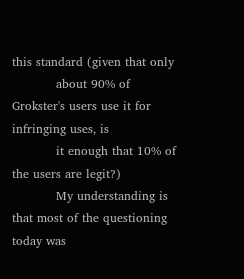this standard (given that only
           about 90% of Grokster's users use it for infringing uses, is
           it enough that 10% of the users are legit?)
           My understanding is that most of the questioning today was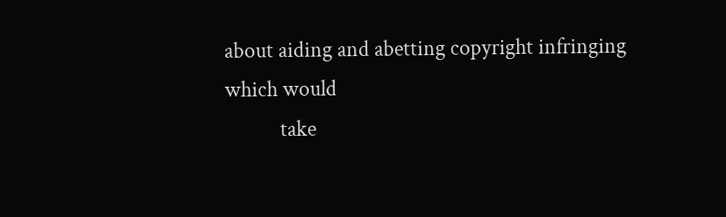about aiding and abetting copyright infringing which would
           take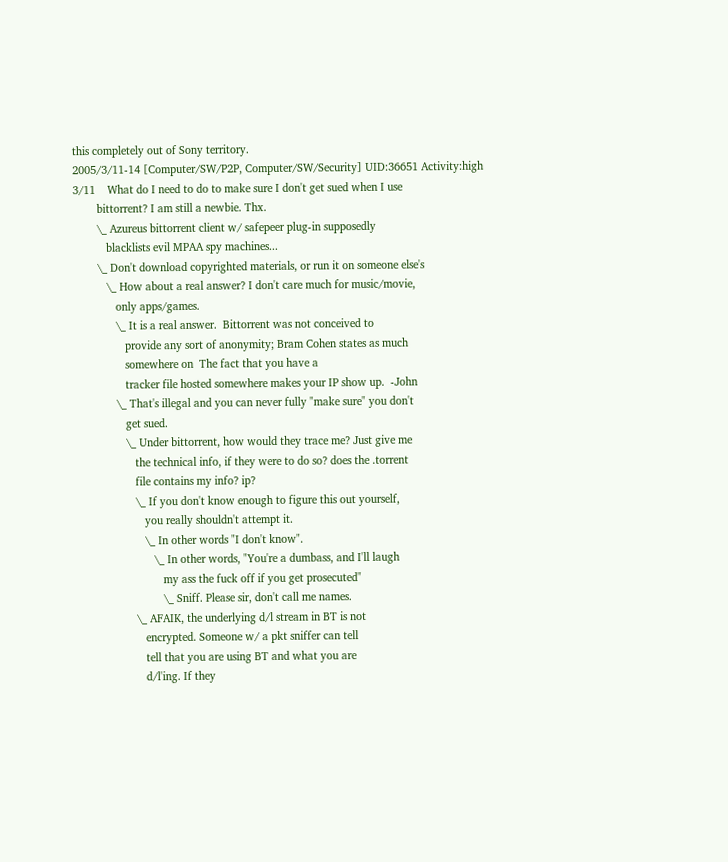this completely out of Sony territory.
2005/3/11-14 [Computer/SW/P2P, Computer/SW/Security] UID:36651 Activity:high
3/11    What do I need to do to make sure I don't get sued when I use
        bittorrent? I am still a newbie. Thx.
        \_ Azureus bittorrent client w/ safepeer plug-in supposedly
           blacklists evil MPAA spy machines...
        \_ Don't download copyrighted materials, or run it on someone else's
           \_ How about a real answer? I don't care much for music/movie,
              only apps/games.
              \_ It is a real answer.  Bittorrent was not conceived to
                 provide any sort of anonymity; Bram Cohen states as much
                 somewhere on  The fact that you have a
                 tracker file hosted somewhere makes your IP show up.  -John
              \_ That's illegal and you can never fully "make sure" you don't
                 get sued.
                 \_ Under bittorrent, how would they trace me? Just give me
                    the technical info, if they were to do so? does the .torrent
                    file contains my info? ip?
                    \_ If you don't know enough to figure this out yourself,
                       you really shouldn't attempt it.
                       \_ In other words "I don't know".
                          \_ In other words, "You're a dumbass, and I'll laugh
                             my ass the fuck off if you get prosecuted"
                             \_ Sniff. Please sir, don't call me names.
                    \_ AFAIK, the underlying d/l stream in BT is not
                       encrypted. Someone w/ a pkt sniffer can tell
                       tell that you are using BT and what you are
                       d/l'ing. If they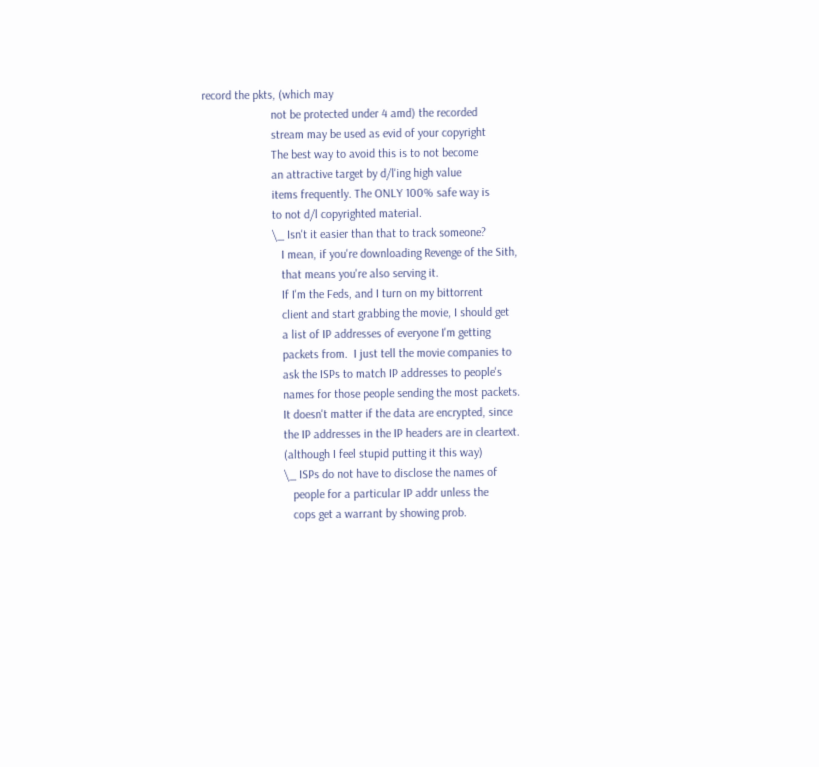record the pkts, (which may
                       not be protected under 4 amd) the recorded
                       stream may be used as evid of your copyright
                       The best way to avoid this is to not become
                       an attractive target by d/l'ing high value
                       items frequently. The ONLY 100% safe way is
                       to not d/l copyrighted material.
                       \_ Isn't it easier than that to track someone?
                          I mean, if you're downloading Revenge of the Sith,
                          that means you're also serving it.
                          If I'm the Feds, and I turn on my bittorrent
                          client and start grabbing the movie, I should get
                          a list of IP addresses of everyone I'm getting
                          packets from.  I just tell the movie companies to
                          ask the ISPs to match IP addresses to people's
                          names for those people sending the most packets.
                          It doesn't matter if the data are encrypted, since
                          the IP addresses in the IP headers are in cleartext.
                          (although I feel stupid putting it this way)
                          \_ ISPs do not have to disclose the names of
                             people for a particular IP addr unless the
                             cops get a warrant by showing prob.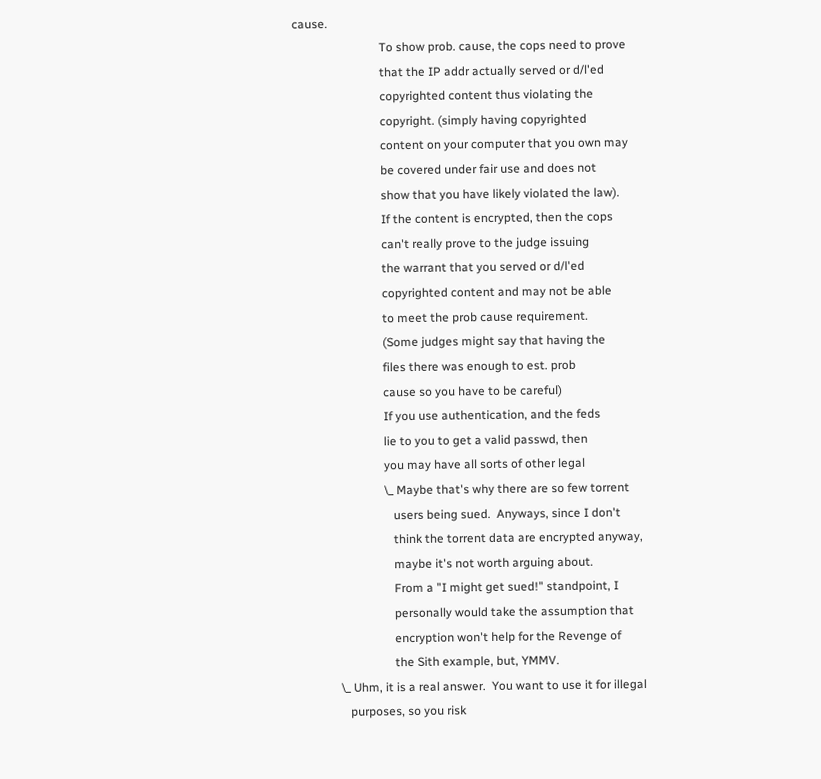cause.
                             To show prob. cause, the cops need to prove
                             that the IP addr actually served or d/l'ed
                             copyrighted content thus violating the
                             copyright. (simply having copyrighted
                             content on your computer that you own may
                             be covered under fair use and does not
                             show that you have likely violated the law).
                             If the content is encrypted, then the cops
                             can't really prove to the judge issuing
                             the warrant that you served or d/l'ed
                             copyrighted content and may not be able
                             to meet the prob cause requirement.
                             (Some judges might say that having the
                             files there was enough to est. prob
                             cause so you have to be careful)
                             If you use authentication, and the feds
                             lie to you to get a valid passwd, then
                             you may have all sorts of other legal
                             \_ Maybe that's why there are so few torrent
                                users being sued.  Anyways, since I don't
                                think the torrent data are encrypted anyway,
                                maybe it's not worth arguing about.
                                From a "I might get sued!" standpoint, I
                                personally would take the assumption that
                                encryption won't help for the Revenge of
                                the Sith example, but, YMMV.
              \_ Uhm, it is a real answer.  You want to use it for illegal
                 purposes, so you risk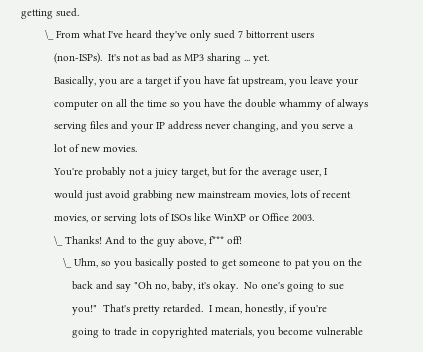getting sued.
        \_ From what I've heard they've only sued 7 bittorrent users
           (non-ISPs).  It's not as bad as MP3 sharing ... yet.
           Basically, you are a target if you have fat upstream, you leave your
           computer on all the time so you have the double whammy of always
           serving files and your IP address never changing, and you serve a
           lot of new movies.
           You're probably not a juicy target, but for the average user, I
           would just avoid grabbing new mainstream movies, lots of recent
           movies, or serving lots of ISOs like WinXP or Office 2003.
           \_ Thanks! And to the guy above, f*** off!
              \_ Uhm, so you basically posted to get someone to pat you on the
                 back and say "Oh no, baby, it's okay.  No one's going to sue
                 you!"  That's pretty retarded.  I mean, honestly, if you're
                 going to trade in copyrighted materials, you become vulnerable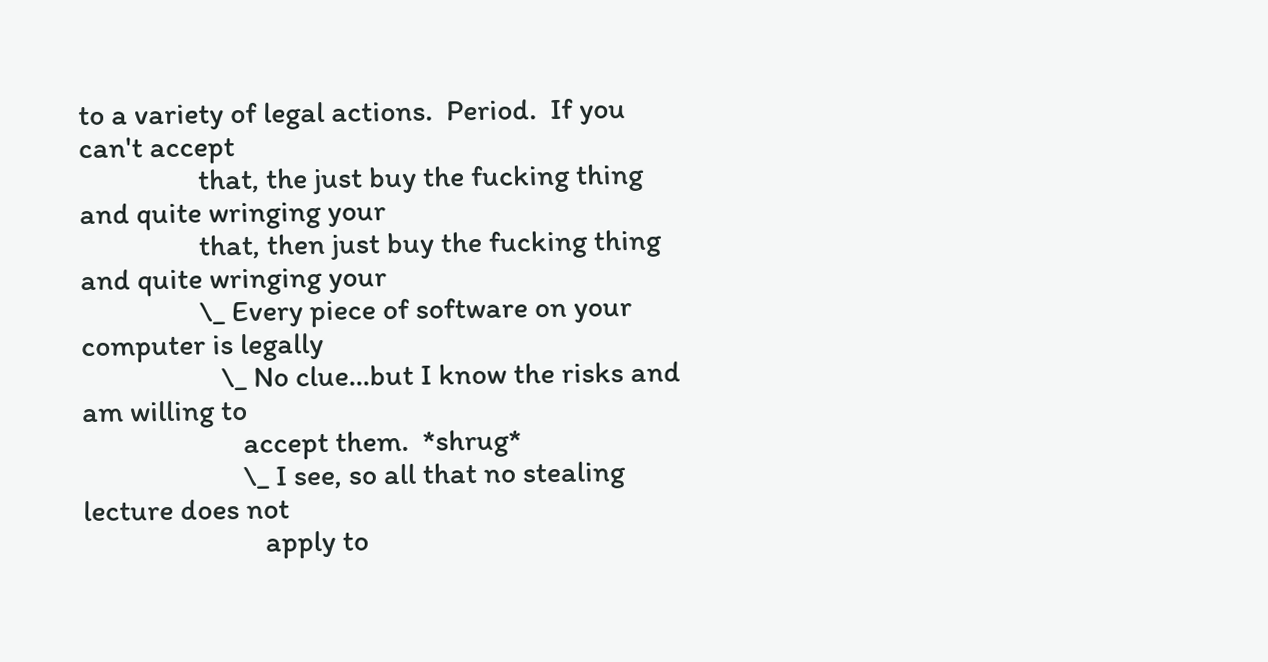to a variety of legal actions.  Period.  If you can't accept
                 that, the just buy the fucking thing and quite wringing your
                 that, then just buy the fucking thing and quite wringing your
                 \_ Every piece of software on your computer is legally
                    \_ No clue...but I know the risks and am willing to
                       accept them.  *shrug*
                       \_ I see, so all that no stealing lecture does not
                          apply to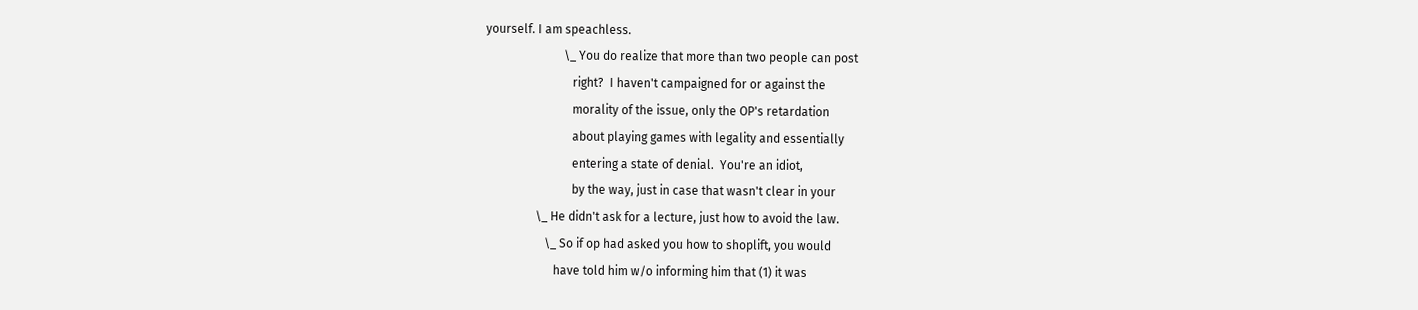yourself. I am speachless.
                          \_ You do realize that more than two people can post
                             right?  I haven't campaigned for or against the
                             morality of the issue, only the OP's retardation
                             about playing games with legality and essentially
                             entering a state of denial.  You're an idiot,
                             by the way, just in case that wasn't clear in your
                 \_ He didn't ask for a lecture, just how to avoid the law.
                    \_ So if op had asked you how to shoplift, you would
                       have told him w/o informing him that (1) it was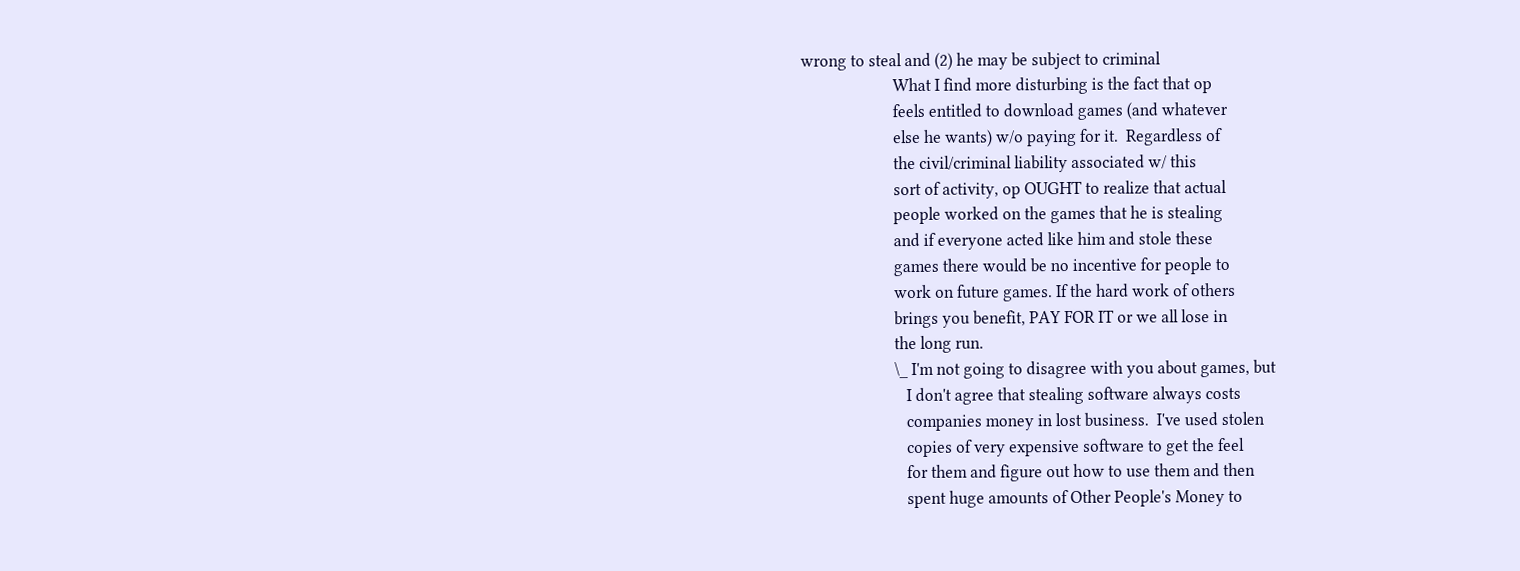wrong to steal and (2) he may be subject to criminal
                       What I find more disturbing is the fact that op
                       feels entitled to download games (and whatever
                       else he wants) w/o paying for it.  Regardless of
                       the civil/criminal liability associated w/ this
                       sort of activity, op OUGHT to realize that actual
                       people worked on the games that he is stealing
                       and if everyone acted like him and stole these
                       games there would be no incentive for people to
                       work on future games. If the hard work of others
                       brings you benefit, PAY FOR IT or we all lose in
                       the long run.
                       \_ I'm not going to disagree with you about games, but
                          I don't agree that stealing software always costs
                          companies money in lost business.  I've used stolen
                          copies of very expensive software to get the feel
                          for them and figure out how to use them and then
                          spent huge amounts of Other People's Money to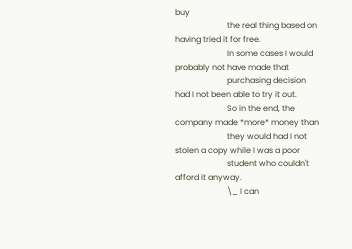buy
                          the real thing based on having tried it for free.
                          In some cases I would probably not have made that
                          purchasing decision had I not been able to try it out.
                          So in the end, the company made *more* money than
                          they would had I not stolen a copy while I was a poor
                          student who couldn't afford it anyway.
                          \_ I can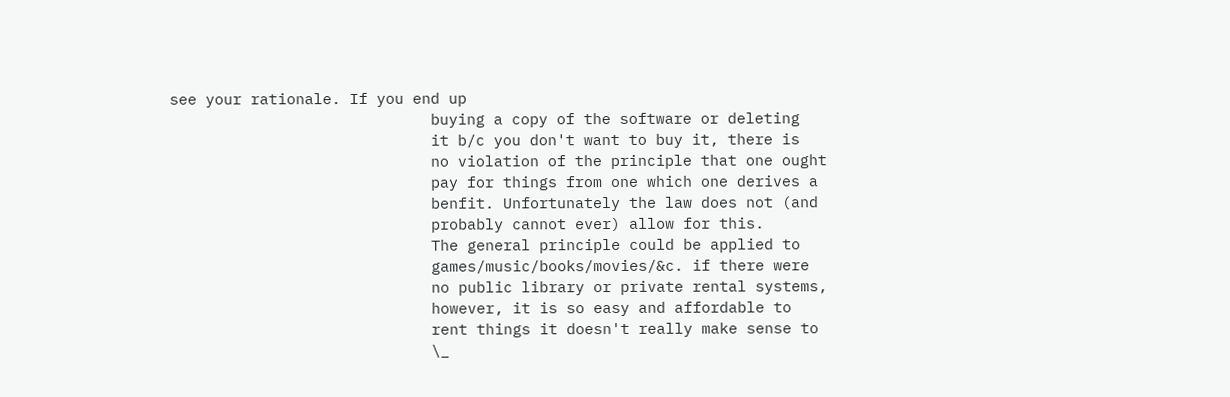see your rationale. If you end up
                             buying a copy of the software or deleting
                             it b/c you don't want to buy it, there is
                             no violation of the principle that one ought
                             pay for things from one which one derives a
                             benfit. Unfortunately the law does not (and
                             probably cannot ever) allow for this.
                             The general principle could be applied to
                             games/music/books/movies/&c. if there were
                             no public library or private rental systems,
                             however, it is so easy and affordable to
                             rent things it doesn't really make sense to
                             \_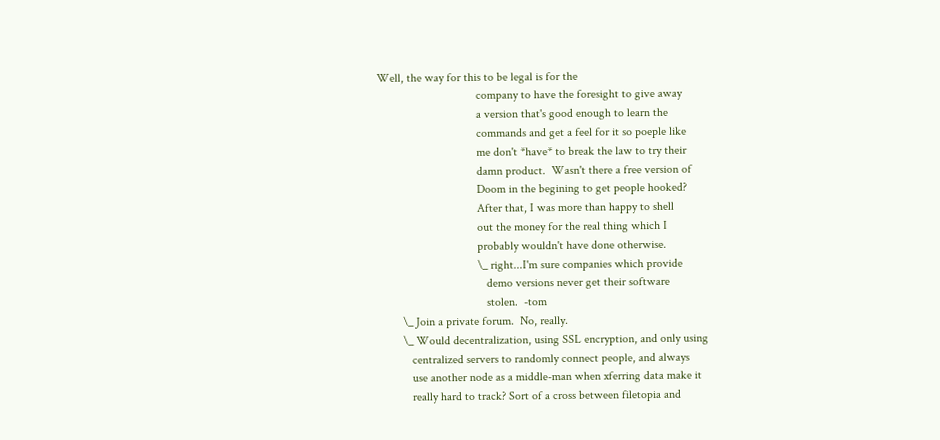Well, the way for this to be legal is for the
                                 company to have the foresight to give away
                                 a version that's good enough to learn the
                                 commands and get a feel for it so poeple like
                                 me don't *have* to break the law to try their
                                 damn product.  Wasn't there a free version of
                                 Doom in the begining to get people hooked?
                                 After that, I was more than happy to shell
                                 out the money for the real thing which I
                                 probably wouldn't have done otherwise.
                                 \_ right...I'm sure companies which provide
                                    demo versions never get their software
                                    stolen.  -tom
        \_ Join a private forum.  No, really.
        \_ Would decentralization, using SSL encryption, and only using
           centralized servers to randomly connect people, and always
           use another node as a middle-man when xferring data make it
           really hard to track? Sort of a cross between filetopia and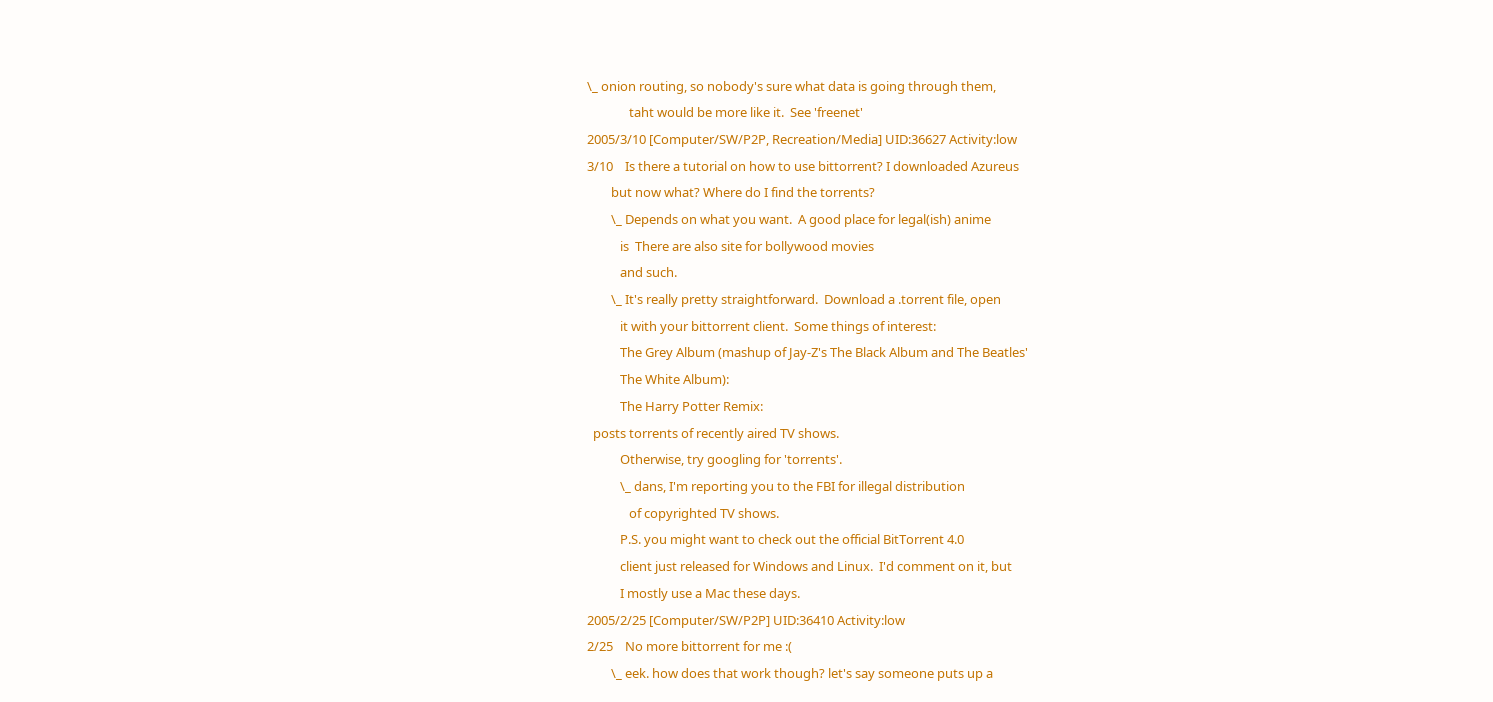\_ onion routing, so nobody's sure what data is going through them,
              taht would be more like it.  See 'freenet'
2005/3/10 [Computer/SW/P2P, Recreation/Media] UID:36627 Activity:low
3/10    Is there a tutorial on how to use bittorrent? I downloaded Azureus
        but now what? Where do I find the torrents?
        \_ Depends on what you want.  A good place for legal(ish) anime
           is  There are also site for bollywood movies
           and such.
        \_ It's really pretty straightforward.  Download a .torrent file, open
           it with your bittorrent client.  Some things of interest:
           The Grey Album (mashup of Jay-Z's The Black Album and The Beatles'
           The White Album):
           The Harry Potter Remix:
  posts torrents of recently aired TV shows.
           Otherwise, try googling for 'torrents'.
           \_ dans, I'm reporting you to the FBI for illegal distribution
              of copyrighted TV shows.
           P.S. you might want to check out the official BitTorrent 4.0
           client just released for Windows and Linux.  I'd comment on it, but
           I mostly use a Mac these days.
2005/2/25 [Computer/SW/P2P] UID:36410 Activity:low
2/25    No more bittorrent for me :(
        \_ eek. how does that work though? let's say someone puts up a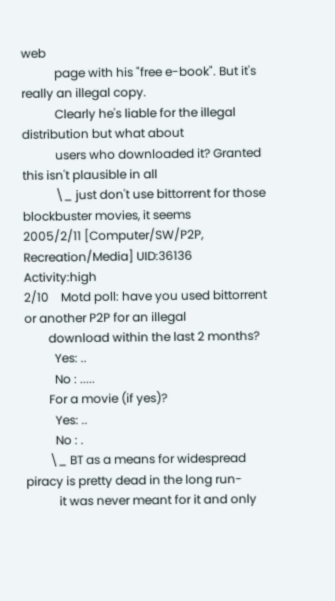web
           page with his "free e-book". But it's really an illegal copy.
           Clearly he's liable for the illegal distribution but what about
           users who downloaded it? Granted this isn't plausible in all
           \_ just don't use bittorrent for those blockbuster movies, it seems
2005/2/11 [Computer/SW/P2P, Recreation/Media] UID:36136 Activity:high
2/10    Motd poll: have you used bittorrent or another P2P for an illegal
        download within the last 2 months?
          Yes: ..
          No : .....
        For a movie (if yes)?
          Yes: ..
          No : .
        \_ BT as a means for widespread piracy is pretty dead in the long run-
           it was never meant for it and only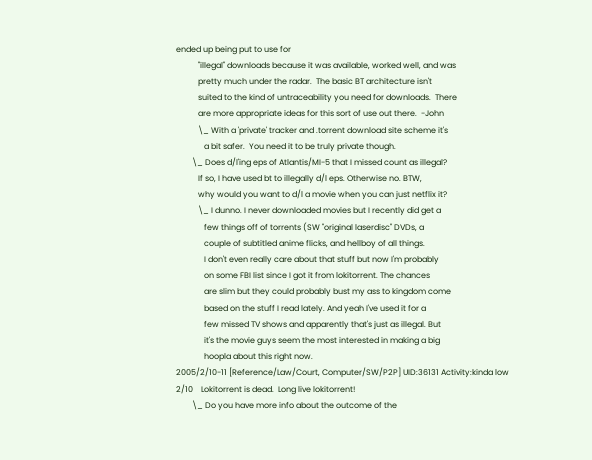ended up being put to use for
           "illegal" downloads because it was available, worked well, and was
           pretty much under the radar.  The basic BT architecture isn't
           suited to the kind of untraceability you need for downloads.  There
           are more appropriate ideas for this sort of use out there.  -John
           \_ With a 'private' tracker and .torrent download site scheme it's
              a bit safer.  You need it to be truly private though.
        \_ Does d/l'ing eps of Atlantis/MI-5 that I missed count as illegal?
           If so, I have used bt to illegally d/l eps. Otherwise no. BTW,
           why would you want to d/l a movie when you can just netflix it?
           \_ I dunno. I never downloaded movies but I recently did get a
              few things off of torrents (SW "original laserdisc" DVDs, a
              couple of subtitled anime flicks, and hellboy of all things.
              I don't even really care about that stuff but now I'm probably
              on some FBI list since I got it from lokitorrent. The chances
              are slim but they could probably bust my ass to kingdom come
              based on the stuff I read lately. And yeah I've used it for a
              few missed TV shows and apparently that's just as illegal. But
              it's the movie guys seem the most interested in making a big
              hoopla about this right now.
2005/2/10-11 [Reference/Law/Court, Computer/SW/P2P] UID:36131 Activity:kinda low
2/10    Lokitorrent is dead.  Long live lokitorrent!
        \_ Do you have more info about the outcome of the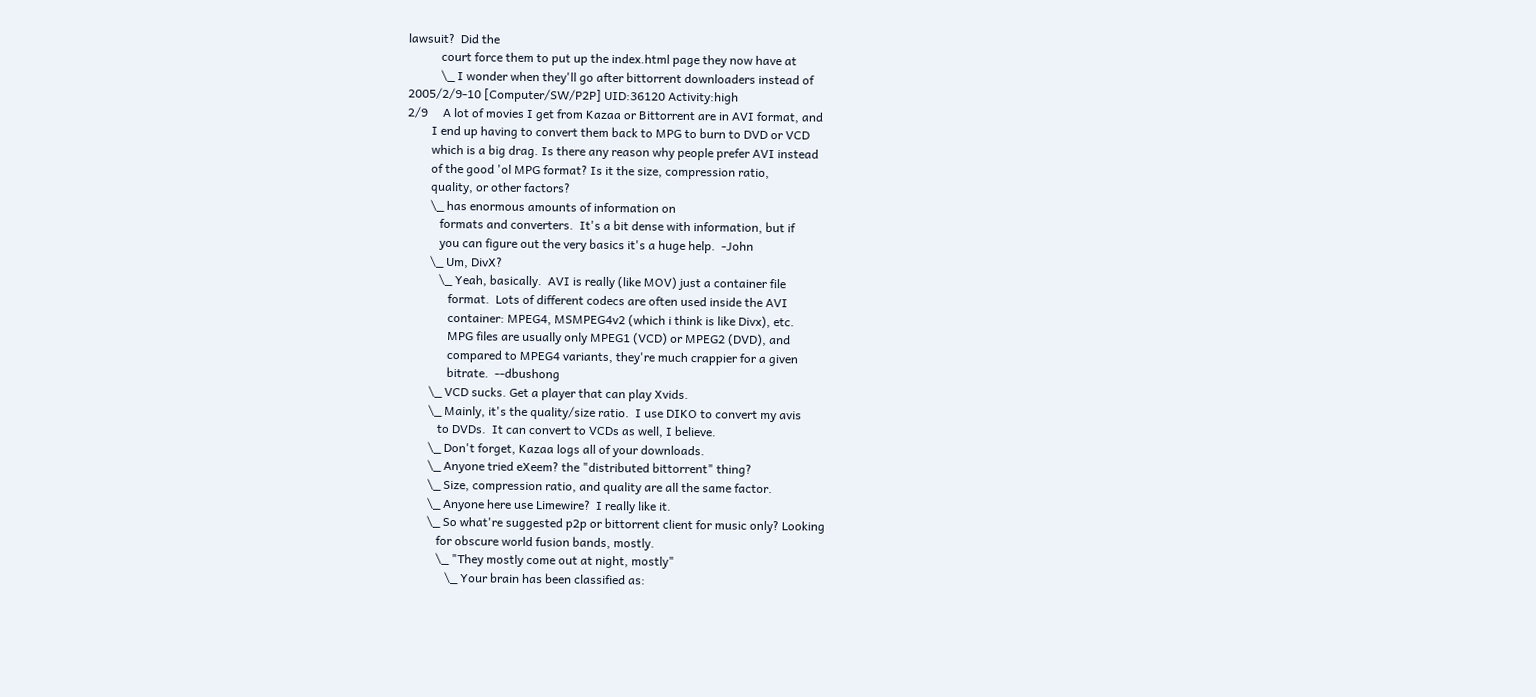lawsuit?  Did the
           court force them to put up the index.html page they now have at
           \_ I wonder when they'll go after bittorrent downloaders instead of
2005/2/9-10 [Computer/SW/P2P] UID:36120 Activity:high
2/9     A lot of movies I get from Kazaa or Bittorrent are in AVI format, and
        I end up having to convert them back to MPG to burn to DVD or VCD
        which is a big drag. Is there any reason why people prefer AVI instead
        of the good 'ol MPG format? Is it the size, compression ratio,
        quality, or other factors?
        \_ has enormous amounts of information on
           formats and converters.  It's a bit dense with information, but if
           you can figure out the very basics it's a huge help.  -John
        \_ Um, DivX?
           \_ Yeah, basically.  AVI is really (like MOV) just a container file
              format.  Lots of different codecs are often used inside the AVI
              container: MPEG4, MSMPEG4v2 (which i think is like Divx), etc.
              MPG files are usually only MPEG1 (VCD) or MPEG2 (DVD), and
              compared to MPEG4 variants, they're much crappier for a given
              bitrate.  --dbushong
        \_ VCD sucks. Get a player that can play Xvids.
        \_ Mainly, it's the quality/size ratio.  I use DIKO to convert my avis
           to DVDs.  It can convert to VCDs as well, I believe.
        \_ Don't forget, Kazaa logs all of your downloads.
        \_ Anyone tried eXeem? the "distributed bittorrent" thing?
        \_ Size, compression ratio, and quality are all the same factor.
        \_ Anyone here use Limewire?  I really like it.
        \_ So what're suggested p2p or bittorrent client for music only? Looking
           for obscure world fusion bands, mostly.
           \_ "They mostly come out at night, mostly"
              \_ Your brain has been classified as: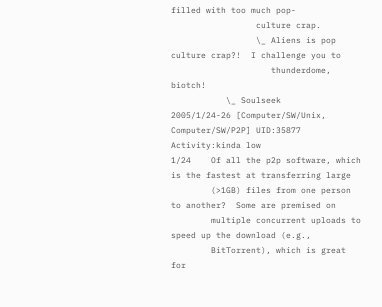filled with too much pop-
                 culture crap.
                 \_ Aliens is pop culture crap?!  I challenge you to
                    thunderdome, biotch!
           \_ Soulseek
2005/1/24-26 [Computer/SW/Unix, Computer/SW/P2P] UID:35877 Activity:kinda low
1/24    Of all the p2p software, which is the fastest at transferring large
        (>1GB) files from one person to another?  Some are premised on
        multiple concurrent uploads to speed up the download (e.g.,
        BitTorrent), which is great for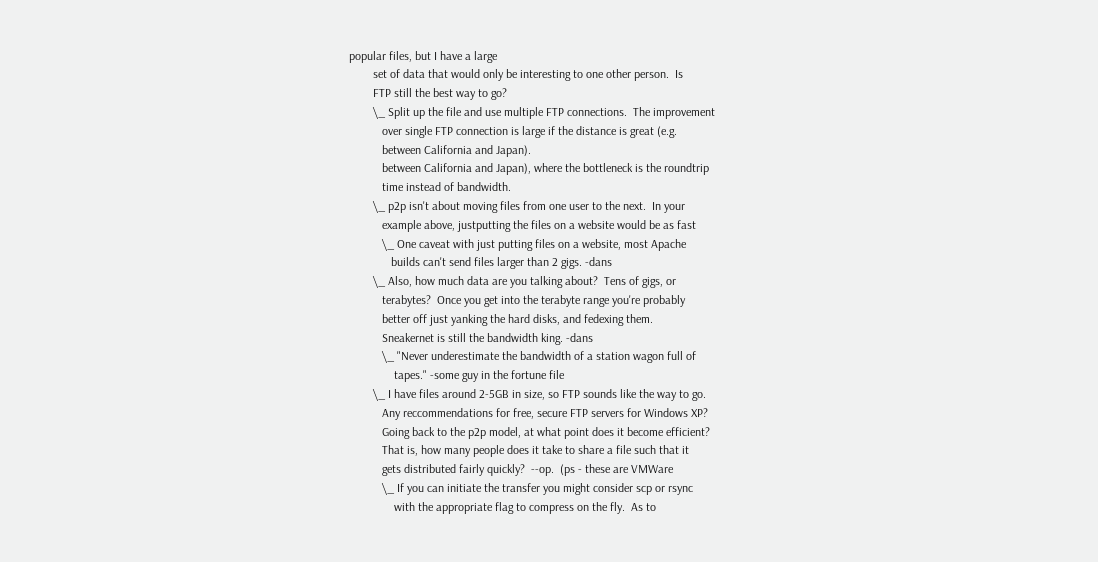popular files, but I have a large
        set of data that would only be interesting to one other person.  Is
        FTP still the best way to go?
        \_ Split up the file and use multiple FTP connections.  The improvement
           over single FTP connection is large if the distance is great (e.g.
           between California and Japan).
           between California and Japan), where the bottleneck is the roundtrip
           time instead of bandwidth.
        \_ p2p isn't about moving files from one user to the next.  In your
           example above, justputting the files on a website would be as fast
           \_ One caveat with just putting files on a website, most Apache
              builds can't send files larger than 2 gigs. -dans
        \_ Also, how much data are you talking about?  Tens of gigs, or
           terabytes?  Once you get into the terabyte range you're probably
           better off just yanking the hard disks, and fedexing them.
           Sneakernet is still the bandwidth king. -dans
           \_ "Never underestimate the bandwidth of a station wagon full of
               tapes." -some guy in the fortune file
        \_ I have files around 2-5GB in size, so FTP sounds like the way to go.
           Any reccommendations for free, secure FTP servers for Windows XP?
           Going back to the p2p model, at what point does it become efficient?
           That is, how many people does it take to share a file such that it
           gets distributed fairly quickly?  --op.  (ps - these are VMWare
           \_ If you can initiate the transfer you might consider scp or rsync
               with the appropriate flag to compress on the fly.  As to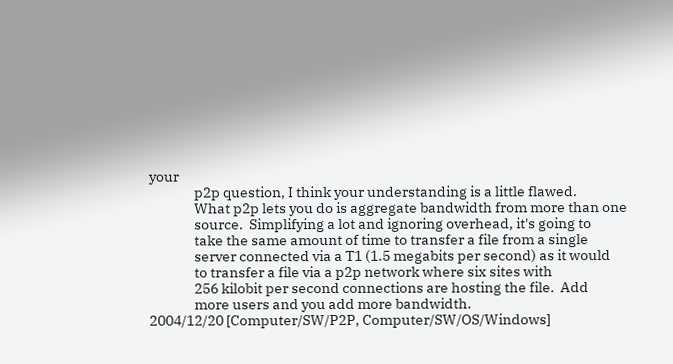your
               p2p question, I think your understanding is a little flawed.
               What p2p lets you do is aggregate bandwidth from more than one
               source.  Simplifying a lot and ignoring overhead, it's going to
               take the same amount of time to transfer a file from a single
               server connected via a T1 (1.5 megabits per second) as it would
               to transfer a file via a p2p network where six sites with
               256 kilobit per second connections are hosting the file.  Add
               more users and you add more bandwidth.
2004/12/20 [Computer/SW/P2P, Computer/SW/OS/Windows]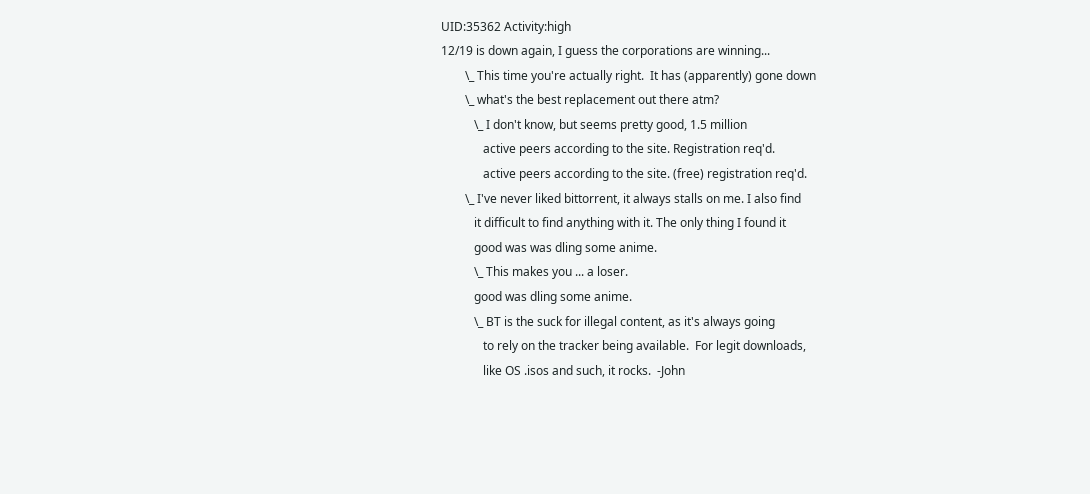UID:35362 Activity:high
12/19 is down again, I guess the corporations are winning...
        \_ This time you're actually right.  It has (apparently) gone down
        \_ what's the best replacement out there atm?
           \_ I don't know, but seems pretty good, 1.5 million
              active peers according to the site. Registration req'd.
              active peers according to the site. (free) registration req'd.
        \_ I've never liked bittorrent, it always stalls on me. I also find
           it difficult to find anything with it. The only thing I found it
           good was was dling some anime.
           \_ This makes you ... a loser.
           good was dling some anime.
           \_ BT is the suck for illegal content, as it's always going
              to rely on the tracker being available.  For legit downloads,
              like OS .isos and such, it rocks.  -John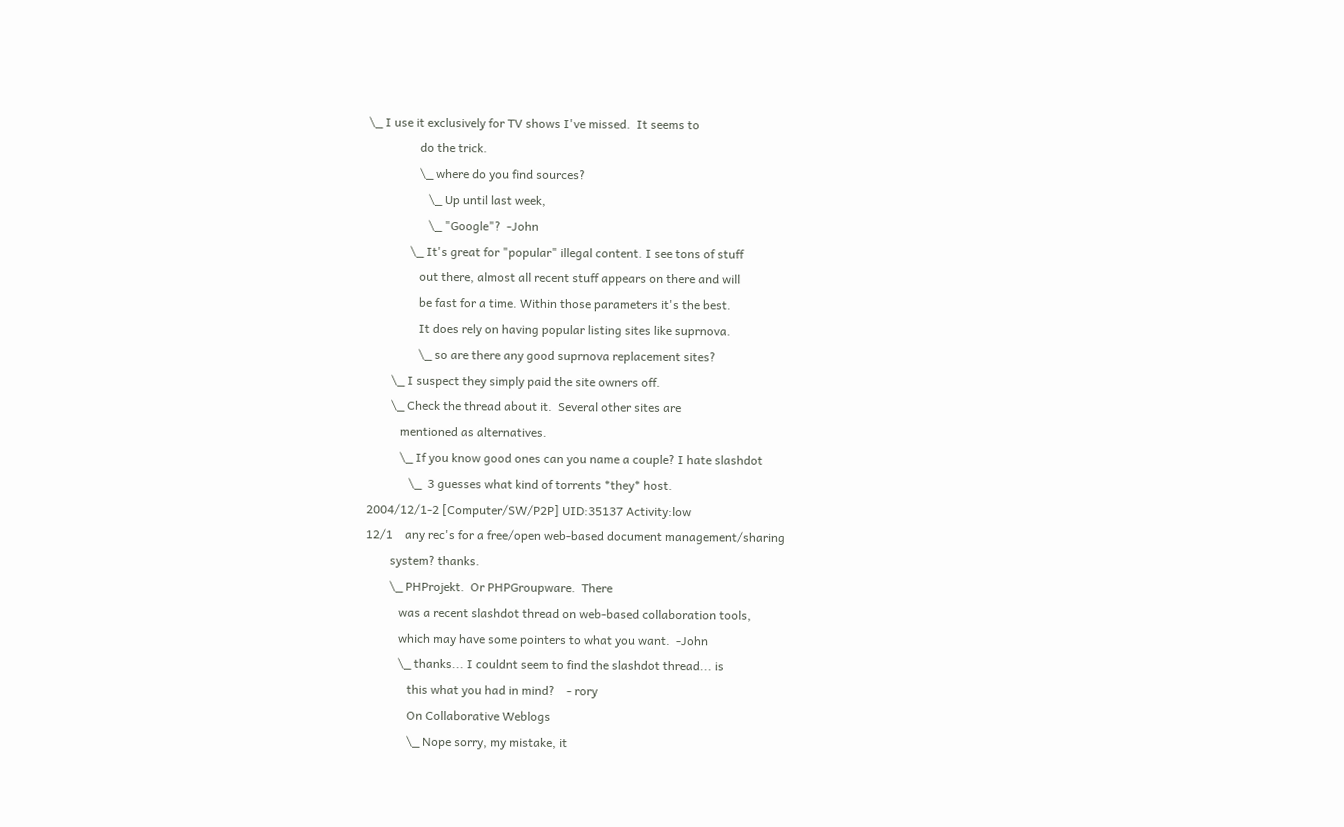\_ I use it exclusively for TV shows I've missed.  It seems to
                 do the trick.
                 \_ where do you find sources?
                    \_ Up until last week,
                    \_ "Google"?  -John
              \_ It's great for "popular" illegal content. I see tons of stuff
                 out there, almost all recent stuff appears on there and will
                 be fast for a time. Within those parameters it's the best.
                 It does rely on having popular listing sites like suprnova.
                 \_ so are there any good suprnova replacement sites?
        \_ I suspect they simply paid the site owners off.
        \_ Check the thread about it.  Several other sites are
           mentioned as alternatives.
           \_ If you know good ones can you name a couple? I hate slashdot
              \_  3 guesses what kind of torrents *they* host.
2004/12/1-2 [Computer/SW/P2P] UID:35137 Activity:low
12/1    any rec's for a free/open web-based document management/sharing
        system? thanks.
        \_ PHProjekt.  Or PHPGroupware.  There
           was a recent slashdot thread on web-based collaboration tools,
           which may have some pointers to what you want.  -John
           \_ thanks... I couldnt seem to find the slashdot thread... is
              this what you had in mind?    - rory
              On Collaborative Weblogs
              \_ Nope sorry, my mistake, it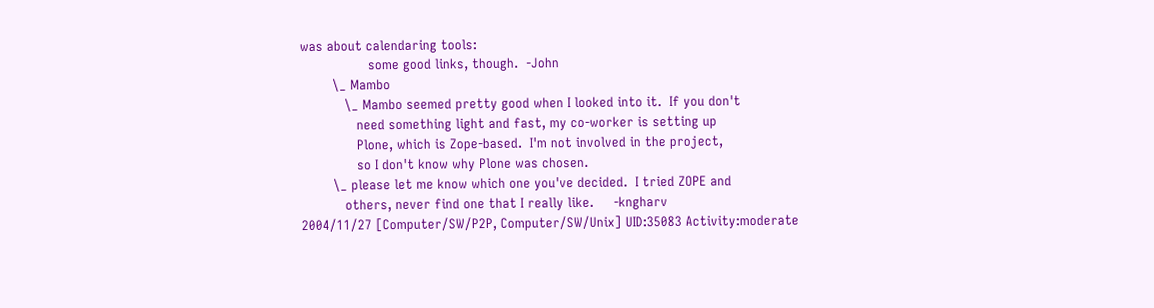was about calendaring tools:
                 some good links, though.  -John
        \_ Mambo
           \_ Mambo seemed pretty good when I looked into it.  If you don't
              need something light and fast, my co-worker is setting up
              Plone, which is Zope-based.  I'm not involved in the project,
              so I don't know why Plone was chosen.
        \_ please let me know which one you've decided.  I tried ZOPE and
           others, never find one that I really like.     -kngharv
2004/11/27 [Computer/SW/P2P, Computer/SW/Unix] UID:35083 Activity:moderate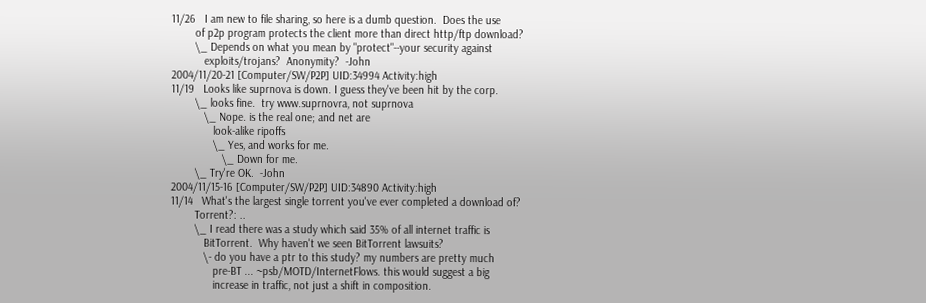11/26   I am new to file sharing, so here is a dumb question.  Does the use
        of p2p program protects the client more than direct http/ftp download?
        \_ Depends on what you mean by "protect"--your security against
           exploits/trojans?  Anonymity?  -John
2004/11/20-21 [Computer/SW/P2P] UID:34994 Activity:high
11/19   Looks like suprnova is down. I guess they've been hit by the corp.
        \_ looks fine.  try www.suprnovra, not suprnova
           \_ Nope. is the real one; and net are
              look-alike ripoffs
              \_ Yes, and works for me.
                 \_ Down for me.
        \_ Try're OK.  -John
2004/11/15-16 [Computer/SW/P2P] UID:34890 Activity:high
11/14   What's the largest single torrent you've ever completed a download of?
        Torrent?: ..
        \_ I read there was a study which said 35% of all internet traffic is
           BitTorrent.  Why haven't we seen BitTorrent lawsuits?
           \- do you have a ptr to this study? my numbers are pretty much
              pre-BT ... ~psb/MOTD/InternetFlows. this would suggest a big
              increase in traffic, not just a shift in composition.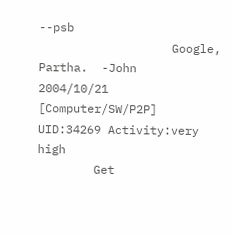--psb
                   Google, Partha.  -John
2004/10/21 [Computer/SW/P2P] UID:34269 Activity:very high
        Get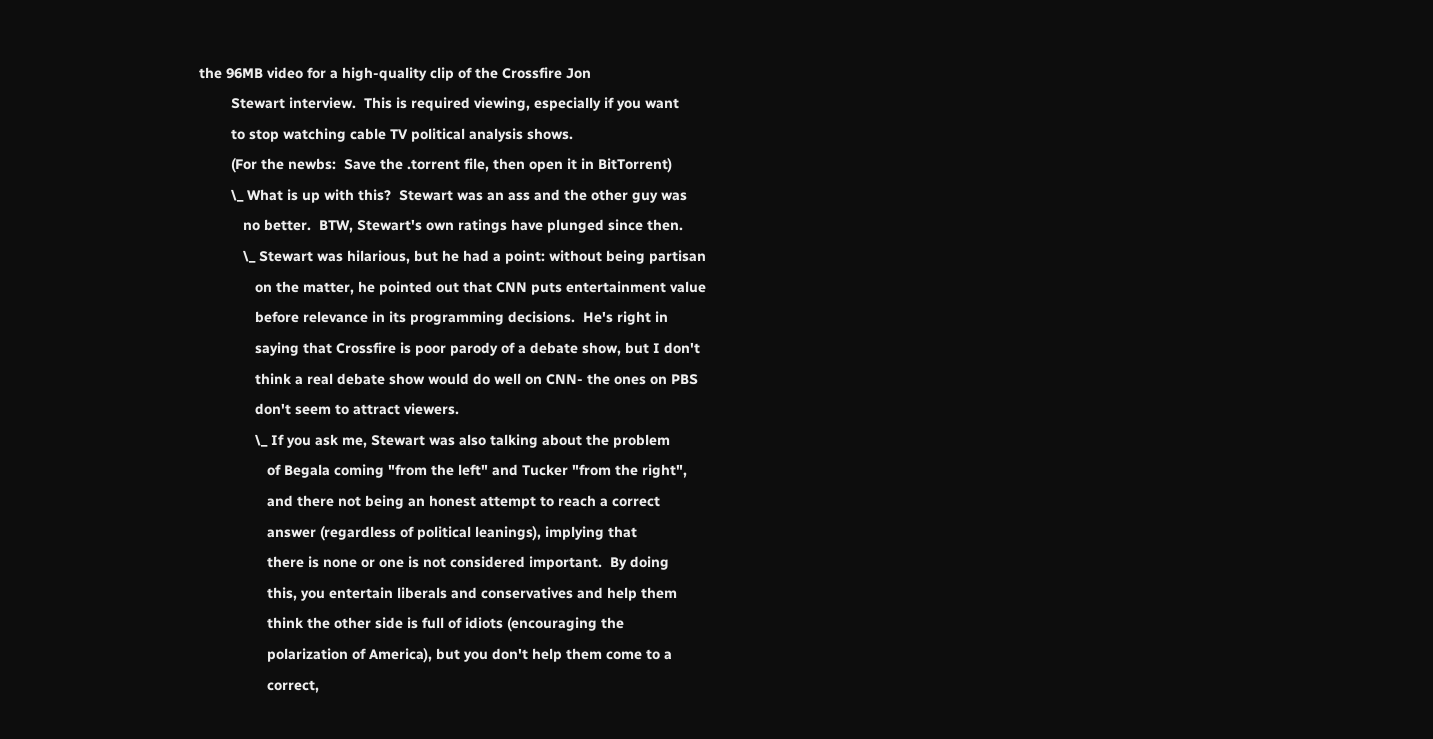the 96MB video for a high-quality clip of the Crossfire Jon
        Stewart interview.  This is required viewing, especially if you want
        to stop watching cable TV political analysis shows.
        (For the newbs:  Save the .torrent file, then open it in BitTorrent)
        \_ What is up with this?  Stewart was an ass and the other guy was
           no better.  BTW, Stewart's own ratings have plunged since then.
           \_ Stewart was hilarious, but he had a point: without being partisan
              on the matter, he pointed out that CNN puts entertainment value
              before relevance in its programming decisions.  He's right in
              saying that Crossfire is poor parody of a debate show, but I don't
              think a real debate show would do well on CNN- the ones on PBS
              don't seem to attract viewers.
              \_ If you ask me, Stewart was also talking about the problem
                 of Begala coming "from the left" and Tucker "from the right",
                 and there not being an honest attempt to reach a correct
                 answer (regardless of political leanings), implying that
                 there is none or one is not considered important.  By doing
                 this, you entertain liberals and conservatives and help them
                 think the other side is full of idiots (encouraging the
                 polarization of America), but you don't help them come to a
                 correct,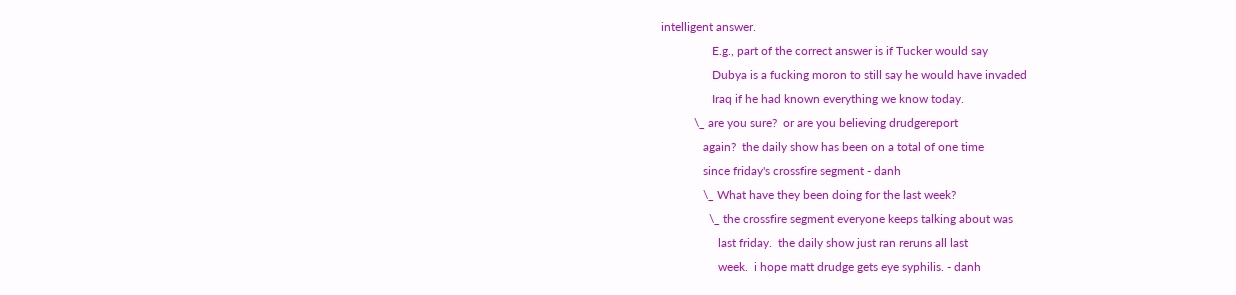intelligent answer.
                 E.g., part of the correct answer is if Tucker would say
                 Dubya is a fucking moron to still say he would have invaded
                 Iraq if he had known everything we know today.
           \_ are you sure?  or are you believing drudgereport
              again?  the daily show has been on a total of one time
              since friday's crossfire segment - danh
              \_ What have they been doing for the last week?
                \_ the crossfire segment everyone keeps talking about was
                   last friday.  the daily show just ran reruns all last
                   week.  i hope matt drudge gets eye syphilis. - danh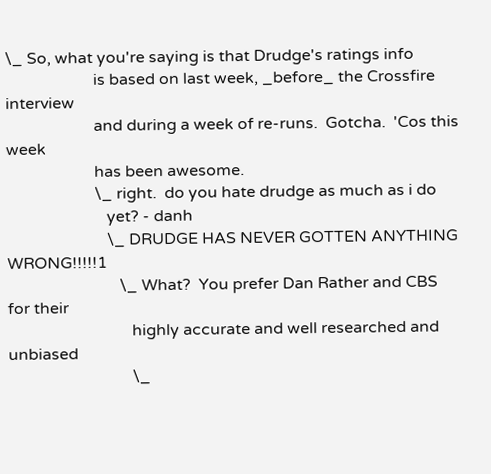\_ So, what you're saying is that Drudge's ratings info
                      is based on last week, _before_ the Crossfire interview
                      and during a week of re-runs.  Gotcha.  'Cos this week
                      has been awesome.
                      \_ right.  do you hate drudge as much as i do
                         yet? - danh
                         \_ DRUDGE HAS NEVER GOTTEN ANYTHING WRONG!!!!!1
                            \_ What?  You prefer Dan Rather and CBS for their
                               highly accurate and well researched and unbiased
                               \_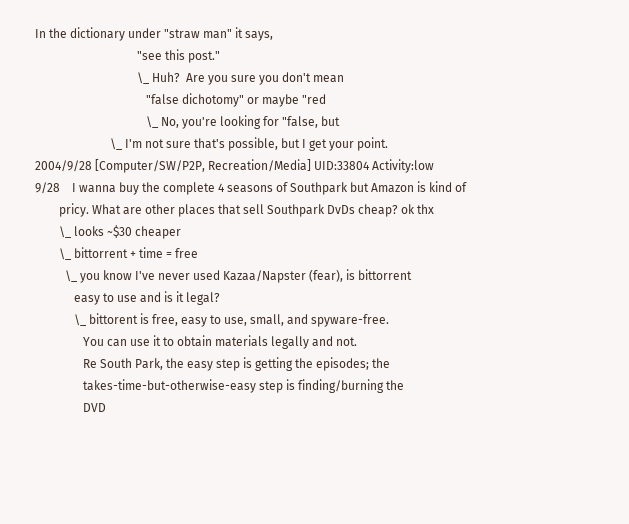In the dictionary under "straw man" it says,
                                  "see this post."
                                  \_ Huh?  Are you sure you don't mean
                                     "false dichotomy" or maybe "red
                                     \_ No, you're looking for "false, but
                         \_ I'm not sure that's possible, but I get your point.
2004/9/28 [Computer/SW/P2P, Recreation/Media] UID:33804 Activity:low
9/28    I wanna buy the complete 4 seasons of Southpark but Amazon is kind of
        pricy. What are other places that sell Southpark DvDs cheap? ok thx
        \_ looks ~$30 cheaper
        \_ bittorrent + time = free
          \_ you know I've never used Kazaa/Napster (fear), is bittorrent
             easy to use and is it legal?
             \_ bittorent is free, easy to use, small, and spyware-free.
                You can use it to obtain materials legally and not.
                Re South Park, the easy step is getting the episodes; the
                takes-time-but-otherwise-easy step is finding/burning the
                DVD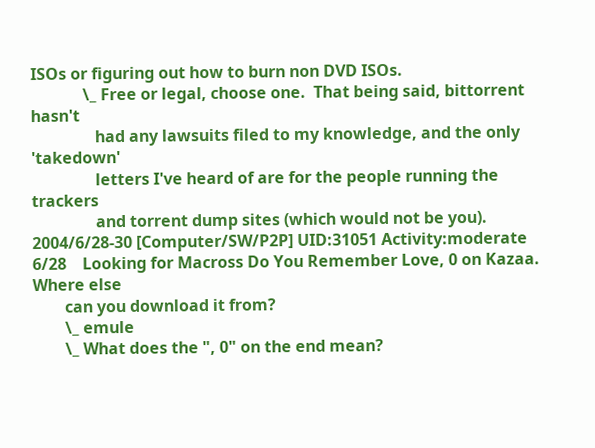ISOs or figuring out how to burn non DVD ISOs.
             \_ Free or legal, choose one.  That being said, bittorrent hasn't
                had any lawsuits filed to my knowledge, and the only 'takedown'
                letters I've heard of are for the people running the trackers
                and torrent dump sites (which would not be you).
2004/6/28-30 [Computer/SW/P2P] UID:31051 Activity:moderate
6/28    Looking for Macross Do You Remember Love, 0 on Kazaa. Where else
        can you download it from?
        \_ emule
        \_ What does the ", 0" on the end mean?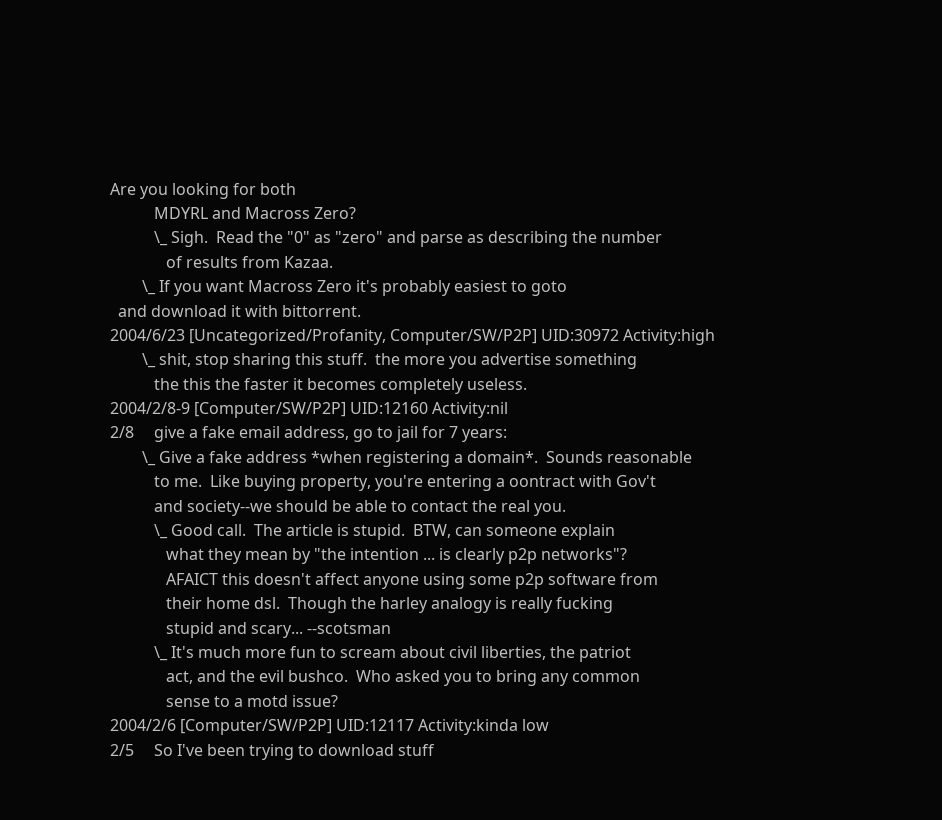Are you looking for both
           MDYRL and Macross Zero?
           \_ Sigh.  Read the "0" as "zero" and parse as describing the number
              of results from Kazaa.
        \_ If you want Macross Zero it's probably easiest to goto
  and download it with bittorrent.
2004/6/23 [Uncategorized/Profanity, Computer/SW/P2P] UID:30972 Activity:high
        \_ shit, stop sharing this stuff.  the more you advertise something
           the this the faster it becomes completely useless.
2004/2/8-9 [Computer/SW/P2P] UID:12160 Activity:nil
2/8     give a fake email address, go to jail for 7 years:
        \_ Give a fake address *when registering a domain*.  Sounds reasonable
           to me.  Like buying property, you're entering a oontract with Gov't
           and society--we should be able to contact the real you.
           \_ Good call.  The article is stupid.  BTW, can someone explain
              what they mean by "the intention ... is clearly p2p networks"?
              AFAICT this doesn't affect anyone using some p2p software from
              their home dsl.  Though the harley analogy is really fucking
              stupid and scary... --scotsman
           \_ It's much more fun to scream about civil liberties, the patriot
              act, and the evil bushco.  Who asked you to bring any common
              sense to a motd issue?
2004/2/6 [Computer/SW/P2P] UID:12117 Activity:kinda low
2/5     So I've been trying to download stuff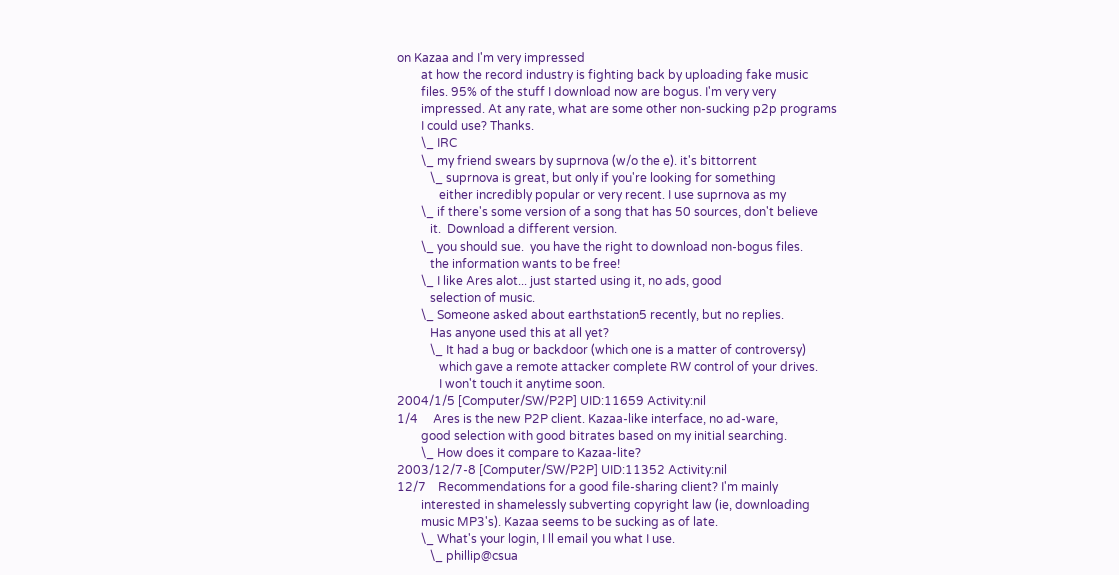on Kazaa and I'm very impressed
        at how the record industry is fighting back by uploading fake music
        files. 95% of the stuff I download now are bogus. I'm very very
        impressed. At any rate, what are some other non-sucking p2p programs
        I could use? Thanks.
        \_ IRC
        \_ my friend swears by suprnova (w/o the e). it's bittorrent
           \_ suprnova is great, but only if you're looking for something
              either incredibly popular or very recent. I use suprnova as my
        \_ if there's some version of a song that has 50 sources, don't believe
           it.  Download a different version.
        \_ you should sue.  you have the right to download non-bogus files.
           the information wants to be free!
        \_ I like Ares alot... just started using it, no ads, good
           selection of music.
        \_ Someone asked about earthstation5 recently, but no replies.
           Has anyone used this at all yet?
           \_ It had a bug or backdoor (which one is a matter of controversy)
              which gave a remote attacker complete RW control of your drives.
              I won't touch it anytime soon.
2004/1/5 [Computer/SW/P2P] UID:11659 Activity:nil
1/4     Ares is the new P2P client. Kazaa-like interface, no ad-ware,
        good selection with good bitrates based on my initial searching.
        \_ How does it compare to Kazaa-lite?
2003/12/7-8 [Computer/SW/P2P] UID:11352 Activity:nil
12/7    Recommendations for a good file-sharing client? I'm mainly
        interested in shamelessly subverting copyright law (ie, downloading
        music MP3's). Kazaa seems to be sucking as of late.
        \_ What's your login, I ll email you what I use.
           \_ phillip@csua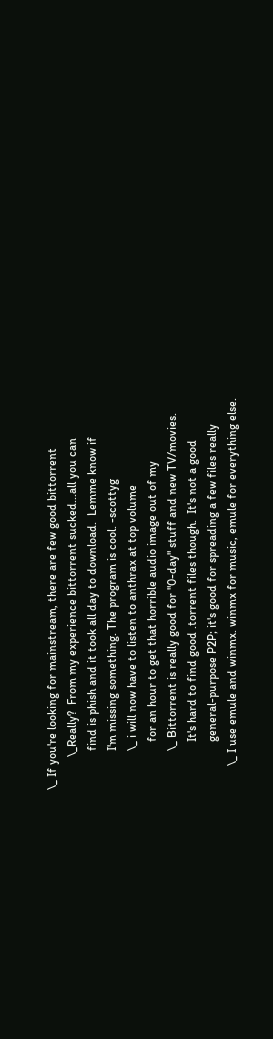\_ If you're looking for mainstream, there are few good bittorrent
           \_Really?  From my experience bittorrent sucked...all you can
             find is phish and it took all day to download.  Lemme know if
             I'm missing something. The program is cool. -scottyg
             \_ i will now have to listen to anthrax at top volume
                for an hour to get that horrible audio image out of my
             \_ Bittorrent is really good for "0-day" stuff and new TV/movies.
                It's hard to find good .torrent files though.  It's not a good
                general-purpose P2P; it's good for spreading a few files really
        \_ I use emule and winmx. winmx for music, emule for everything else.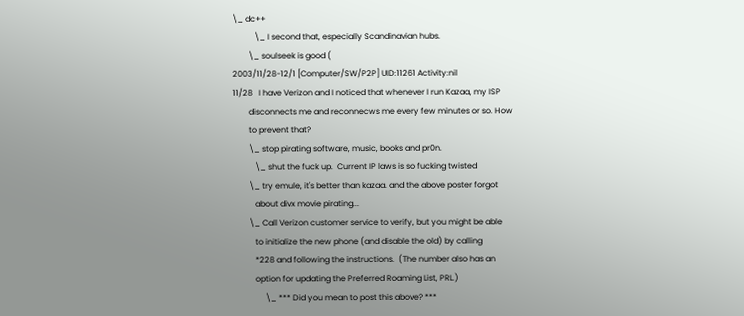\_ dc++
           \_ I second that, especially Scandinavian hubs.
        \_ soulseek is good (
2003/11/28-12/1 [Computer/SW/P2P] UID:11261 Activity:nil
11/28   I have Verizon and I noticed that whenever I run Kazaa, my ISP
        disconnects me and reconnecws me every few minutes or so. How
        to prevent that?
        \_ stop pirating software, music, books and pr0n.
           \_ shut the fuck up.  Current IP laws is so fucking twisted
        \_ try emule, it's better than kazaa. and the above poster forgot
           about divx movie pirating...
        \_ Call Verizon customer service to verify, but you might be able
           to initialize the new phone (and disable the old) by calling
           *228 and following the instructions.  (The number also has an
           option for updating the Preferred Roaming List, PRL.)
                \_ *** Did you mean to post this above? ***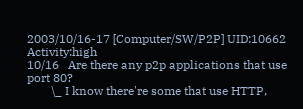2003/10/16-17 [Computer/SW/P2P] UID:10662 Activity:high
10/16   Are there any p2p applications that use port 80?
        \_ I know there're some that use HTTP,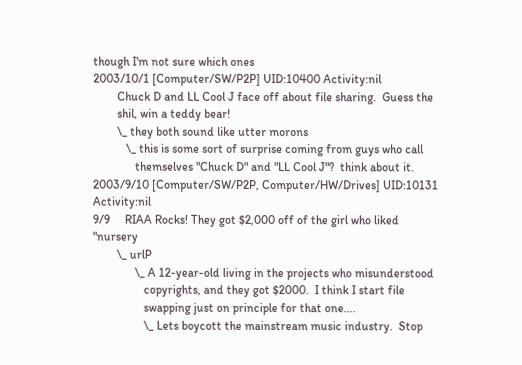though I'm not sure which ones
2003/10/1 [Computer/SW/P2P] UID:10400 Activity:nil
        Chuck D and LL Cool J face off about file sharing.  Guess the
        shil, win a teddy bear!
        \_ they both sound like utter morons
           \_ this is some sort of surprise coming from guys who call
              themselves "Chuck D" and "LL Cool J"?  think about it.
2003/9/10 [Computer/SW/P2P, Computer/HW/Drives] UID:10131 Activity:nil
9/9     RIAA Rocks! They got $2,000 off of the girl who liked "nursery
        \_ urlP
              \_ A 12-year-old living in the projects who misunderstood
                 copyrights, and they got $2000.  I think I start file
                 swapping just on principle for that one....
                 \_ Lets boycott the mainstream music industry.  Stop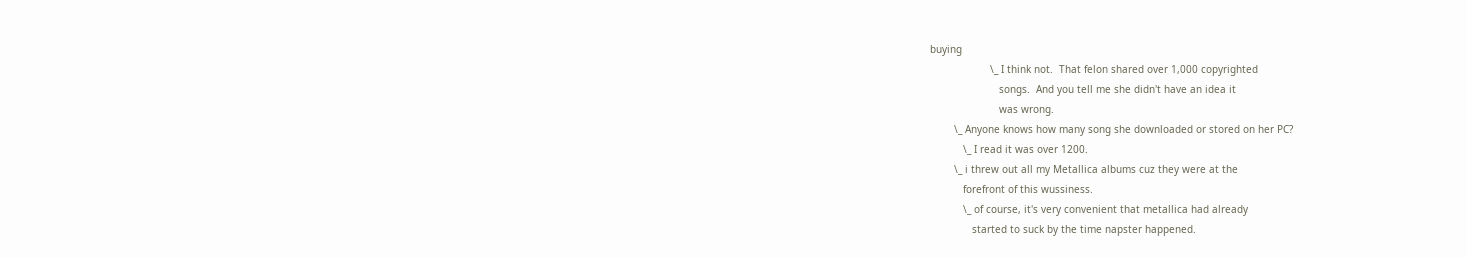buying
                    \_ I think not.  That felon shared over 1,000 copyrighted
                       songs.  And you tell me she didn't have an idea it
                       was wrong.
        \_ Anyone knows how many song she downloaded or stored on her PC?
           \_ I read it was over 1200.
        \_ i threw out all my Metallica albums cuz they were at the
           forefront of this wussiness.
           \_ of course, it's very convenient that metallica had already
              started to suck by the time napster happened.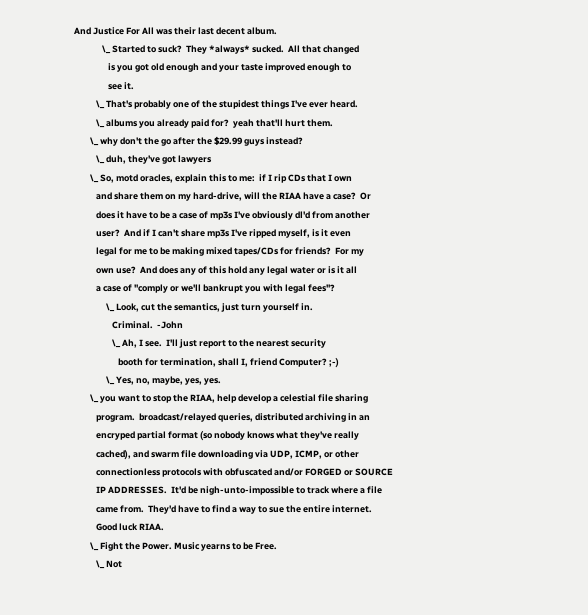And Justice For All was their last decent album.
              \_ Started to suck?  They *always* sucked.  All that changed
                 is you got old enough and your taste improved enough to
                 see it.
           \_ That's probably one of the stupidest things I've ever heard.
           \_ albums you already paid for?  yeah that'll hurt them.
        \_ why don't the go after the $29.99 guys instead?
           \_ duh, they've got lawyers
        \_ So, motd oracles, explain this to me:  if I rip CDs that I own
           and share them on my hard-drive, will the RIAA have a case?  Or
           does it have to be a case of mp3s I've obviously dl'd from another
           user?  And if I can't share mp3s I've ripped myself, is it even
           legal for me to be making mixed tapes/CDs for friends?  For my
           own use?  And does any of this hold any legal water or is it all
           a case of "comply or we'll bankrupt you with legal fees"?
                \_ Look, cut the semantics, just turn yourself in.
                   Criminal.  -John
                   \_ Ah, I see.  I'll just report to the nearest security
                      booth for termination, shall I, friend Computer? ;-)
                \_ Yes, no, maybe, yes, yes.
        \_ you want to stop the RIAA, help develop a celestial file sharing
           program.  broadcast/relayed queries, distributed archiving in an
           encryped partial format (so nobody knows what they've really
           cached), and swarm file downloading via UDP, ICMP, or other
           connectionless protocols with obfuscated and/or FORGED or SOURCE
           IP ADDRESSES.  It'd be nigh-unto-impossible to track where a file
           came from.  They'd have to find a way to sue the entire internet.
           Good luck RIAA.
        \_ Fight the Power. Music yearns to be Free.
           \_ Not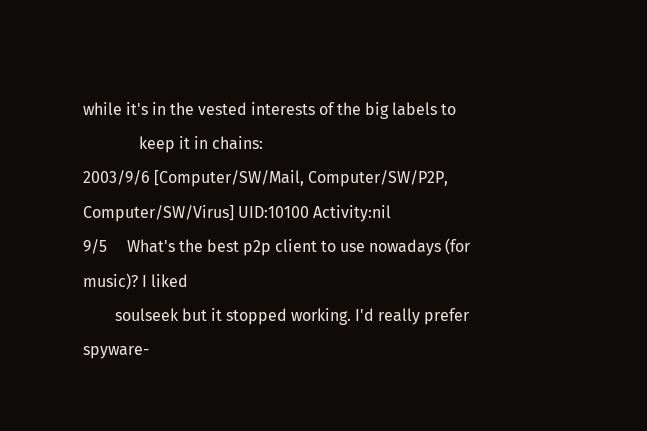while it's in the vested interests of the big labels to
              keep it in chains:
2003/9/6 [Computer/SW/Mail, Computer/SW/P2P, Computer/SW/Virus] UID:10100 Activity:nil
9/5     What's the best p2p client to use nowadays (for music)? I liked
        soulseek but it stopped working. I'd really prefer spyware-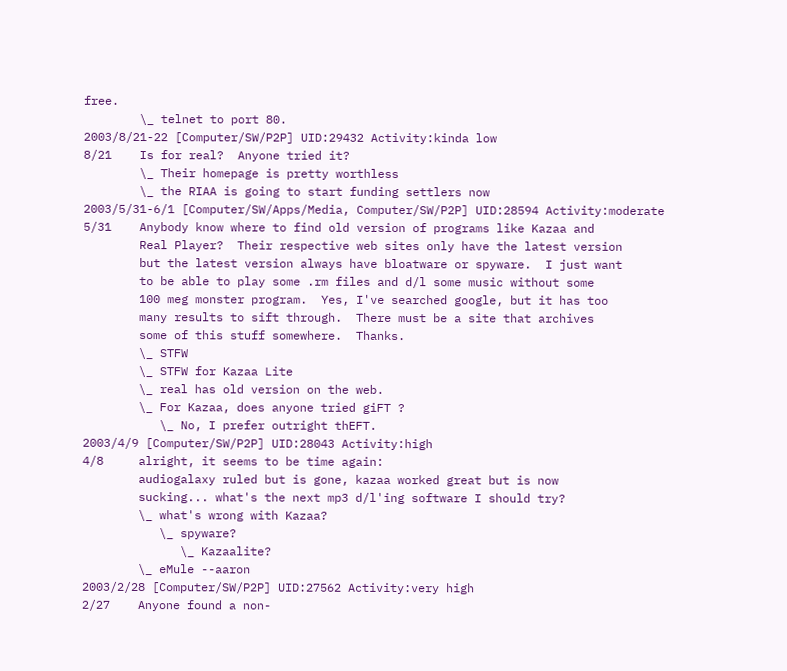free.
        \_ telnet to port 80.
2003/8/21-22 [Computer/SW/P2P] UID:29432 Activity:kinda low
8/21    Is for real?  Anyone tried it?
        \_ Their homepage is pretty worthless
        \_ the RIAA is going to start funding settlers now
2003/5/31-6/1 [Computer/SW/Apps/Media, Computer/SW/P2P] UID:28594 Activity:moderate
5/31    Anybody know where to find old version of programs like Kazaa and
        Real Player?  Their respective web sites only have the latest version
        but the latest version always have bloatware or spyware.  I just want
        to be able to play some .rm files and d/l some music without some
        100 meg monster program.  Yes, I've searched google, but it has too
        many results to sift through.  There must be a site that archives
        some of this stuff somewhere.  Thanks.
        \_ STFW
        \_ STFW for Kazaa Lite
        \_ real has old version on the web.
        \_ For Kazaa, does anyone tried giFT ?
           \_ No, I prefer outright thEFT.
2003/4/9 [Computer/SW/P2P] UID:28043 Activity:high
4/8     alright, it seems to be time again:
        audiogalaxy ruled but is gone, kazaa worked great but is now
        sucking... what's the next mp3 d/l'ing software I should try?
        \_ what's wrong with Kazaa?
           \_ spyware?
              \_ Kazaalite?
        \_ eMule --aaron
2003/2/28 [Computer/SW/P2P] UID:27562 Activity:very high
2/27    Anyone found a non-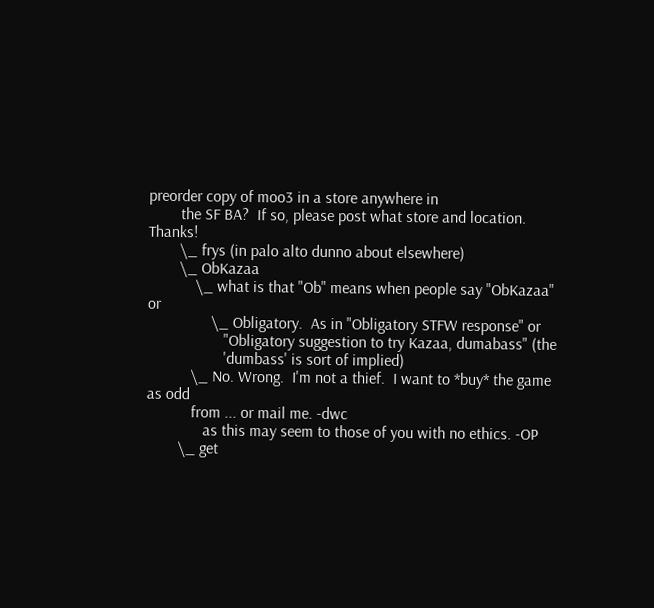preorder copy of moo3 in a store anywhere in
        the SF BA?  If so, please post what store and location.  Thanks!
        \_ frys (in palo alto dunno about elsewhere)
        \_ ObKazaa
            \_ what is that "Ob" means when people say "ObKazaa" or
                \_ Obligatory.  As in "Obligatory STFW response" or
                   "Obligatory suggestion to try Kazaa, dumabass" (the
                   'dumbass' is sort of implied)
           \_ No. Wrong.  I'm not a thief.  I want to *buy* the game as odd
           from ... or mail me. -dwc
              as this may seem to those of you with no ethics. -OP
        \_ get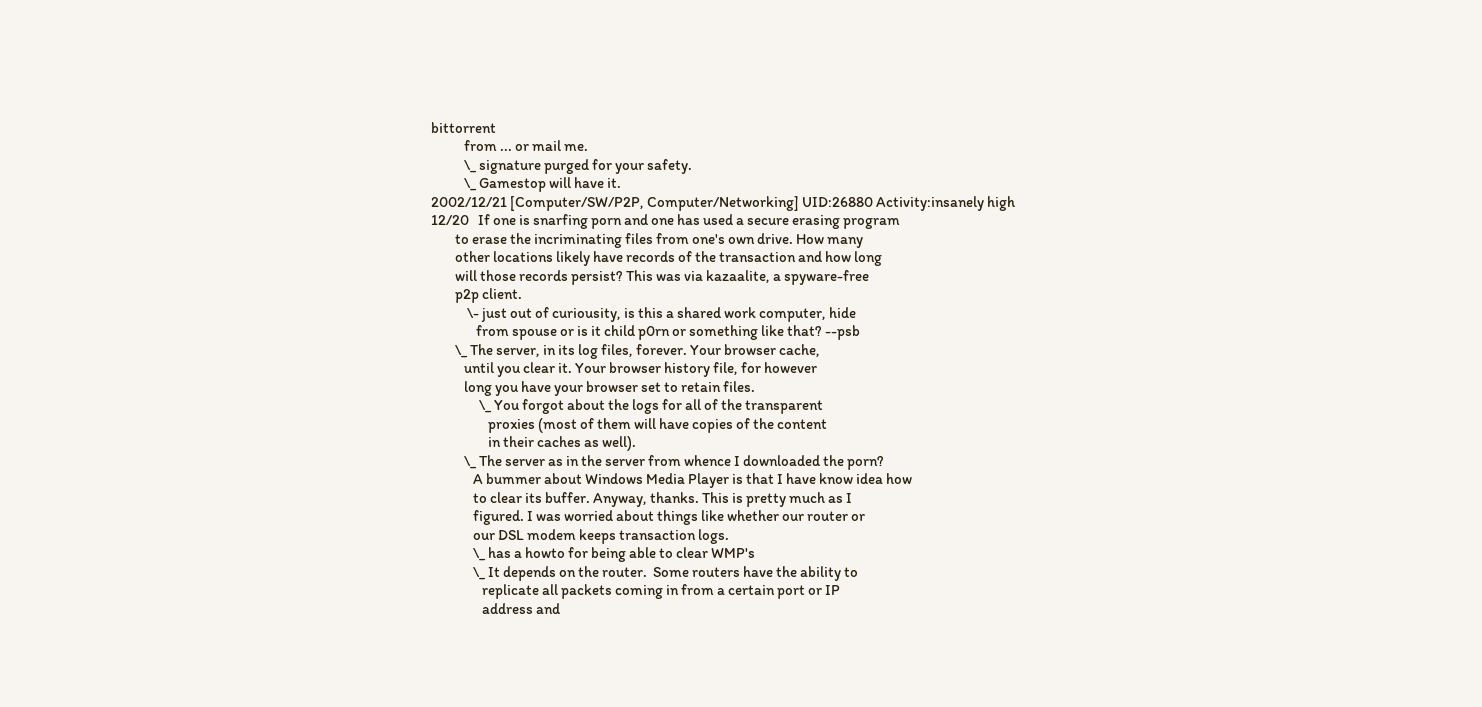bittorrent
           from ... or mail me.
           \_ signature purged for your safety.
           \_ Gamestop will have it.
2002/12/21 [Computer/SW/P2P, Computer/Networking] UID:26880 Activity:insanely high
12/20   If one is snarfing porn and one has used a secure erasing program
        to erase the incriminating files from one's own drive. How many
        other locations likely have records of the transaction and how long
        will those records persist? This was via kazaalite, a spyware-free
        p2p client.
            \- just out of curiousity, is this a shared work computer, hide
               from spouse or is it child p0rn or something like that? --psb
        \_ The server, in its log files, forever. Your browser cache,
           until you clear it. Your browser history file, for however
           long you have your browser set to retain files.
                \_ You forgot about the logs for all of the transparent
                   proxies (most of them will have copies of the content
                   in their caches as well).
           \_ The server as in the server from whence I downloaded the porn?
              A bummer about Windows Media Player is that I have know idea how
              to clear its buffer. Anyway, thanks. This is pretty much as I
              figured. I was worried about things like whether our router or
              our DSL modem keeps transaction logs.
              \_ has a howto for being able to clear WMP's
              \_ It depends on the router.  Some routers have the ability to
                 replicate all packets coming in from a certain port or IP
                 address and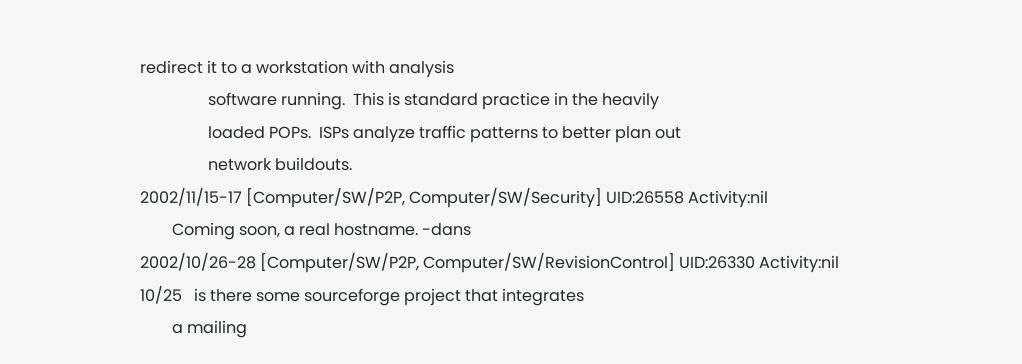redirect it to a workstation with analysis
                 software running.  This is standard practice in the heavily
                 loaded POPs.  ISPs analyze traffic patterns to better plan out
                 network buildouts.
2002/11/15-17 [Computer/SW/P2P, Computer/SW/Security] UID:26558 Activity:nil
        Coming soon, a real hostname. -dans
2002/10/26-28 [Computer/SW/P2P, Computer/SW/RevisionControl] UID:26330 Activity:nil
10/25   is there some sourceforge project that integrates
        a mailing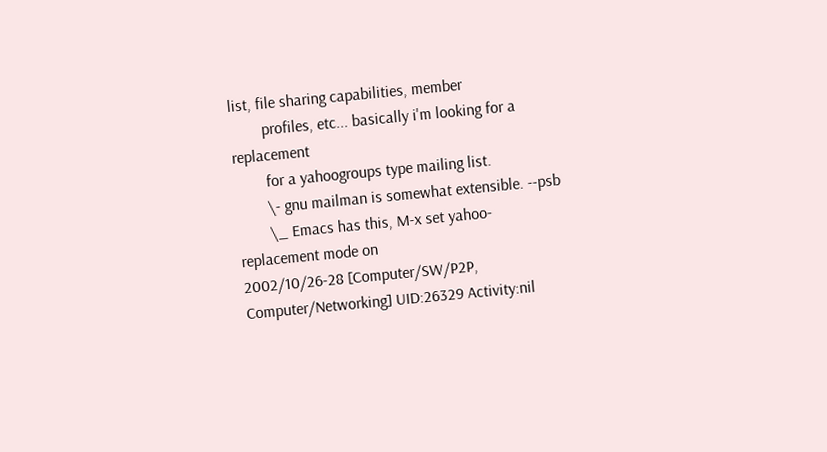list, file sharing capabilities, member
        profiles, etc... basically i'm looking for a replacement
        for a yahoogroups type mailing list.
        \- gnu mailman is somewhat extensible. --psb
        \_ Emacs has this, M-x set yahoo-replacement mode on
2002/10/26-28 [Computer/SW/P2P, Computer/Networking] UID:26329 Activity:nil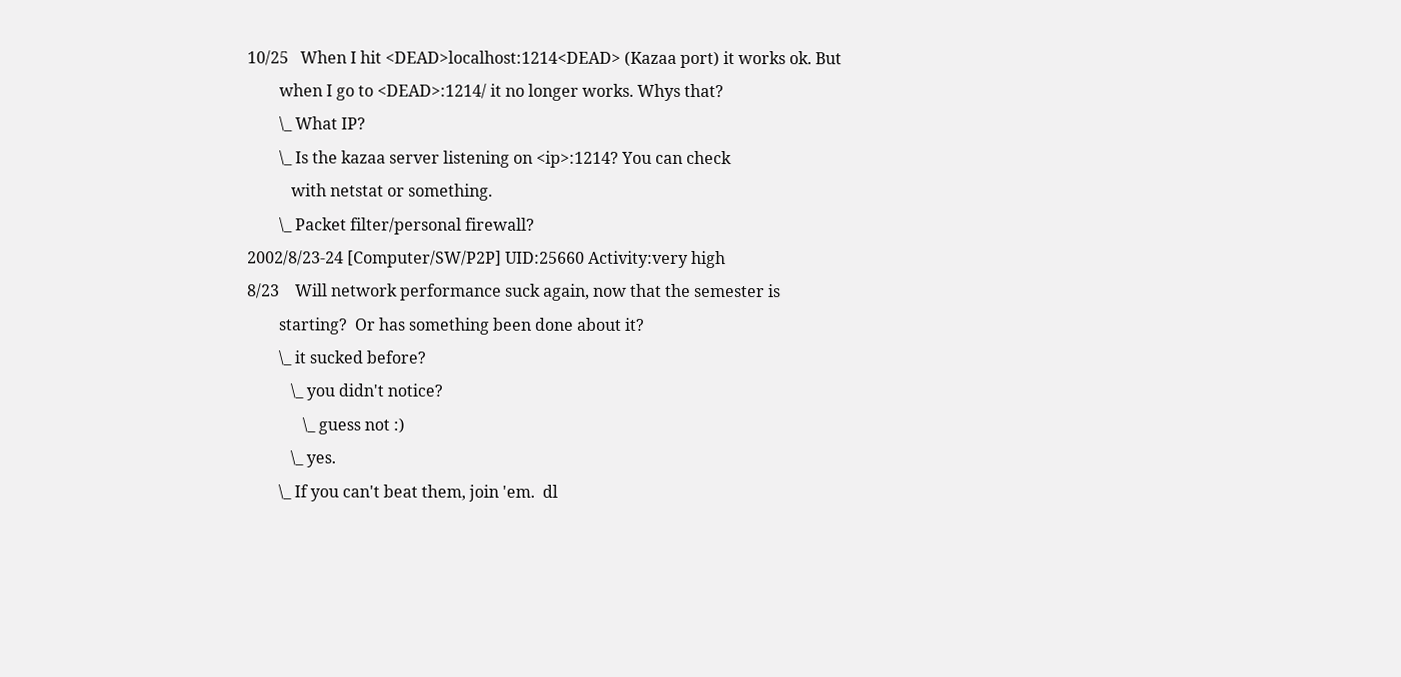10/25   When I hit <DEAD>localhost:1214<DEAD> (Kazaa port) it works ok. But
        when I go to <DEAD>:1214/ it no longer works. Whys that?
        \_ What IP?
        \_ Is the kazaa server listening on <ip>:1214? You can check
           with netstat or something.
        \_ Packet filter/personal firewall?
2002/8/23-24 [Computer/SW/P2P] UID:25660 Activity:very high
8/23    Will network performance suck again, now that the semester is
        starting?  Or has something been done about it?
        \_ it sucked before?
           \_ you didn't notice?
              \_ guess not :)
           \_ yes.
        \_ If you can't beat them, join 'em.  dl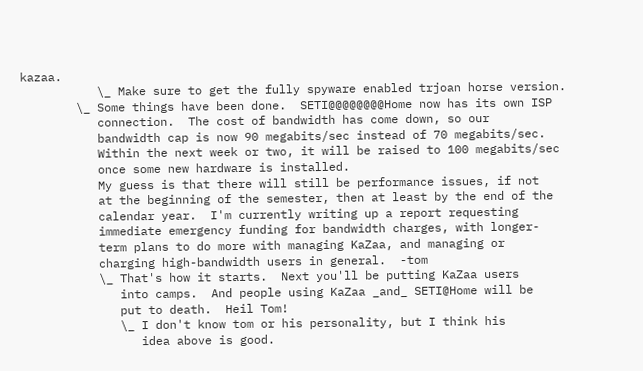kazaa.
           \_ Make sure to get the fully spyware enabled trjoan horse version.
        \_ Some things have been done.  SETI@@@@@@@@Home now has its own ISP
           connection.  The cost of bandwidth has come down, so our
           bandwidth cap is now 90 megabits/sec instead of 70 megabits/sec.
           Within the next week or two, it will be raised to 100 megabits/sec
           once some new hardware is installed.
           My guess is that there will still be performance issues, if not
           at the beginning of the semester, then at least by the end of the
           calendar year.  I'm currently writing up a report requesting
           immediate emergency funding for bandwidth charges, with longer-
           term plans to do more with managing KaZaa, and managing or
           charging high-bandwidth users in general.  -tom
           \_ That's how it starts.  Next you'll be putting KaZaa users
              into camps.  And people using KaZaa _and_ SETI@Home will be
              put to death.  Heil Tom!
              \_ I don't know tom or his personality, but I think his
                 idea above is good.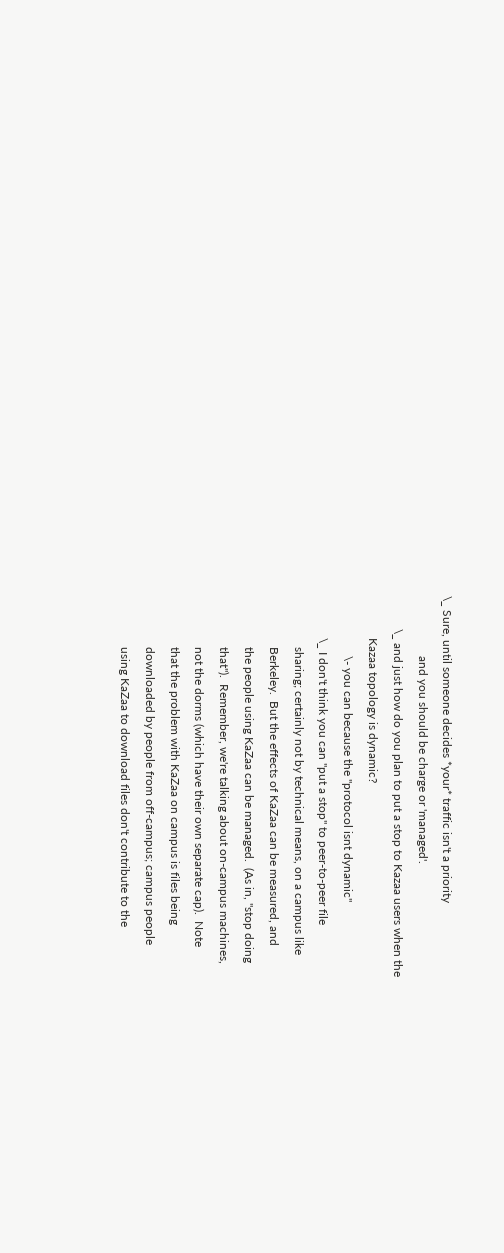\_ Sure, until someone decides *your* traffic isn't a priority
                    and you should be charge or 'managed'.
           \_ and just how do you plan to put a stop to Kazaa users when the
              Kazaa topology is dynamic?
                    \- you can because the "protocol isnt dynamic"
              \_ I don't think you can "put a stop" to peer-to-peer file
                 sharing; certainly not by technical means, on a campus like
                 Berkeley.  But the effects of KaZaa can be measured, and
                 the people using KaZaa can be managed.  (As in, "stop doing
                 that").  Remember, we're talking about on-campus machines,
                 not the dorms (which have their own separate cap).  Note
                 that the problem with KaZaa on campus is files being
                 downloaded by people from off-campus; campus people
                 using KaZaa to download files don't contribute to the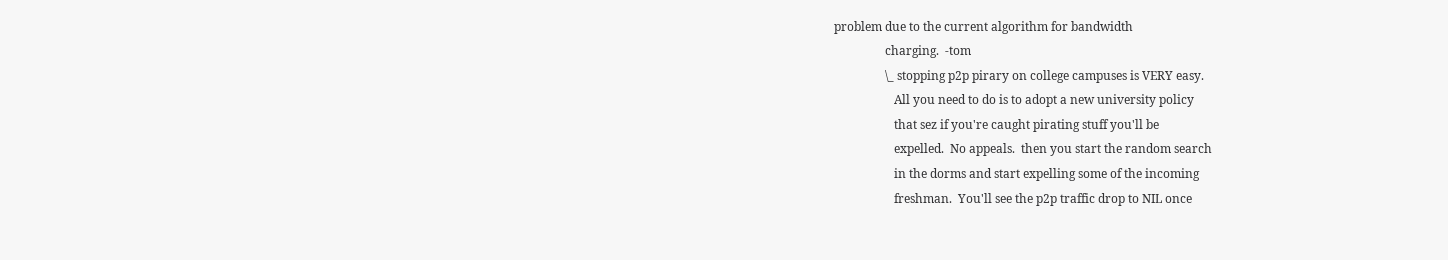problem due to the current algorithm for bandwidth
                 charging.  -tom
                 \_ stopping p2p pirary on college campuses is VERY easy.
                    All you need to do is to adopt a new university policy
                    that sez if you're caught pirating stuff you'll be
                    expelled.  No appeals.  then you start the random search
                    in the dorms and start expelling some of the incoming
                    freshman.  You'll see the p2p traffic drop to NIL once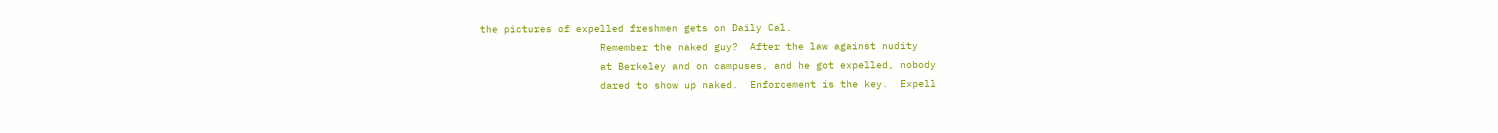the pictures of expelled freshmen gets on Daily Cal.
                    Remember the naked guy?  After the law against nudity
                    at Berkeley and on campuses, and he got expelled, nobody
                    dared to show up naked.  Enforcement is the key.  Expell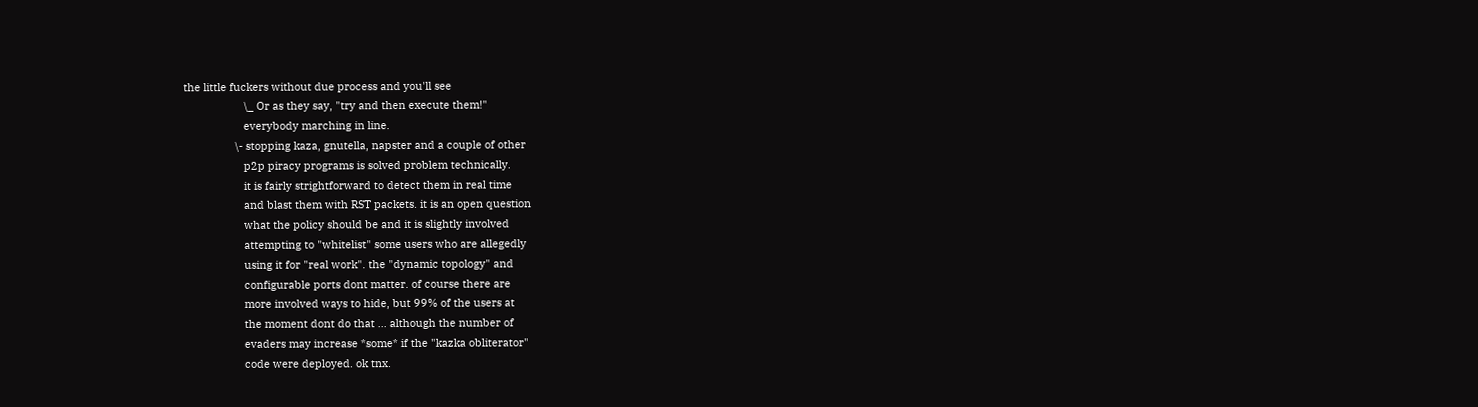the little fuckers without due process and you'll see
                    \_ Or as they say, "try and then execute them!"
                    everybody marching in line.
                 \- stopping kaza, gnutella, napster and a couple of other
                    p2p piracy programs is solved problem technically.
                    it is fairly strightforward to detect them in real time
                    and blast them with RST packets. it is an open question
                    what the policy should be and it is slightly involved
                    attempting to "whitelist" some users who are allegedly
                    using it for "real work". the "dynamic topology" and
                    configurable ports dont matter. of course there are
                    more involved ways to hide, but 99% of the users at
                    the moment dont do that ... although the number of
                    evaders may increase *some* if the "kazka obliterator"
                    code were deployed. ok tnx.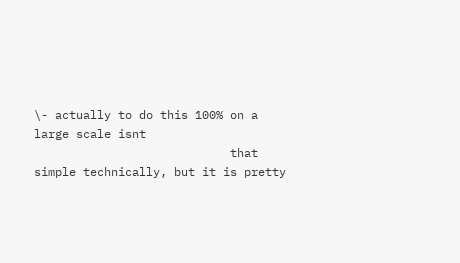\- actually to do this 100% on a large scale isnt
                            that simple technically, but it is pretty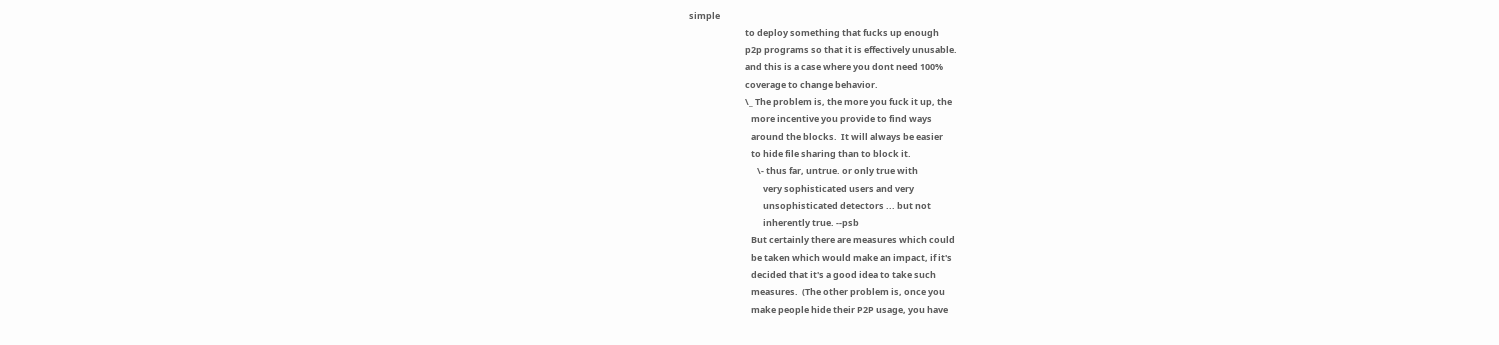simple
                            to deploy something that fucks up enough
                            p2p programs so that it is effectively unusable.
                            and this is a case where you dont need 100%
                            coverage to change behavior.
                            \_ The problem is, the more you fuck it up, the
                               more incentive you provide to find ways
                               around the blocks.  It will always be easier
                               to hide file sharing than to block it.
                                  \- thus far, untrue. or only true with
                                     very sophisticated users and very
                                     unsophisticated detectors ... but not
                                     inherently true. --psb
                               But certainly there are measures which could
                               be taken which would make an impact, if it's
                               decided that it's a good idea to take such
                               measures.  (The other problem is, once you
                               make people hide their P2P usage, you have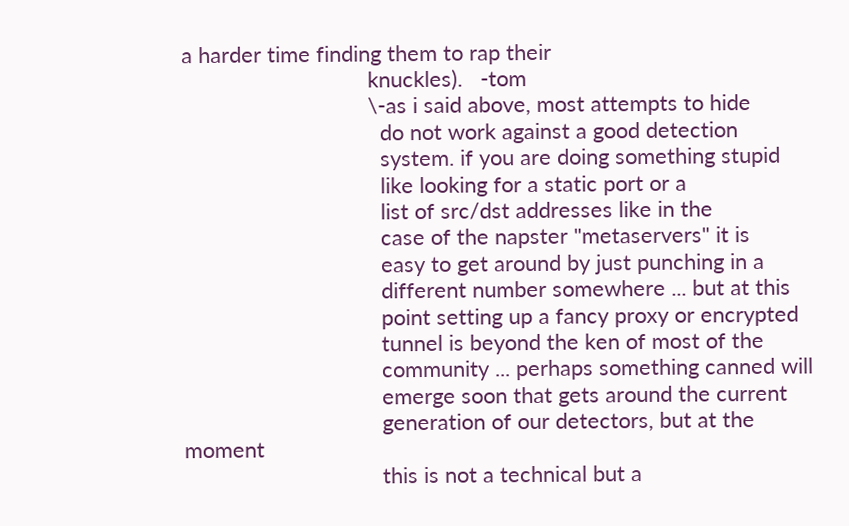a harder time finding them to rap their
                               knuckles).   -tom
                               \-as i said above, most attempts to hide
                                 do not work against a good detection
                                 system. if you are doing something stupid
                                 like looking for a static port or a
                                 list of src/dst addresses like in the
                                 case of the napster "metaservers" it is
                                 easy to get around by just punching in a
                                 different number somewhere ... but at this
                                 point setting up a fancy proxy or encrypted
                                 tunnel is beyond the ken of most of the
                                 community ... perhaps something canned will
                                 emerge soon that gets around the current
                                 generation of our detectors, but at the moment
                                 this is not a technical but a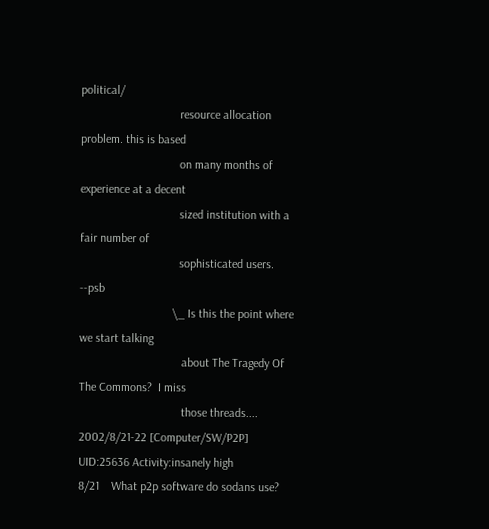political/
                                 resource allocation problem. this is based
                                 on many months of experience at a decent
                                 sized institution with a fair number of
                                 sophisticated users. --psb
                               \_ Is this the point where we start talking
                                  about The Tragedy Of The Commons?  I miss
                                  those threads....
2002/8/21-22 [Computer/SW/P2P] UID:25636 Activity:insanely high
8/21    What p2p software do sodans use?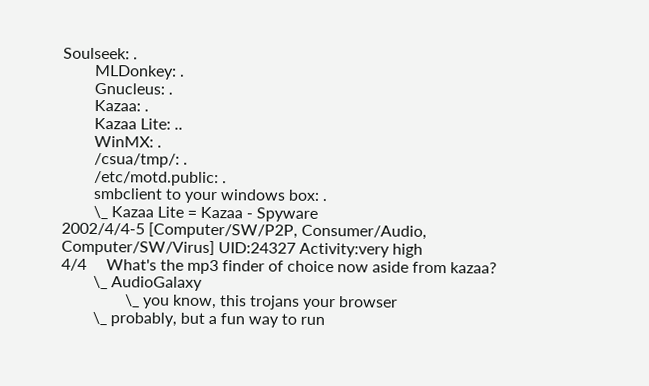Soulseek: .
        MLDonkey: .
        Gnucleus: .
        Kazaa: .
        Kazaa Lite: ..
        WinMX: .
        /csua/tmp/: .
        /etc/motd.public: .
        smbclient to your windows box: .
        \_ Kazaa Lite = Kazaa - Spyware
2002/4/4-5 [Computer/SW/P2P, Consumer/Audio, Computer/SW/Virus] UID:24327 Activity:very high
4/4     What's the mp3 finder of choice now aside from kazaa?
        \_ AudioGalaxy
                \_ you know, this trojans your browser
        \_ probably, but a fun way to run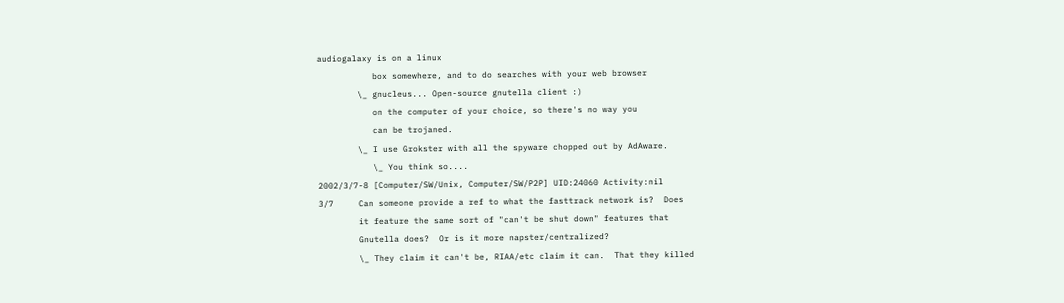audiogalaxy is on a linux
           box somewhere, and to do searches with your web browser
        \_ gnucleus... Open-source gnutella client :)
           on the computer of your choice, so there's no way you
           can be trojaned.
        \_ I use Grokster with all the spyware chopped out by AdAware.
           \_ You think so....
2002/3/7-8 [Computer/SW/Unix, Computer/SW/P2P] UID:24060 Activity:nil
3/7     Can someone provide a ref to what the fasttrack network is?  Does
        it feature the same sort of "can't be shut down" features that
        Gnutella does?  Or is it more napster/centralized?
        \_ They claim it can't be, RIAA/etc claim it can.  That they killed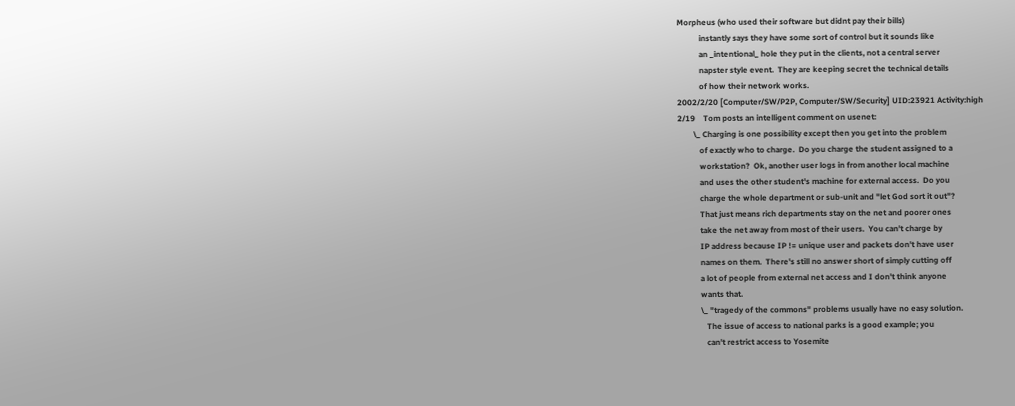Morpheus (who used their software but didnt pay their bills)
           instantly says they have some sort of control but it sounds like
           an _intentional_ hole they put in the clients, not a central server
           napster style event.  They are keeping secret the technical details
           of how their network works.
2002/2/20 [Computer/SW/P2P, Computer/SW/Security] UID:23921 Activity:high
2/19    Tom posts an intelligent comment on usenet:
        \_ Charging is one possibility except then you get into the problem
           of exactly who to charge.  Do you charge the student assigned to a
           workstation?  Ok, another user logs in from another local machine
           and uses the other student's machine for external access.  Do you
           charge the whole department or sub-unit and "let God sort it out"?
           That just means rich departments stay on the net and poorer ones
           take the net away from most of their users.  You can't charge by
           IP address because IP != unique user and packets don't have user
           names on them.  There's still no answer short of simply cutting off
           a lot of people from external net access and I don't think anyone
           wants that.
           \_ "tragedy of the commons" problems usually have no easy solution.
              The issue of access to national parks is a good example; you
              can't restrict access to Yosemite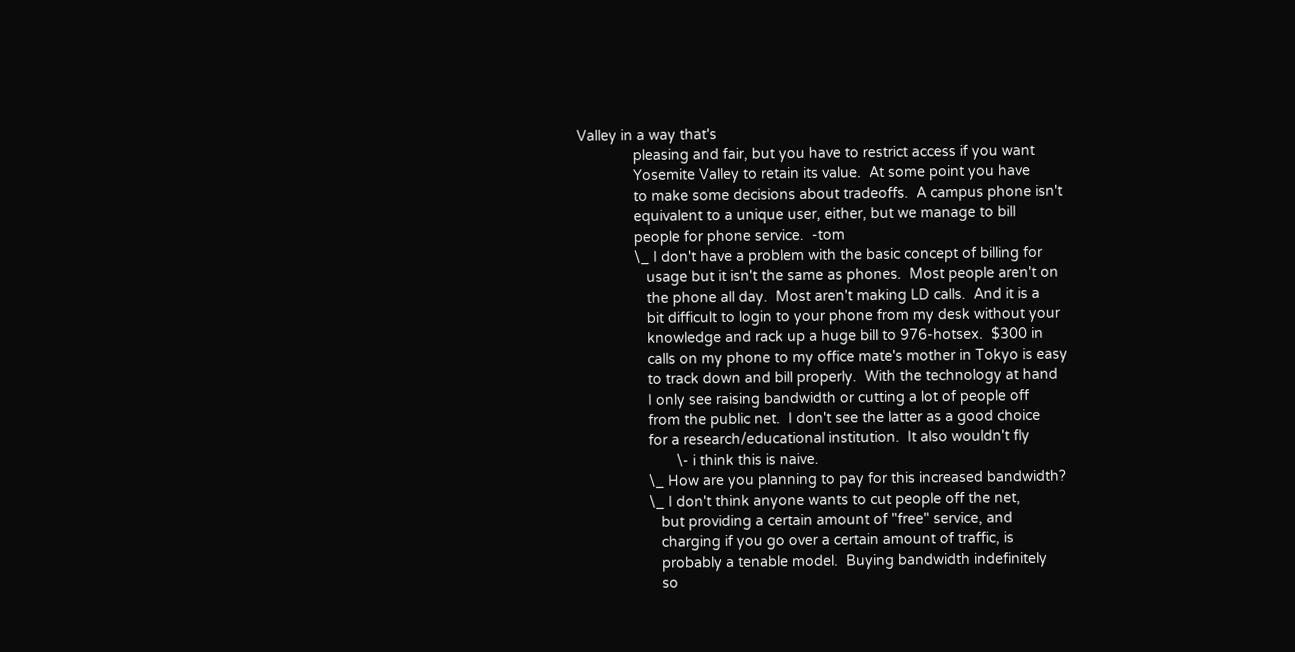Valley in a way that's
              pleasing and fair, but you have to restrict access if you want
              Yosemite Valley to retain its value.  At some point you have
              to make some decisions about tradeoffs.  A campus phone isn't
              equivalent to a unique user, either, but we manage to bill
              people for phone service.  -tom
              \_ I don't have a problem with the basic concept of billing for
                 usage but it isn't the same as phones.  Most people aren't on
                 the phone all day.  Most aren't making LD calls.  And it is a
                 bit difficult to login to your phone from my desk without your
                 knowledge and rack up a huge bill to 976-hotsex.  $300 in
                 calls on my phone to my office mate's mother in Tokyo is easy
                 to track down and bill properly.  With the technology at hand
                 I only see raising bandwidth or cutting a lot of people off
                 from the public net.  I don't see the latter as a good choice
                 for a research/educational institution.  It also wouldn't fly
                        \- i think this is naive.
                 \_ How are you planning to pay for this increased bandwidth?
                 \_ I don't think anyone wants to cut people off the net,
                    but providing a certain amount of "free" service, and
                    charging if you go over a certain amount of traffic, is
                    probably a tenable model.  Buying bandwidth indefinitely
                    so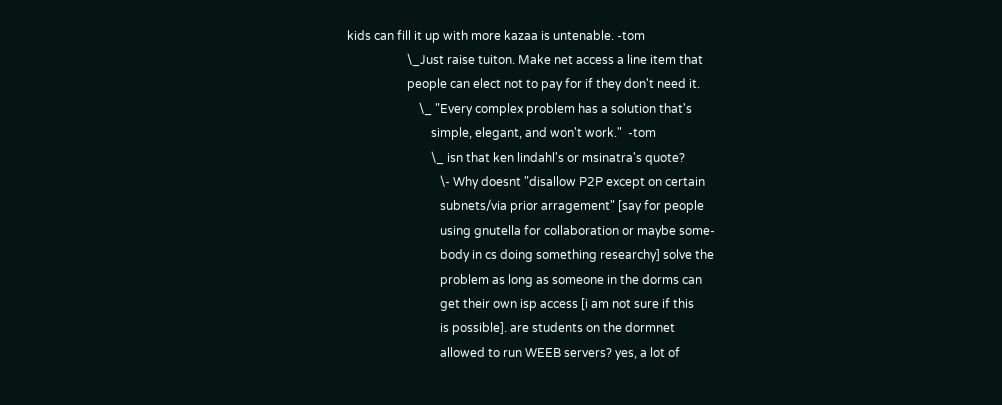kids can fill it up with more kazaa is untenable. -tom
                    \_Just raise tuiton. Make net access a line item that
                    people can elect not to pay for if they don't need it.
                        \_ "Every complex problem has a solution that's
                            simple, elegant, and won't work."  -tom
                            \_ isn that ken lindahl's or msinatra's quote?
                               \- Why doesnt "disallow P2P except on certain
                               subnets/via prior arragement" [say for people
                               using gnutella for collaboration or maybe some-
                               body in cs doing something researchy] solve the
                               problem as long as someone in the dorms can
                               get their own isp access [i am not sure if this
                               is possible]. are students on the dormnet
                               allowed to run WEEB servers? yes, a lot of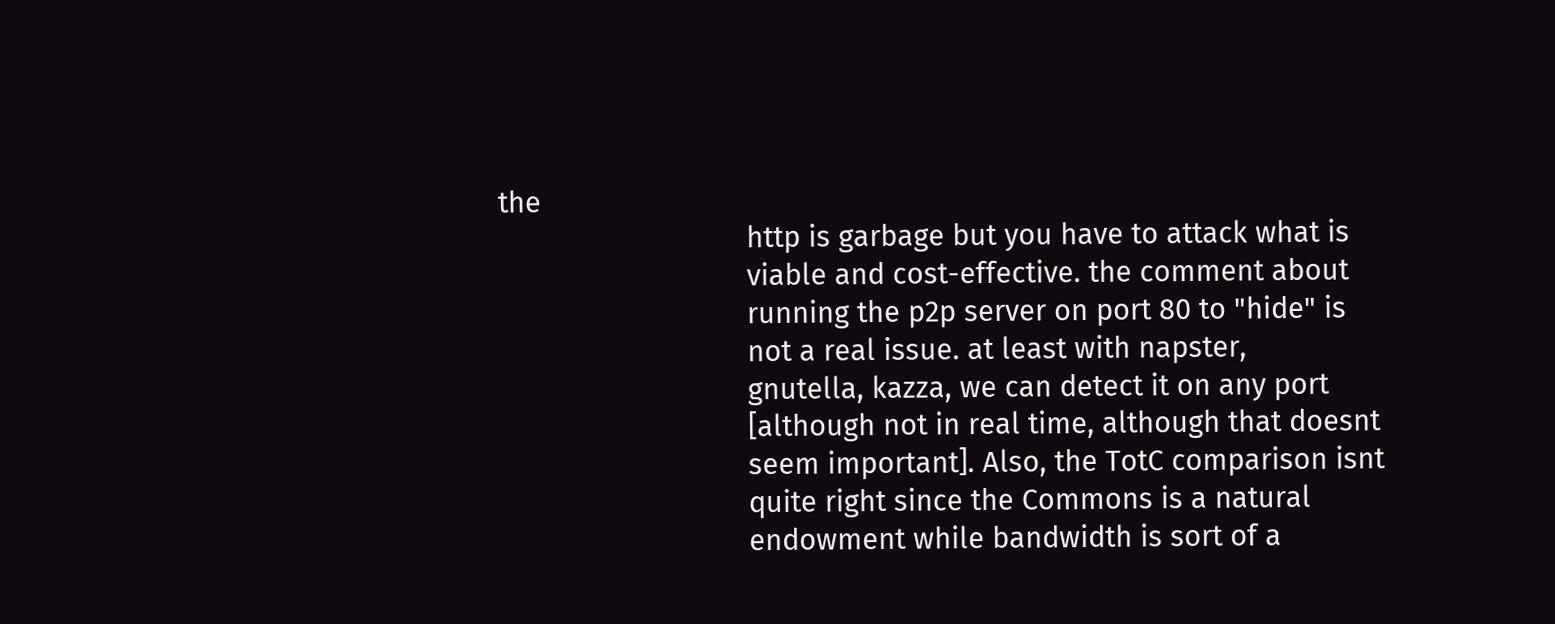the
                               http is garbage but you have to attack what is
                               viable and cost-effective. the comment about
                               running the p2p server on port 80 to "hide" is
                               not a real issue. at least with napster,
                               gnutella, kazza, we can detect it on any port
                               [although not in real time, although that doesnt
                               seem important]. Also, the TotC comparison isnt
                               quite right since the Commons is a natural
                               endowment while bandwidth is sort of a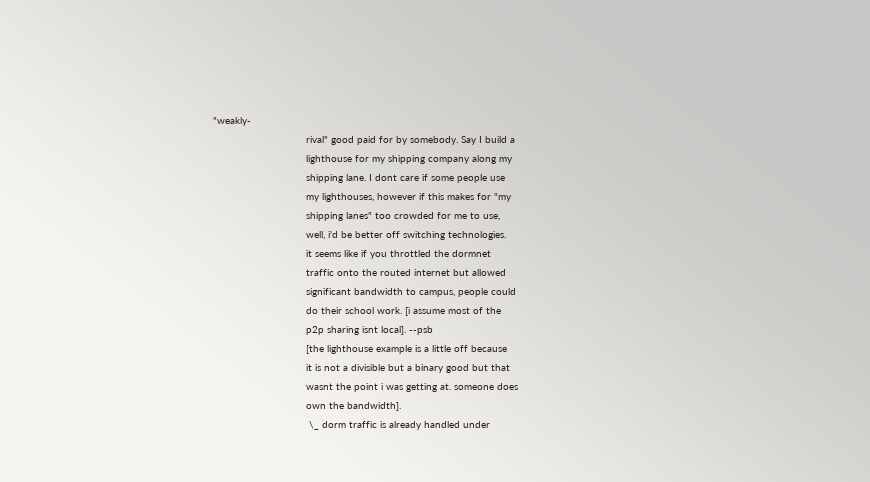"weakly-
                               rival" good paid for by somebody. Say I build a
                               lighthouse for my shipping company along my
                               shipping lane. I dont care if some people use
                               my lighthouses, however if this makes for "my
                               shipping lanes" too crowded for me to use,
                               well, i'd be better off switching technologies.
                               it seems like if you throttled the dormnet
                               traffic onto the routed internet but allowed
                               significant bandwidth to campus, people could
                               do their school work. [i assume most of the
                               p2p sharing isnt local]. --psb
                               [the lighthouse example is a little off because
                               it is not a divisible but a binary good but that
                               wasnt the point i was getting at. someone does
                               own the bandwidth].
                                \_ dorm traffic is already handled under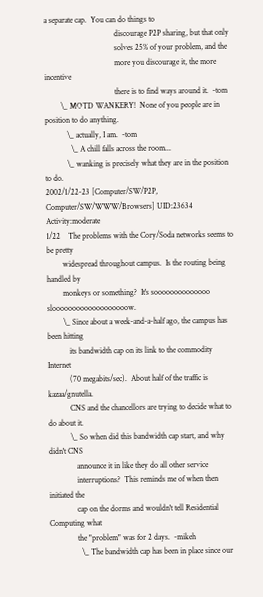a separate cap.  You can do things to
                                   discourage P2P sharing, but that only
                                   solves 25% of your problem, and the
                                   more you discourage it, the more incentive
                                   there is to find ways around it.  -tom
        \_ MOTD WANKERY!  None of you people are in position to do anything.
           \_ actually, I am.  -tom
             \_ A chill falls across the room...
           \_ wanking is precisely what they are in the position to do.
2002/1/22-23 [Computer/SW/P2P, Computer/SW/WWW/Browsers] UID:23634 Activity:moderate
1/22    The problems with the Cory/Soda networks seems to be pretty
        widespread throughout campus.  Is the routing being handled by
        monkeys or something?  It's soooooooooooooo slooooooooooooooooooow.
        \_ Since about a week-and-a-half ago, the campus has been hitting
           its bandwidth cap on its link to the commodity Internet
           (70 megabits/sec).  About half of the traffic is kazaa/gnutella.
           CNS and the chancellors are trying to decide what to do about it.
           \_ So when did this bandwidth cap start, and why didn't CNS
              announce it in like they do all other service
              interruptions?  This reminds me of when then initiated the
              cap on the dorms and wouldn't tell Residential Computing what
              the "problem" was for 2 days.  -mikeh
                \_ The bandwidth cap has been in place since our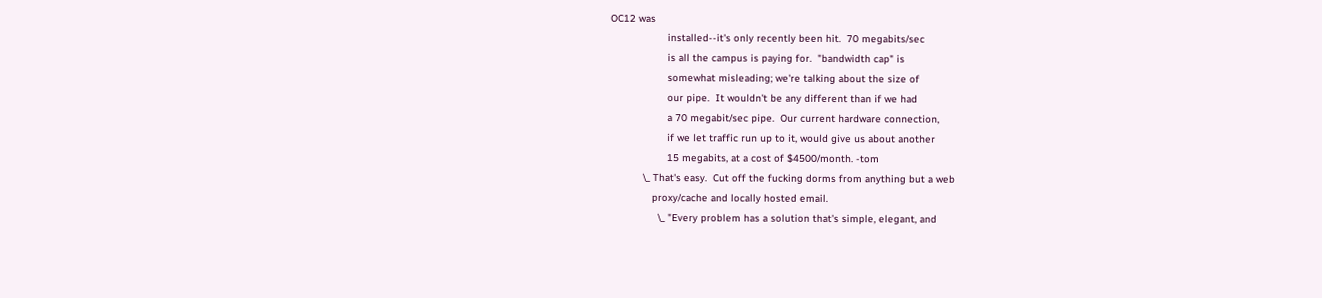OC12 was
                   installed--it's only recently been hit.  70 megabits/sec
                   is all the campus is paying for.  "bandwidth cap" is
                   somewhat misleading; we're talking about the size of
                   our pipe.  It wouldn't be any different than if we had
                   a 70 megabit/sec pipe.  Our current hardware connection,
                   if we let traffic run up to it, would give us about another
                   15 megabits, at a cost of $4500/month. -tom
           \_ That's easy.  Cut off the fucking dorms from anything but a web
              proxy/cache and locally hosted email.
                \_ "Every problem has a solution that's simple, elegant, and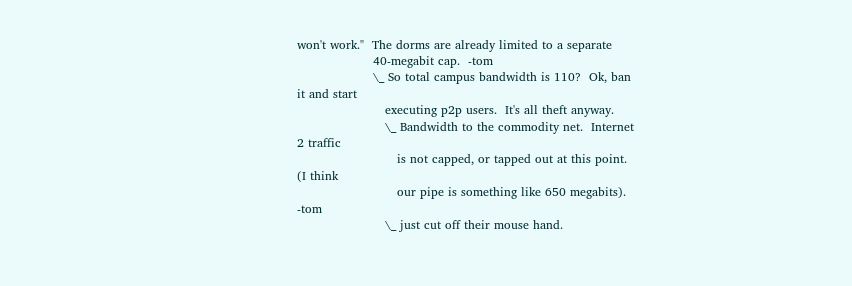won't work."  The dorms are already limited to a separate
                   40-megabit cap.  -tom
                   \_ So total campus bandwidth is 110?  Ok, ban it and start
                      executing p2p users.  It's all theft anyway.
                      \_ Bandwidth to the commodity net.  Internet 2 traffic
                         is not capped, or tapped out at this point.  (I think
                         our pipe is something like 650 megabits).  -tom
                      \_ just cut off their mouse hand.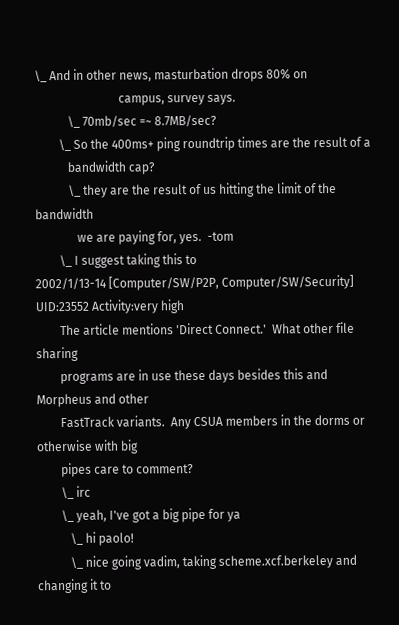\_ And in other news, masturbation drops 80% on
                            campus, survey says.
           \_ 70mb/sec =~ 8.7MB/sec?
        \_ So the 400ms+ ping roundtrip times are the result of a
           bandwidth cap?
           \_ they are the result of us hitting the limit of the bandwidth
              we are paying for, yes.  -tom
        \_ I suggest taking this to
2002/1/13-14 [Computer/SW/P2P, Computer/SW/Security] UID:23552 Activity:very high
        The article mentions 'Direct Connect.'  What other file sharing
        programs are in use these days besides this and Morpheus and other
        FastTrack variants.  Any CSUA members in the dorms or otherwise with big
        pipes care to comment?
        \_ irc
        \_ yeah, I've got a big pipe for ya
           \_ hi paolo!
           \_ nice going vadim, taking scheme.xcf.berkeley and changing it to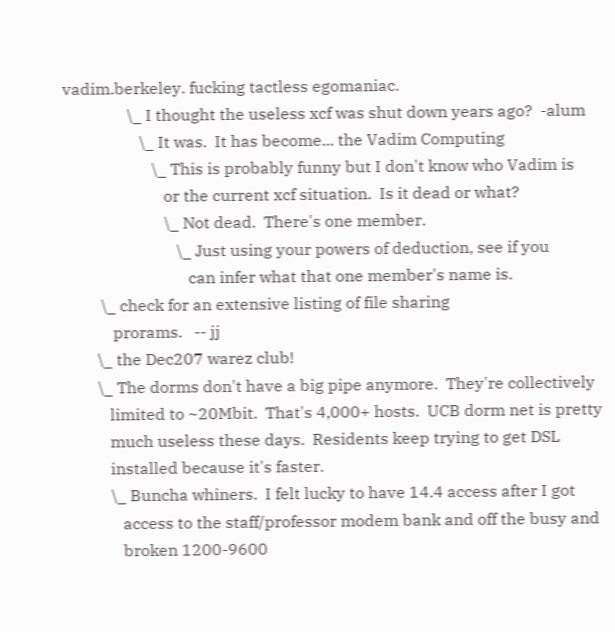vadim.berkeley. fucking tactless egomaniac.
                \_ I thought the useless xcf was shut down years ago?  -alum
                   \_ It was.  It has become... the Vadim Computing
                      \_ This is probably funny but I don't know who Vadim is
                         or the current xcf situation.  Is it dead or what?
                         \_ Not dead.  There's one member.
                            \_ Just using your powers of deduction, see if you
                               can infer what that one member's name is.
         \_ check for an extensive listing of file sharing
            prorams.   -- jj
        \_ the Dec207 warez club!
        \_ The dorms don't have a big pipe anymore.  They're collectively
           limited to ~20Mbit.  That's 4,000+ hosts.  UCB dorm net is pretty
           much useless these days.  Residents keep trying to get DSL
           installed because it's faster.
           \_ Buncha whiners.  I felt lucky to have 14.4 access after I got
              access to the staff/professor modem bank and off the busy and
              broken 1200-9600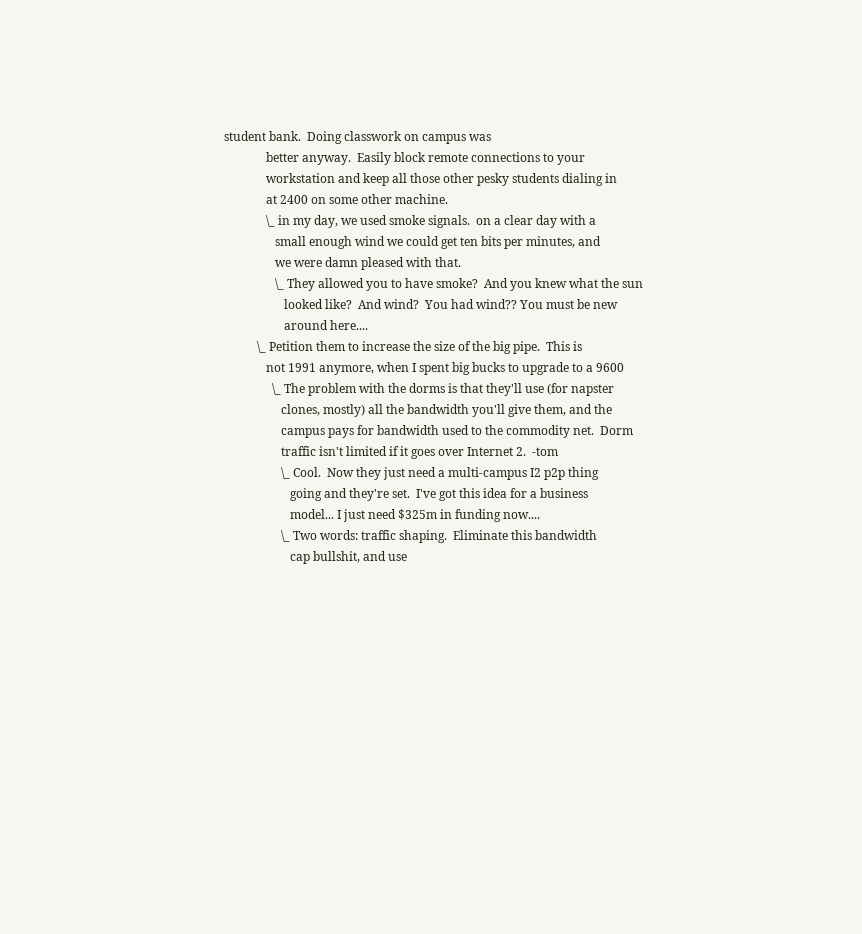student bank.  Doing classwork on campus was
              better anyway.  Easily block remote connections to your
              workstation and keep all those other pesky students dialing in
              at 2400 on some other machine.
              \_ in my day, we used smoke signals.  on a clear day with a
                 small enough wind we could get ten bits per minutes, and
                 we were damn pleased with that.
                 \_ They allowed you to have smoke?  And you knew what the sun
                    looked like?  And wind?  You had wind?? You must be new
                    around here....
           \_ Petition them to increase the size of the big pipe.  This is
              not 1991 anymore, when I spent big bucks to upgrade to a 9600
                \_ The problem with the dorms is that they'll use (for napster
                   clones, mostly) all the bandwidth you'll give them, and the
                   campus pays for bandwidth used to the commodity net.  Dorm
                   traffic isn't limited if it goes over Internet 2.  -tom
                   \_ Cool.  Now they just need a multi-campus I2 p2p thing
                      going and they're set.  I've got this idea for a business
                      model... I just need $325m in funding now....
                   \_ Two words: traffic shaping.  Eliminate this bandwidth
                      cap bullshit, and use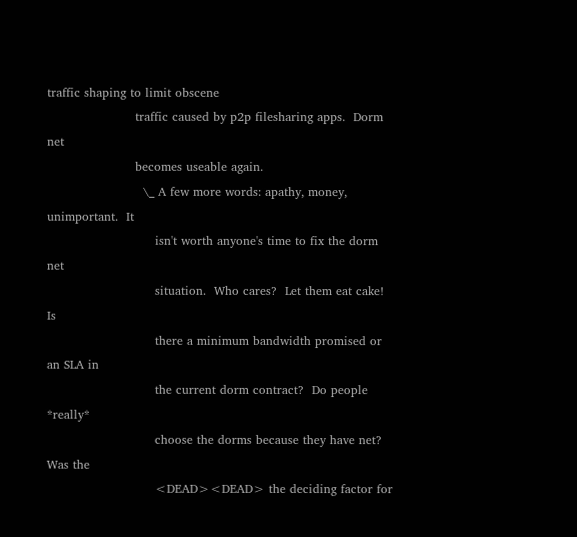traffic shaping to limit obscene
                      traffic caused by p2p filesharing apps.  Dorm net
                      becomes useable again.
                        \_ A few more words: apathy, money, unimportant.  It
                           isn't worth anyone's time to fix the dorm net
                           situation.  Who cares?  Let them eat cake!  Is
                           there a minimum bandwidth promised or an SLA in
                           the current dorm contract?  Do people *really*
                           choose the dorms because they have net?  Was the
                           <DEAD><DEAD> the deciding factor for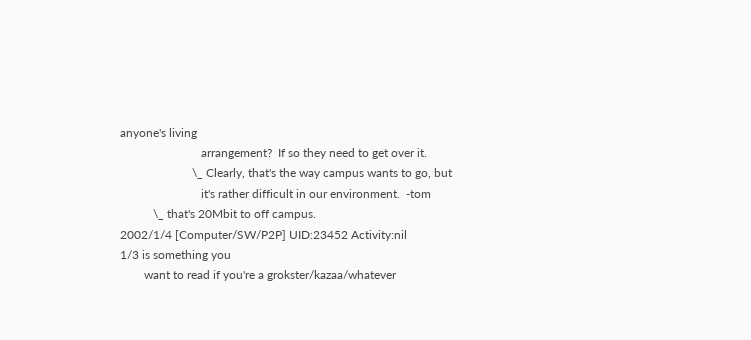anyone's living
                           arrangement?  If so they need to get over it.
                        \_ Clearly, that's the way campus wants to go, but
                           it's rather difficult in our environment.  -tom
           \_ that's 20Mbit to off campus.
2002/1/4 [Computer/SW/P2P] UID:23452 Activity:nil
1/3 is something you
        want to read if you're a grokster/kazaa/whatever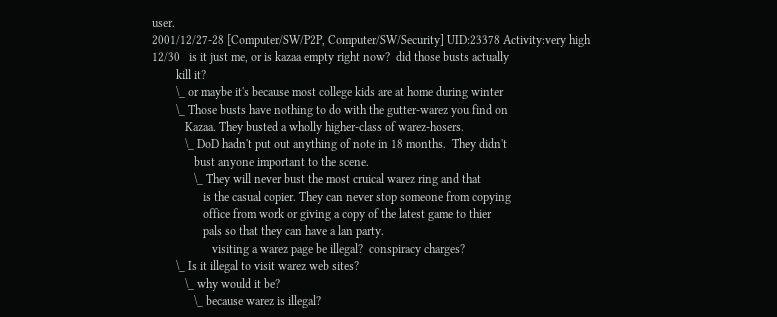user.
2001/12/27-28 [Computer/SW/P2P, Computer/SW/Security] UID:23378 Activity:very high
12/30   is it just me, or is kazaa empty right now?  did those busts actually
        kill it?
        \_ or maybe it's because most college kids are at home during winter
        \_ Those busts have nothing to do with the gutter-warez you find on
           Kazaa. They busted a wholly higher-class of warez-hosers.
           \_ DoD hadn't put out anything of note in 18 months.  They didn't
              bust anyone important to the scene.
              \_ They will never bust the most cruical warez ring and that
                 is the casual copier. They can never stop someone from copying
                 office from work or giving a copy of the latest game to thier
                 pals so that they can have a lan party.
                    visiting a warez page be illegal?  conspiracy charges?
        \_ Is it illegal to visit warez web sites?
           \_ why would it be?
              \_ because warez is illegal?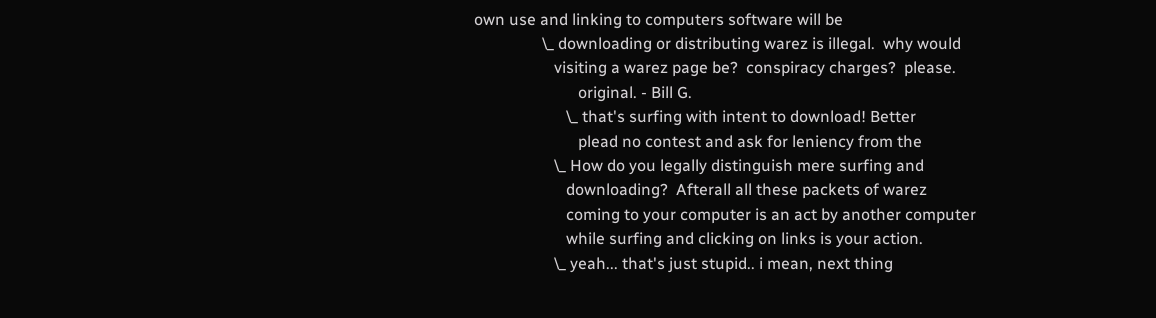own use and linking to computers software will be
                 \_ downloading or distributing warez is illegal.  why would
                    visiting a warez page be?  conspiracy charges?  please.
                          original. - Bill G.
                       \_ that's surfing with intent to download! Better
                          plead no contest and ask for leniency from the
                    \_ How do you legally distinguish mere surfing and
                       downloading?  Afterall all these packets of warez
                       coming to your computer is an act by another computer
                       while surfing and clicking on links is your action.
                    \_ yeah... that's just stupid.. i mean, next thing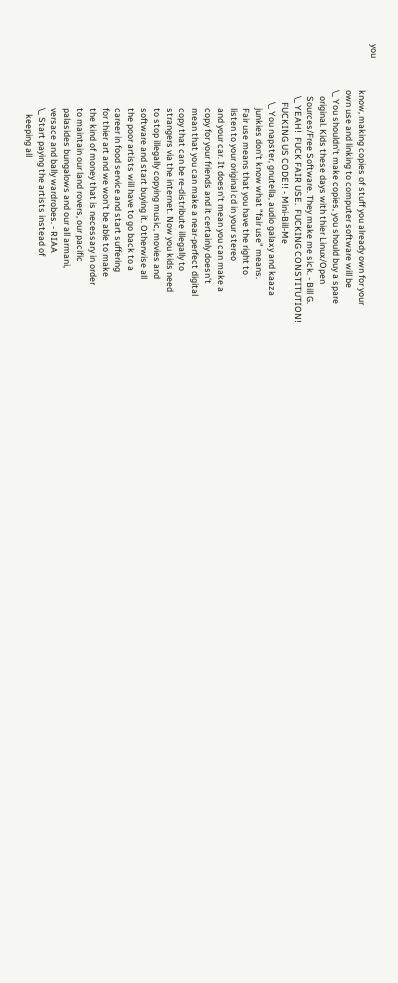you
                       know, making copies of stuff you already own for your
                       own use and linking to computer software will be
                       \_ You shouldn't make copies, you should buy a spare
                          original. Kids these days with thier Linux/Open
                          Sources/Free Software. They make me sick. - Bill G.
                          \_ YEAH!  FUCK FAIR USE.  FUCKING CONSTITUTION!
                             FUCKING US CODE!! - Mini-Bill-Me
                             \_ You napster, gnutella, audio galaxy and kaaza
                                junkies don't know what "fair use" means.
                                Fair use means that you have the right to
                                listen to your original cd in your stereo
                                and your car. It doesn't mean you can make a
                                copy for your friends and it certainly doesn't
                                mean that you can make a near-perfect digital
                                copy that can be re-distribute illegally to
                                strangers via the internet. Now you kids need
                                to stop illegally copying music, movies and
                                software and start buying it. Otherwise all
                                the poor artists will have to go back to a
                                career in food service and start suffering
                                for thier art and we won't be able to make
                                the kind of money that is necessary in order
                                to maintain our land rovers, our pacific
                                palasides bungalows and our all armani,
                                versace and bally wardrobes. - RIAA
                                \_ Start paying the artists instead of
                                   keeping all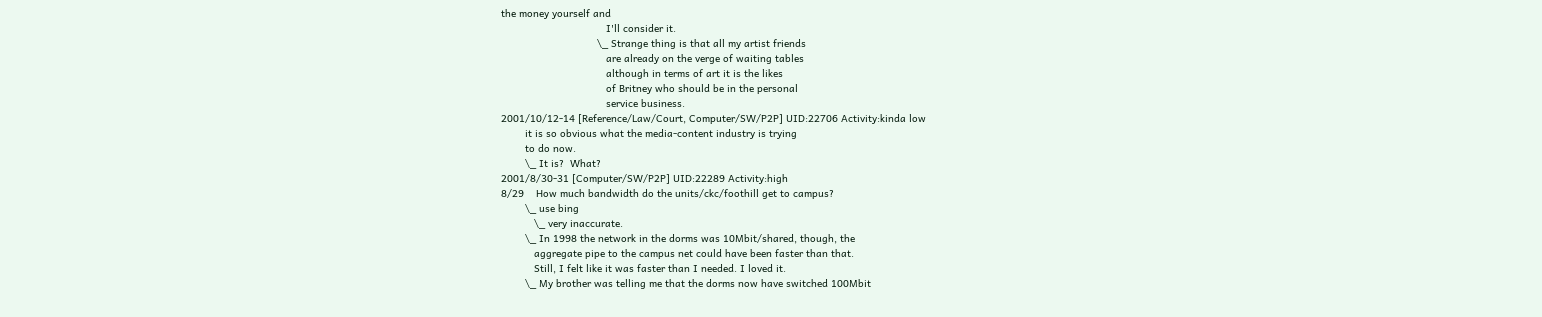the money yourself and
                                   I'll consider it.
                                \_ Strange thing is that all my artist friends
                                   are already on the verge of waiting tables
                                   although in terms of art it is the likes
                                   of Britney who should be in the personal
                                   service business.
2001/10/12-14 [Reference/Law/Court, Computer/SW/P2P] UID:22706 Activity:kinda low
        it is so obvious what the media-content industry is trying
        to do now.
        \_ It is?  What?
2001/8/30-31 [Computer/SW/P2P] UID:22289 Activity:high
8/29    How much bandwidth do the units/ckc/foothill get to campus?
        \_ use bing
           \_ very inaccurate.
        \_ In 1998 the network in the dorms was 10Mbit/shared, though, the
           aggregate pipe to the campus net could have been faster than that.
           Still, I felt like it was faster than I needed. I loved it.
        \_ My brother was telling me that the dorms now have switched 100Mbit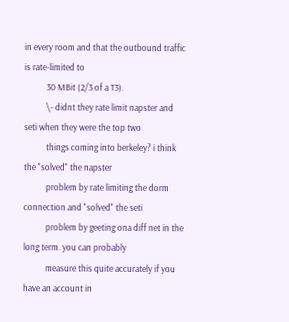in every room and that the outbound traffic is rate-limited to
           30 MBit (2/3 of a T3).
           \- didnt they rate limit napster and seti when they were the top two
           things coming into berkeley? i think the "solved" the napster
           problem by rate limiting the dorm connection and "solved" the seti
           problem by geeting ona diff net in the long term. you can probably
           measure this quite accurately if you have an account in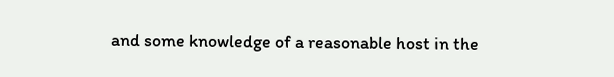and some knowledge of a reasonable host in the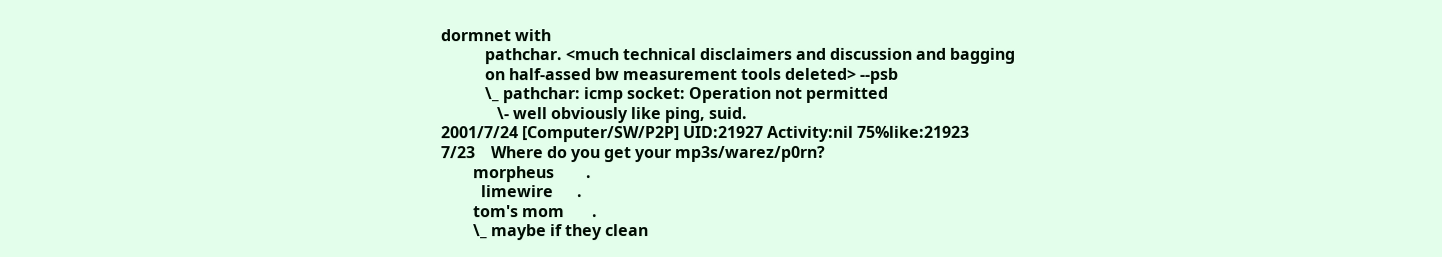dormnet with
           pathchar. <much technical disclaimers and discussion and bagging
           on half-assed bw measurement tools deleted> --psb
           \_ pathchar: icmp socket: Operation not permitted
              \- well obviously like ping, suid.
2001/7/24 [Computer/SW/P2P] UID:21927 Activity:nil 75%like:21923
7/23    Where do you get your mp3s/warez/p0rn?
        morpheus        .
          limewire      .
        tom's mom       .
        \_ maybe if they clean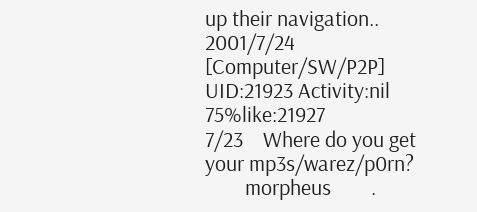up their navigation..
2001/7/24 [Computer/SW/P2P] UID:21923 Activity:nil 75%like:21927
7/23    Where do you get your mp3s/warez/p0rn?
        morpheus        .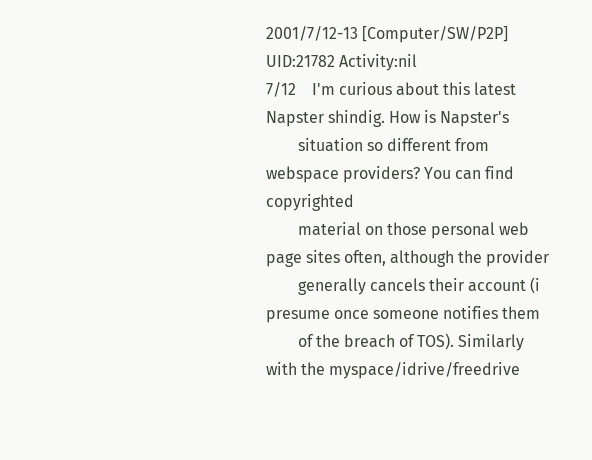2001/7/12-13 [Computer/SW/P2P] UID:21782 Activity:nil
7/12    I'm curious about this latest Napster shindig. How is Napster's
        situation so different from webspace providers? You can find copyrighted
        material on those personal web page sites often, although the provider
        generally cancels their account (i presume once someone notifies them
        of the breach of TOS). Similarly with the myspace/idrive/freedrive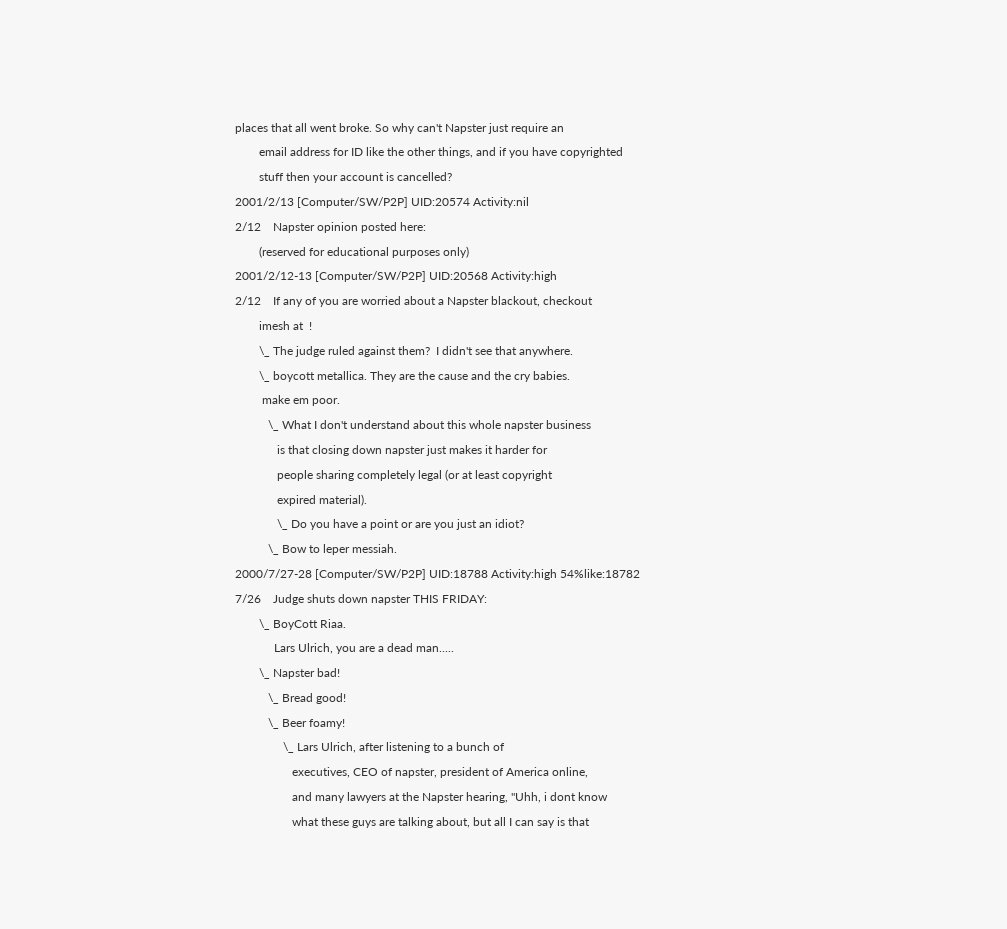places that all went broke. So why can't Napster just require an
        email address for ID like the other things, and if you have copyrighted
        stuff then your account is cancelled?
2001/2/13 [Computer/SW/P2P] UID:20574 Activity:nil
2/12    Napster opinion posted here:
        (reserved for educational purposes only)
2001/2/12-13 [Computer/SW/P2P] UID:20568 Activity:high
2/12    If any of you are worried about a Napster blackout, checkout
        imesh at  !
        \_ The judge ruled against them?  I didn't see that anywhere.
        \_ boycott metallica. They are the cause and the cry babies.
         make em poor.
           \_ What I don't understand about this whole napster business
              is that closing down napster just makes it harder for
              people sharing completely legal (or at least copyright
              expired material).
              \_ Do you have a point or are you just an idiot?
           \_ Bow to leper messiah.
2000/7/27-28 [Computer/SW/P2P] UID:18788 Activity:high 54%like:18782
7/26    Judge shuts down napster THIS FRIDAY:
        \_ BoyCott Riaa.
             Lars Ulrich, you are a dead man.....
        \_ Napster bad!
           \_ Bread good!
           \_ Beer foamy!
                \_ Lars Ulrich, after listening to a bunch of
                   executives, CEO of napster, president of America online,
                   and many lawyers at the Napster hearing, "Uhh, i dont know
                   what these guys are talking about, but all I can say is that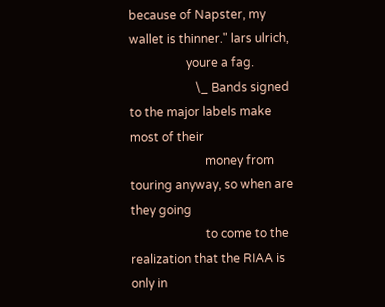because of Napster, my wallet is thinner." lars ulrich,
                   youre a fag.
                      \_ Bands signed to the major labels make most of their
                         money from touring anyway, so when are they going
                         to come to the realization that the RIAA is only in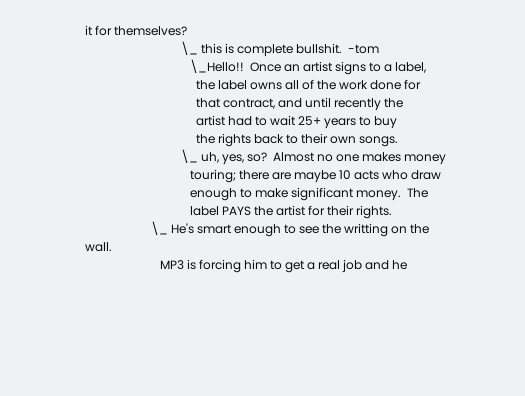it for themselves?
                                \_ this is complete bullshit.  -tom
                                   \_Hello!!  Once an artist signs to a label,
                                     the label owns all of the work done for
                                     that contract, and until recently the
                                     artist had to wait 25+ years to buy
                                     the rights back to their own songs.
                                \_ uh, yes, so?  Almost no one makes money
                                   touring; there are maybe 10 acts who draw
                                   enough to make significant money.  The
                                   label PAYS the artist for their rights.
                      \_ He's smart enough to see the writting on the wall.
                         MP3 is forcing him to get a real job and he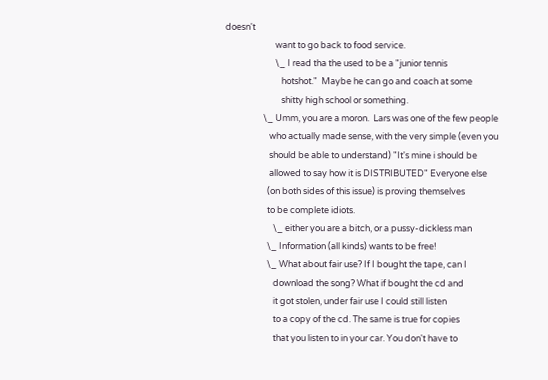doesn't
                         want to go back to food service.
                         \_ I read tha the used to be a "junior tennis
                            hotshot."  Maybe he can go and coach at some
                            shitty high school or something.
                   \_ Umm, you are a moron.  Lars was one of the few people
                      who actually made sense, with the very simple (even you
                      should be able to understand) "It's mine i should be
                      allowed to say how it is DISTRIBUTED" Everyone else
                     (on both sides of this issue) is proving themselves
                     to be complete idiots.
                        \_ either you are a bitch, or a pussy-dickless man
                     \_ Information (all kinds) wants to be free!
                     \_ What about fair use? If I bought the tape, can I
                        download the song? What if bought the cd and
                        it got stolen, under fair use I could still listen
                        to a copy of the cd. The same is true for copies
                        that you listen to in your car. You don't have to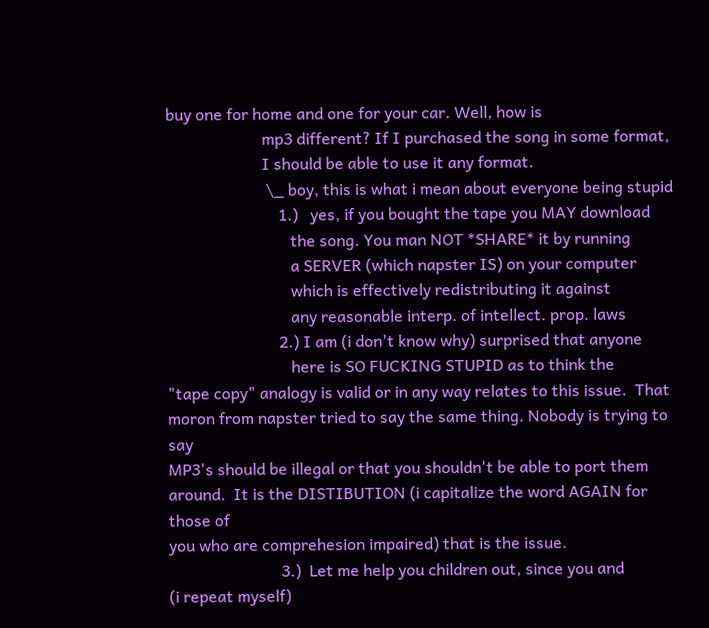buy one for home and one for your car. Well, how is
                        mp3 different? If I purchased the song in some format,
                        I should be able to use it any format.
                         \_ boy, this is what i mean about everyone being stupid
                            1.)   yes, if you bought the tape you MAY download
                               the song. You man NOT *SHARE* it by running
                               a SERVER (which napster IS) on your computer
                               which is effectively redistributing it against
                               any reasonable interp. of intellect. prop. laws
                            2.) I am (i don't know why) surprised that anyone
                               here is SO FUCKING STUPID as to think the
"tape copy" analogy is valid or in any way relates to this issue.  That
moron from napster tried to say the same thing. Nobody is trying to say
MP3's should be illegal or that you shouldn't be able to port them
around.  It is the DISTIBUTION (i capitalize the word AGAIN for those of
you who are comprehesion impaired) that is the issue.
                            3.)  Let me help you children out, since you and
(i repeat myself)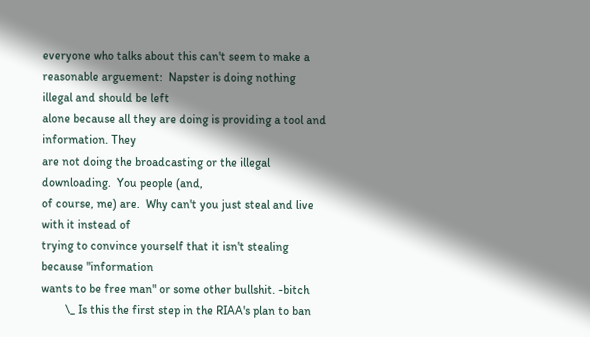everyone who talks about this can't seem to make a
reasonable arguement:  Napster is doing nothing illegal and should be left
alone because all they are doing is providing a tool and information. They
are not doing the broadcasting or the illegal downloading.  You people (and,
of course, me) are.  Why can't you just steal and live with it instead of
trying to convince yourself that it isn't stealing because "information
wants to be free man" or some other bullshit. -bitch
        \_ Is this the first step in the RIAA's plan to ban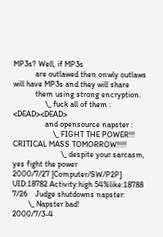MP3s? Well, if MP3s
           are outlawed then onwly outlaws will have MP3s and they will share
           them using strong encryption.
                \_ fuck all of them : <DEAD><DEAD>
                and opensource napster :
                    \_ FIGHT THE POWER!!! CRITICAL MASS TOMORROW!!!!!
                        \_ despite your sarcasm, yes fight the power
2000/7/27 [Computer/SW/P2P] UID:18782 Activity:high 54%like:18788
7/26    Judge shutdowns napster:
        \_ Napster bad!
2000/7/3-4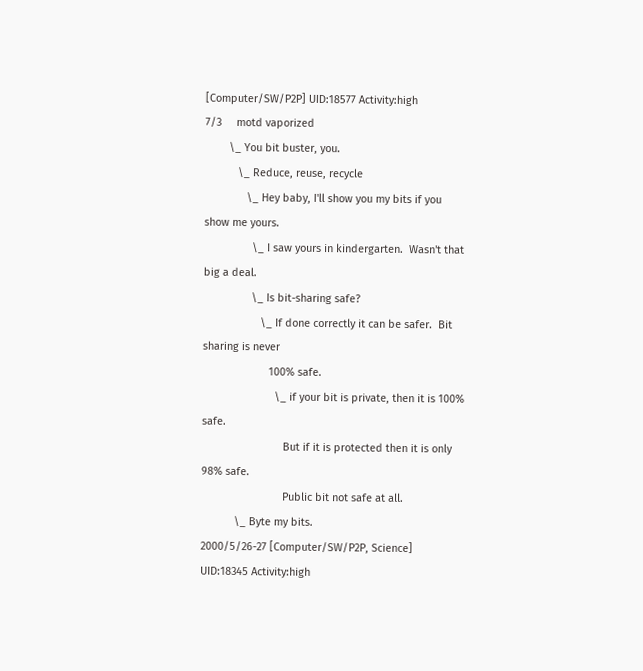[Computer/SW/P2P] UID:18577 Activity:high
7/3     motd vaporized
        \_ You bit buster, you.
           \_ Reduce, reuse, recycle
              \_ Hey baby, I'll show you my bits if you show me yours.
                \_ I saw yours in kindergarten.  Wasn't that big a deal.
                \_ Is bit-sharing safe?
                   \_ If done correctly it can be safer.  Bit sharing is never
                      100% safe.
                        \_ if your bit is private, then it is 100% safe.
                           But if it is protected then it is only 98% safe.
                           Public bit not safe at all.
           \_ Byte my bits.
2000/5/26-27 [Computer/SW/P2P, Science] UID:18345 Activity:high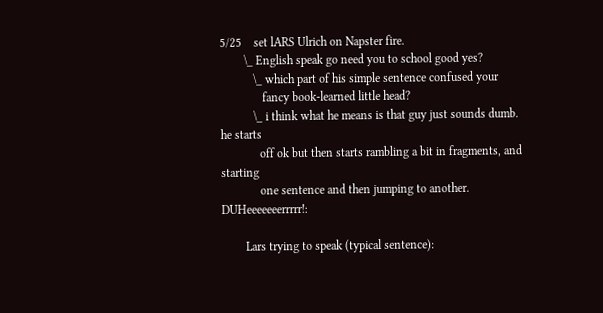5/25    set lARS Ulrich on Napster fire.
        \_ English speak go need you to school good yes?
           \_ which part of his simple sentence confused your
              fancy book-learned little head?
           \_ i think what he means is that guy just sounds dumb.  he starts
             off ok but then starts rambling a bit in fragments, and starting
             one sentence and then jumping to another. DUHeeeeeeerrrrr!:

        Lars trying to speak (typical sentence):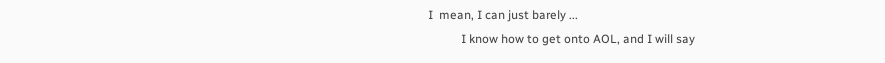I  mean, I can just barely ...
           I know how to get onto AOL, and I will say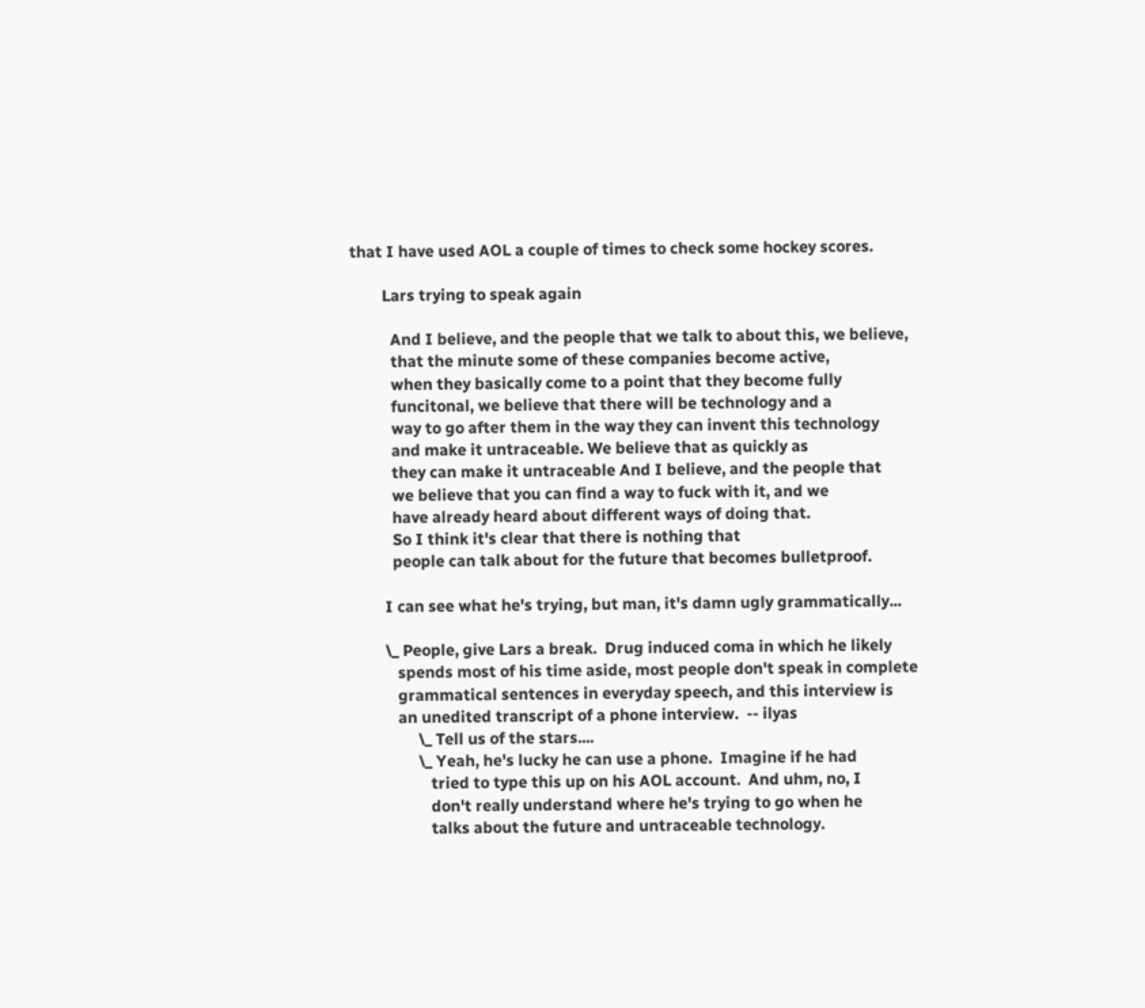that I have used AOL a couple of times to check some hockey scores.

        Lars trying to speak again

          And I believe, and the people that we talk to about this, we believe,
          that the minute some of these companies become active,
          when they basically come to a point that they become fully
          funcitonal, we believe that there will be technology and a
          way to go after them in the way they can invent this technology
          and make it untraceable. We believe that as quickly as
          they can make it untraceable And I believe, and the people that
          we believe that you can find a way to fuck with it, and we
          have already heard about different ways of doing that.
          So I think it's clear that there is nothing that
          people can talk about for the future that becomes bulletproof.

        I can see what he's trying, but man, it's damn ugly grammatically...

        \_ People, give Lars a break.  Drug induced coma in which he likely
           spends most of his time aside, most people don't speak in complete
           grammatical sentences in everyday speech, and this interview is
           an unedited transcript of a phone interview.  -- ilyas
                \_ Tell us of the stars....
                \_ Yeah, he's lucky he can use a phone.  Imagine if he had
                   tried to type this up on his AOL account.  And uhm, no, I
                   don't really understand where he's trying to go when he
                   talks about the future and untraceable technology.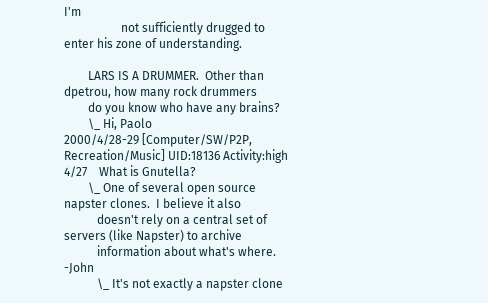I'm
                   not sufficiently drugged to enter his zone of understanding.

        LARS IS A DRUMMER.  Other than dpetrou, how many rock drummers
        do you know who have any brains?
        \_ Hi, Paolo
2000/4/28-29 [Computer/SW/P2P, Recreation/Music] UID:18136 Activity:high
4/27    What is Gnutella?
        \_ One of several open source napster clones.  I believe it also
           doesn't rely on a central set of servers (like Napster) to archive
           information about what's where.  -John
           \_ It's not exactly a napster clone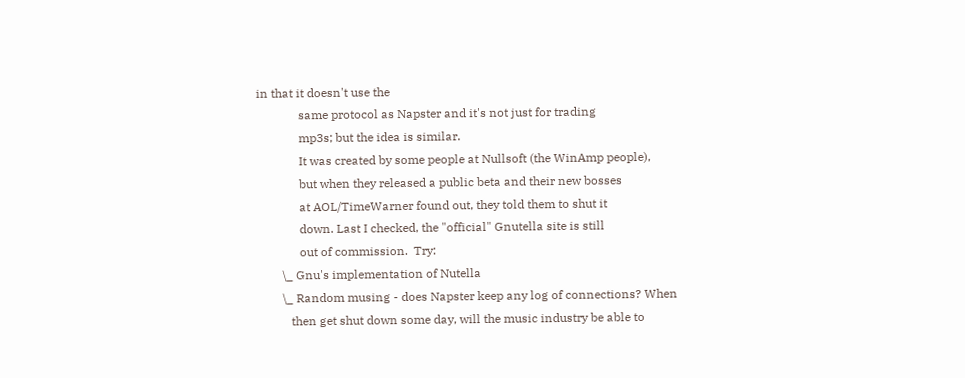in that it doesn't use the
              same protocol as Napster and it's not just for trading
              mp3s; but the idea is similar.
              It was created by some people at Nullsoft (the WinAmp people),
              but when they released a public beta and their new bosses
              at AOL/TimeWarner found out, they told them to shut it
              down. Last I checked, the "official" Gnutella site is still
              out of commission.  Try:
        \_ Gnu's implementation of Nutella
        \_ Random musing - does Napster keep any log of connections? When
           then get shut down some day, will the music industry be able to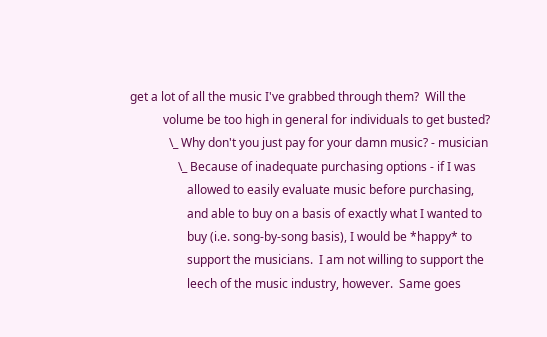get a lot of all the music I've grabbed through them?  Will the
           volume be too high in general for individuals to get busted?
             \_ Why don't you just pay for your damn music? - musician
                \_ Because of inadequate purchasing options - if I was
                   allowed to easily evaluate music before purchasing,
                   and able to buy on a basis of exactly what I wanted to
                   buy (i.e. song-by-song basis), I would be *happy* to
                   support the musicians.  I am not willing to support the
                   leech of the music industry, however.  Same goes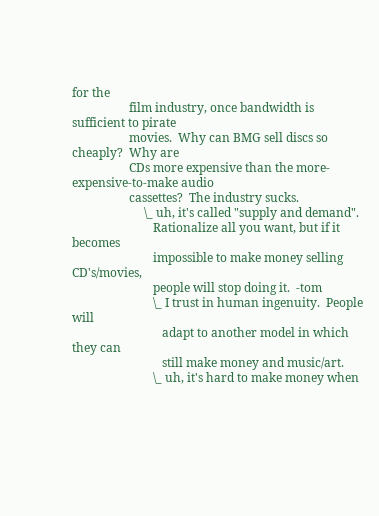for the
                   film industry, once bandwidth is sufficient to pirate
                   movies.  Why can BMG sell discs so cheaply?  Why are
                   CDs more expensive than the more-expensive-to-make audio
                   cassettes?  The industry sucks.
                        \_ uh, it's called "supply and demand".
                           Rationalize all you want, but if it becomes
                           impossible to make money selling CD's/movies,
                           people will stop doing it.  -tom
                           \_ I trust in human ingenuity.  People will
                              adapt to another model in which they can
                              still make money and music/art.
                           \_ uh, it's hard to make money when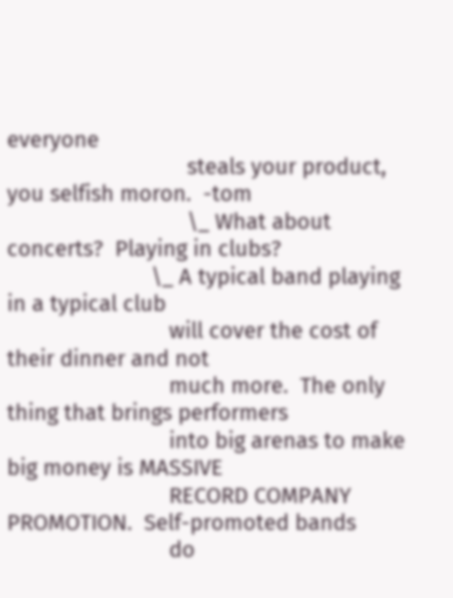everyone
                              steals your product, you selfish moron.  -tom
                              \_ What about concerts?  Playing in clubs?
                        \_ A typical band playing in a typical club
                           will cover the cost of their dinner and not
                           much more.  The only thing that brings performers
                           into big arenas to make big money is MASSIVE
                           RECORD COMPANY PROMOTION.  Self-promoted bands
                           do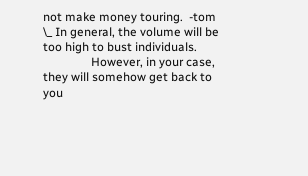not make money touring.  -tom
\_ In general, the volume will be too high to bust individuals.
                However, in your case, they will somehow get back to you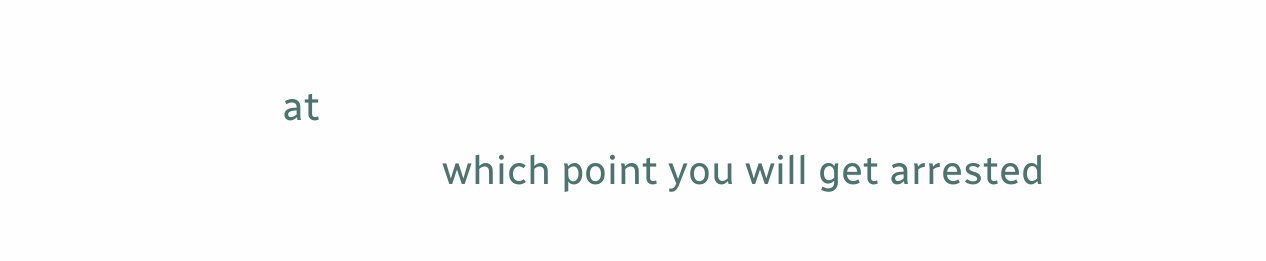at
                which point you will get arrested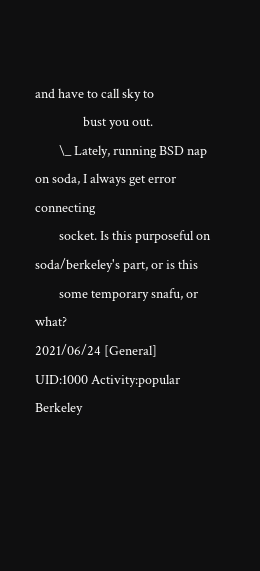and have to call sky to
                bust you out.
        \_ Lately, running BSD nap on soda, I always get error connecting
        socket. Is this purposeful on soda/berkeley's part, or is this
        some temporary snafu, or what?
2021/06/24 [General] UID:1000 Activity:popular
Berkeley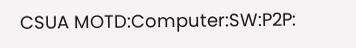CSUA MOTD:Computer:SW:P2P: